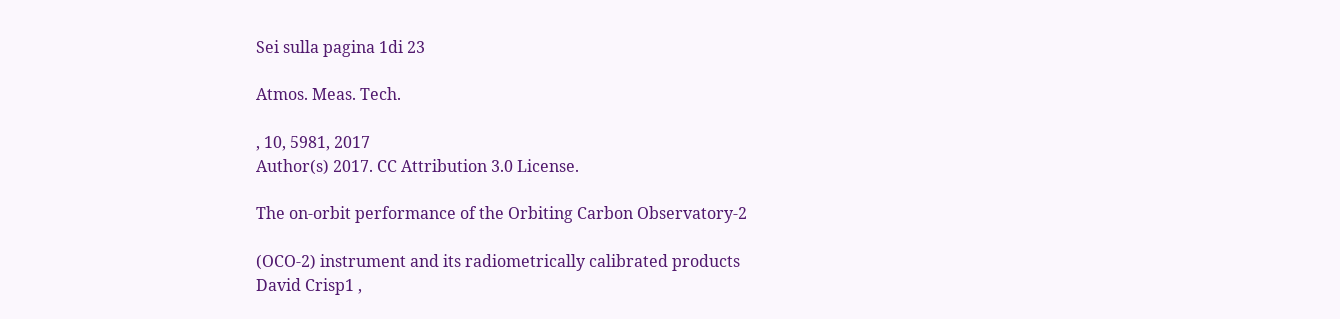Sei sulla pagina 1di 23

Atmos. Meas. Tech.

, 10, 5981, 2017
Author(s) 2017. CC Attribution 3.0 License.

The on-orbit performance of the Orbiting Carbon Observatory-2

(OCO-2) instrument and its radiometrically calibrated products
David Crisp1 ,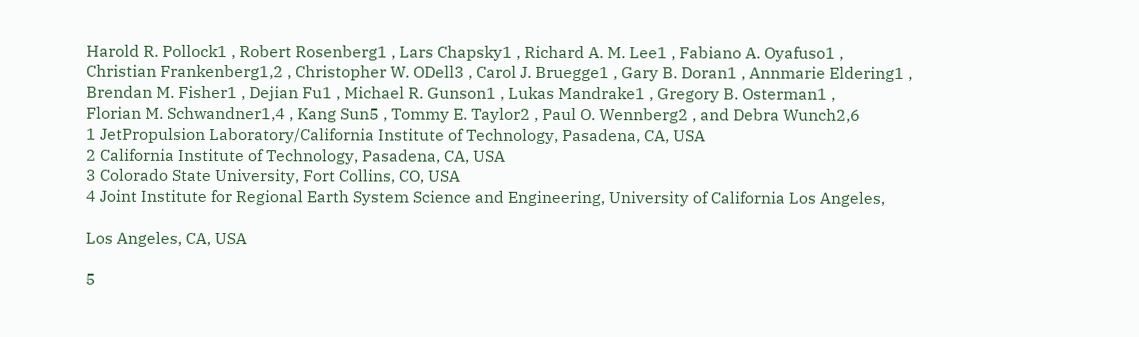Harold R. Pollock1 , Robert Rosenberg1 , Lars Chapsky1 , Richard A. M. Lee1 , Fabiano A. Oyafuso1 ,
Christian Frankenberg1,2 , Christopher W. ODell3 , Carol J. Bruegge1 , Gary B. Doran1 , Annmarie Eldering1 ,
Brendan M. Fisher1 , Dejian Fu1 , Michael R. Gunson1 , Lukas Mandrake1 , Gregory B. Osterman1 ,
Florian M. Schwandner1,4 , Kang Sun5 , Tommy E. Taylor2 , Paul O. Wennberg2 , and Debra Wunch2,6
1 JetPropulsion Laboratory/California Institute of Technology, Pasadena, CA, USA
2 California Institute of Technology, Pasadena, CA, USA
3 Colorado State University, Fort Collins, CO, USA
4 Joint Institute for Regional Earth System Science and Engineering, University of California Los Angeles,

Los Angeles, CA, USA

5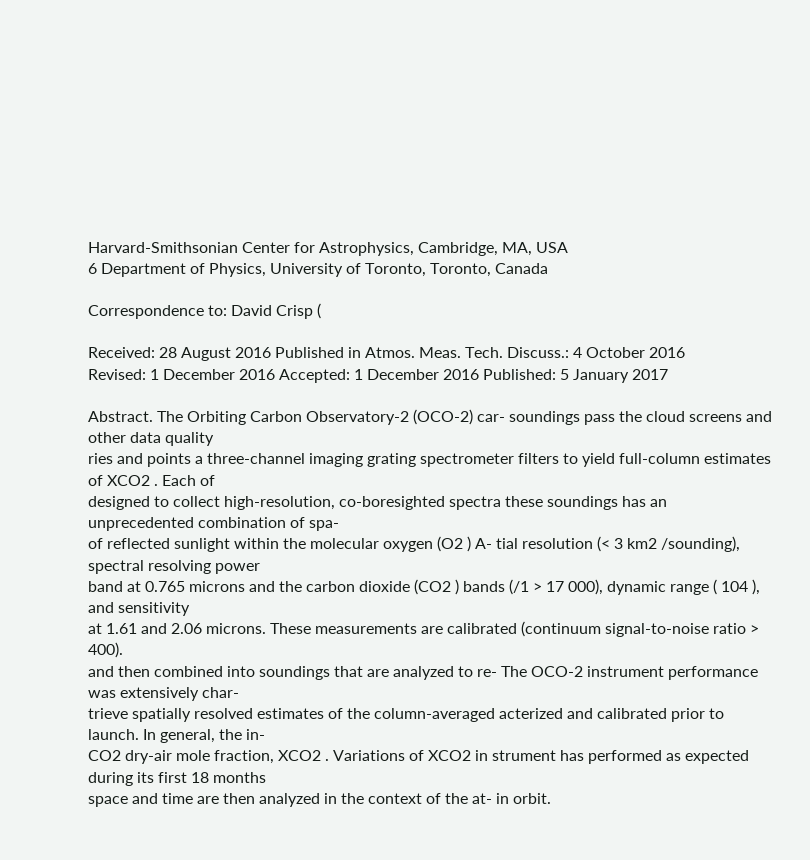Harvard-Smithsonian Center for Astrophysics, Cambridge, MA, USA
6 Department of Physics, University of Toronto, Toronto, Canada

Correspondence to: David Crisp (

Received: 28 August 2016 Published in Atmos. Meas. Tech. Discuss.: 4 October 2016
Revised: 1 December 2016 Accepted: 1 December 2016 Published: 5 January 2017

Abstract. The Orbiting Carbon Observatory-2 (OCO-2) car- soundings pass the cloud screens and other data quality
ries and points a three-channel imaging grating spectrometer filters to yield full-column estimates of XCO2 . Each of
designed to collect high-resolution, co-boresighted spectra these soundings has an unprecedented combination of spa-
of reflected sunlight within the molecular oxygen (O2 ) A- tial resolution (< 3 km2 /sounding), spectral resolving power
band at 0.765 microns and the carbon dioxide (CO2 ) bands (/1 > 17 000), dynamic range ( 104 ), and sensitivity
at 1.61 and 2.06 microns. These measurements are calibrated (continuum signal-to-noise ratio > 400).
and then combined into soundings that are analyzed to re- The OCO-2 instrument performance was extensively char-
trieve spatially resolved estimates of the column-averaged acterized and calibrated prior to launch. In general, the in-
CO2 dry-air mole fraction, XCO2 . Variations of XCO2 in strument has performed as expected during its first 18 months
space and time are then analyzed in the context of the at- in orbit.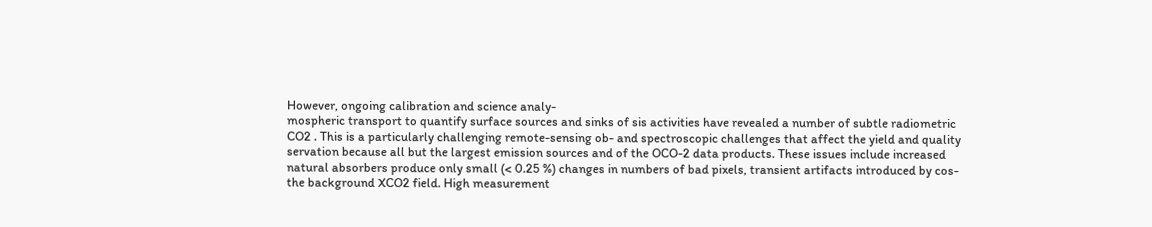However, ongoing calibration and science analy-
mospheric transport to quantify surface sources and sinks of sis activities have revealed a number of subtle radiometric
CO2 . This is a particularly challenging remote-sensing ob- and spectroscopic challenges that affect the yield and quality
servation because all but the largest emission sources and of the OCO-2 data products. These issues include increased
natural absorbers produce only small (< 0.25 %) changes in numbers of bad pixels, transient artifacts introduced by cos-
the background XCO2 field. High measurement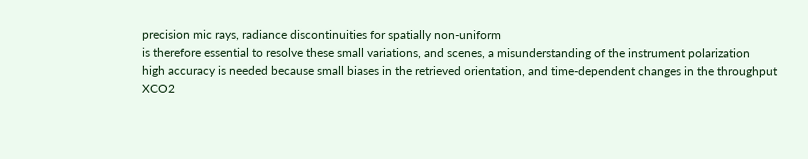precision mic rays, radiance discontinuities for spatially non-uniform
is therefore essential to resolve these small variations, and scenes, a misunderstanding of the instrument polarization
high accuracy is needed because small biases in the retrieved orientation, and time-dependent changes in the throughput
XCO2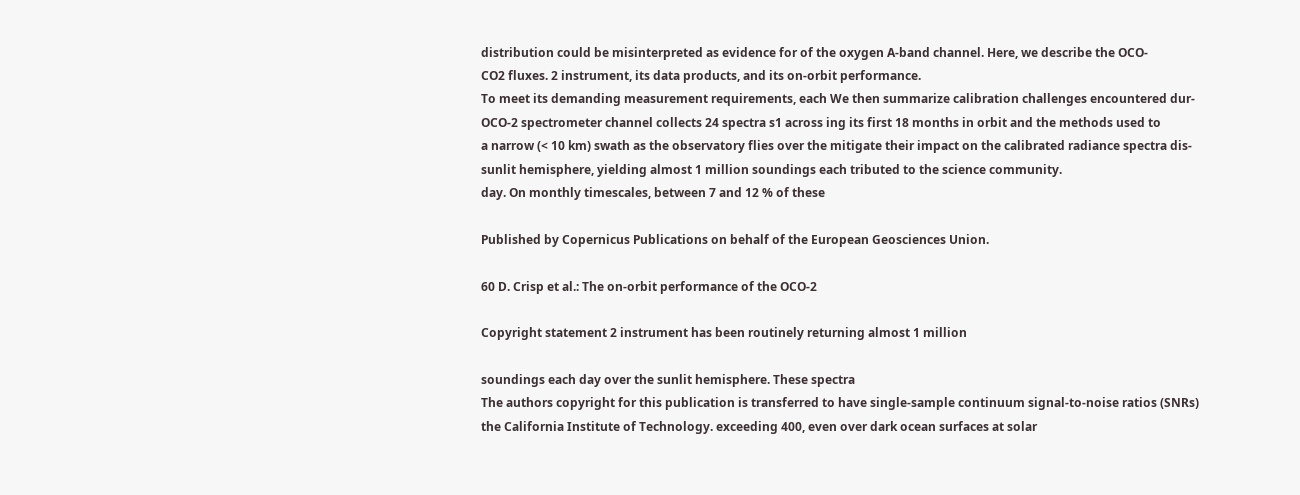distribution could be misinterpreted as evidence for of the oxygen A-band channel. Here, we describe the OCO-
CO2 fluxes. 2 instrument, its data products, and its on-orbit performance.
To meet its demanding measurement requirements, each We then summarize calibration challenges encountered dur-
OCO-2 spectrometer channel collects 24 spectra s1 across ing its first 18 months in orbit and the methods used to
a narrow (< 10 km) swath as the observatory flies over the mitigate their impact on the calibrated radiance spectra dis-
sunlit hemisphere, yielding almost 1 million soundings each tributed to the science community.
day. On monthly timescales, between 7 and 12 % of these

Published by Copernicus Publications on behalf of the European Geosciences Union.

60 D. Crisp et al.: The on-orbit performance of the OCO-2

Copyright statement 2 instrument has been routinely returning almost 1 million

soundings each day over the sunlit hemisphere. These spectra
The authors copyright for this publication is transferred to have single-sample continuum signal-to-noise ratios (SNRs)
the California Institute of Technology. exceeding 400, even over dark ocean surfaces at solar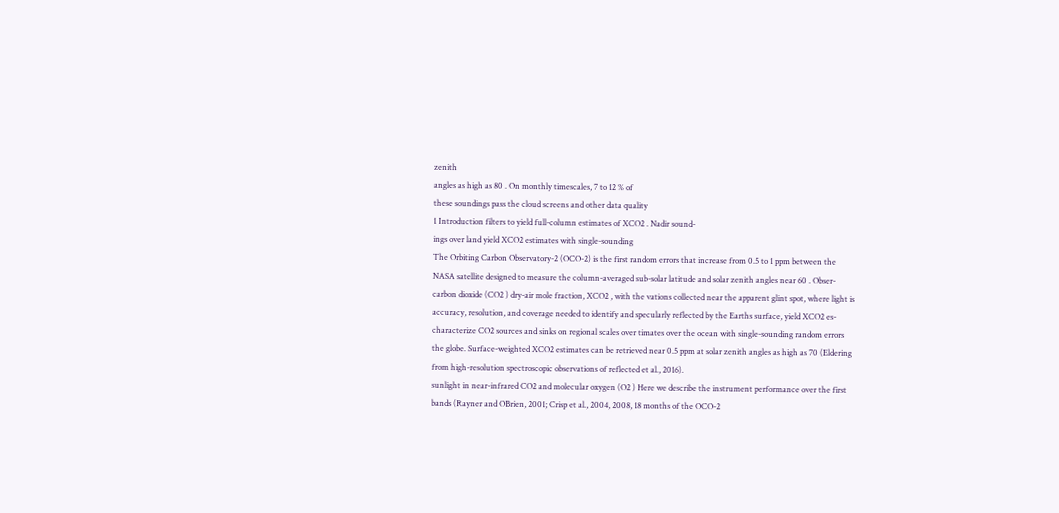zenith
angles as high as 80 . On monthly timescales, 7 to 12 % of
these soundings pass the cloud screens and other data quality
1 Introduction filters to yield full-column estimates of XCO2 . Nadir sound-
ings over land yield XCO2 estimates with single-sounding
The Orbiting Carbon Observatory-2 (OCO-2) is the first random errors that increase from 0.5 to 1 ppm between the
NASA satellite designed to measure the column-averaged sub-solar latitude and solar zenith angles near 60 . Obser-
carbon dioxide (CO2 ) dry-air mole fraction, XCO2 , with the vations collected near the apparent glint spot, where light is
accuracy, resolution, and coverage needed to identify and specularly reflected by the Earths surface, yield XCO2 es-
characterize CO2 sources and sinks on regional scales over timates over the ocean with single-sounding random errors
the globe. Surface-weighted XCO2 estimates can be retrieved near 0.5 ppm at solar zenith angles as high as 70 (Eldering
from high-resolution spectroscopic observations of reflected et al., 2016).
sunlight in near-infrared CO2 and molecular oxygen (O2 ) Here we describe the instrument performance over the first
bands (Rayner and OBrien, 2001; Crisp et al., 2004, 2008, 18 months of the OCO-2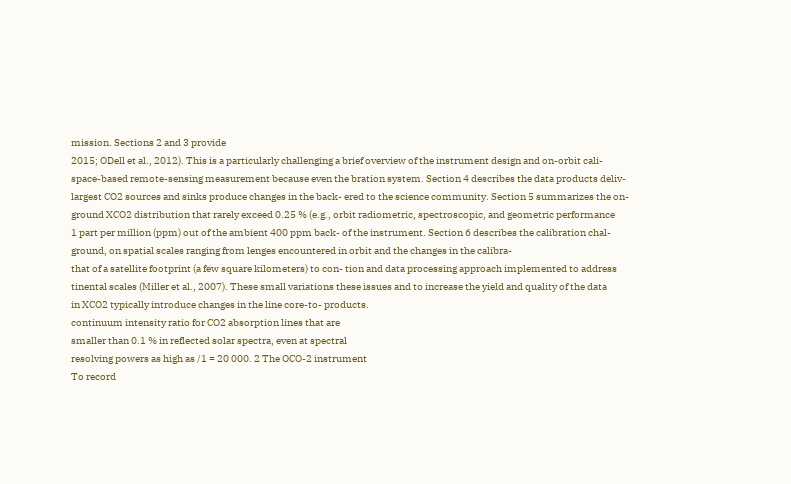mission. Sections 2 and 3 provide
2015; ODell et al., 2012). This is a particularly challenging a brief overview of the instrument design and on-orbit cali-
space-based remote-sensing measurement because even the bration system. Section 4 describes the data products deliv-
largest CO2 sources and sinks produce changes in the back- ered to the science community. Section 5 summarizes the on-
ground XCO2 distribution that rarely exceed 0.25 % (e.g., orbit radiometric, spectroscopic, and geometric performance
1 part per million (ppm) out of the ambient 400 ppm back- of the instrument. Section 6 describes the calibration chal-
ground, on spatial scales ranging from lenges encountered in orbit and the changes in the calibra-
that of a satellite footprint (a few square kilometers) to con- tion and data processing approach implemented to address
tinental scales (Miller et al., 2007). These small variations these issues and to increase the yield and quality of the data
in XCO2 typically introduce changes in the line core-to- products.
continuum intensity ratio for CO2 absorption lines that are
smaller than 0.1 % in reflected solar spectra, even at spectral
resolving powers as high as /1 = 20 000. 2 The OCO-2 instrument
To record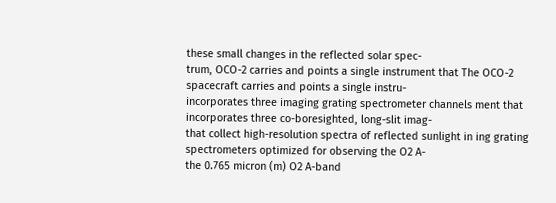these small changes in the reflected solar spec-
trum, OCO-2 carries and points a single instrument that The OCO-2 spacecraft carries and points a single instru-
incorporates three imaging grating spectrometer channels ment that incorporates three co-boresighted, long-slit imag-
that collect high-resolution spectra of reflected sunlight in ing grating spectrometers optimized for observing the O2 A-
the 0.765 micron (m) O2 A-band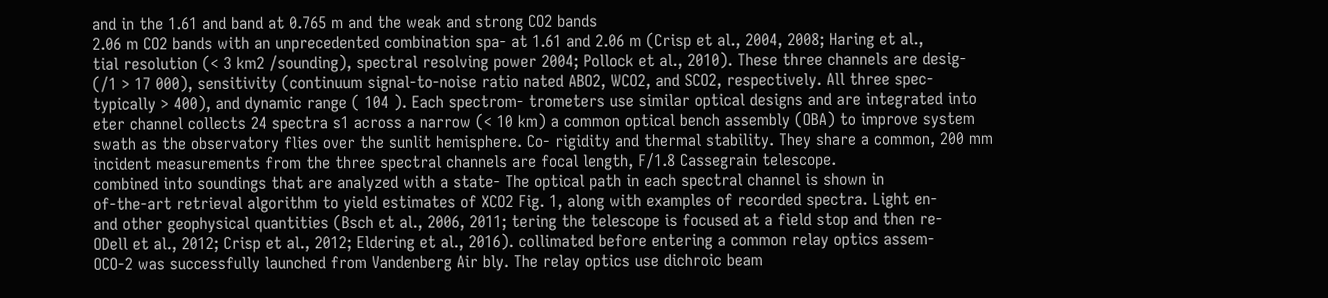and in the 1.61 and band at 0.765 m and the weak and strong CO2 bands
2.06 m CO2 bands with an unprecedented combination spa- at 1.61 and 2.06 m (Crisp et al., 2004, 2008; Haring et al.,
tial resolution (< 3 km2 /sounding), spectral resolving power 2004; Pollock et al., 2010). These three channels are desig-
(/1 > 17 000), sensitivity (continuum signal-to-noise ratio nated ABO2, WCO2, and SCO2, respectively. All three spec-
typically > 400), and dynamic range ( 104 ). Each spectrom- trometers use similar optical designs and are integrated into
eter channel collects 24 spectra s1 across a narrow (< 10 km) a common optical bench assembly (OBA) to improve system
swath as the observatory flies over the sunlit hemisphere. Co- rigidity and thermal stability. They share a common, 200 mm
incident measurements from the three spectral channels are focal length, F/1.8 Cassegrain telescope.
combined into soundings that are analyzed with a state- The optical path in each spectral channel is shown in
of-the-art retrieval algorithm to yield estimates of XCO2 Fig. 1, along with examples of recorded spectra. Light en-
and other geophysical quantities (Bsch et al., 2006, 2011; tering the telescope is focused at a field stop and then re-
ODell et al., 2012; Crisp et al., 2012; Eldering et al., 2016). collimated before entering a common relay optics assem-
OCO-2 was successfully launched from Vandenberg Air bly. The relay optics use dichroic beam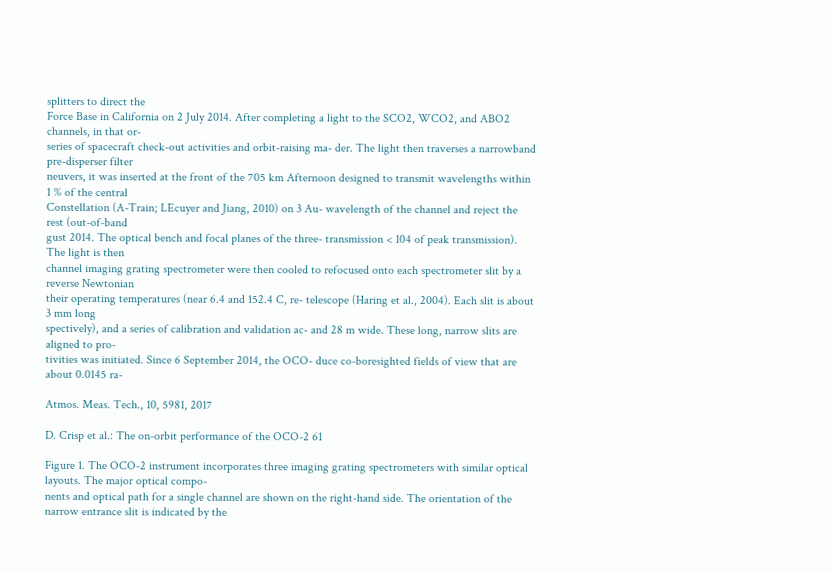splitters to direct the
Force Base in California on 2 July 2014. After completing a light to the SCO2, WCO2, and ABO2 channels, in that or-
series of spacecraft check-out activities and orbit-raising ma- der. The light then traverses a narrowband pre-disperser filter
neuvers, it was inserted at the front of the 705 km Afternoon designed to transmit wavelengths within 1 % of the central
Constellation (A-Train; LEcuyer and Jiang, 2010) on 3 Au- wavelength of the channel and reject the rest (out-of-band
gust 2014. The optical bench and focal planes of the three- transmission < 104 of peak transmission). The light is then
channel imaging grating spectrometer were then cooled to refocused onto each spectrometer slit by a reverse Newtonian
their operating temperatures (near 6.4 and 152.4 C, re- telescope (Haring et al., 2004). Each slit is about 3 mm long
spectively), and a series of calibration and validation ac- and 28 m wide. These long, narrow slits are aligned to pro-
tivities was initiated. Since 6 September 2014, the OCO- duce co-boresighted fields of view that are about 0.0145 ra-

Atmos. Meas. Tech., 10, 5981, 2017

D. Crisp et al.: The on-orbit performance of the OCO-2 61

Figure 1. The OCO-2 instrument incorporates three imaging grating spectrometers with similar optical layouts. The major optical compo-
nents and optical path for a single channel are shown on the right-hand side. The orientation of the narrow entrance slit is indicated by the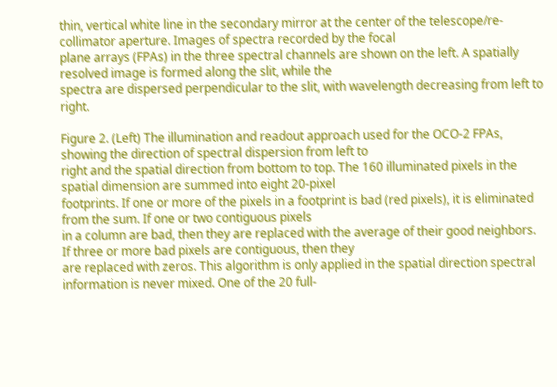thin, vertical white line in the secondary mirror at the center of the telescope/re-collimator aperture. Images of spectra recorded by the focal
plane arrays (FPAs) in the three spectral channels are shown on the left. A spatially resolved image is formed along the slit, while the
spectra are dispersed perpendicular to the slit, with wavelength decreasing from left to right.

Figure 2. (Left) The illumination and readout approach used for the OCO-2 FPAs, showing the direction of spectral dispersion from left to
right and the spatial direction from bottom to top. The 160 illuminated pixels in the spatial dimension are summed into eight 20-pixel
footprints. If one or more of the pixels in a footprint is bad (red pixels), it is eliminated from the sum. If one or two contiguous pixels
in a column are bad, then they are replaced with the average of their good neighbors. If three or more bad pixels are contiguous, then they
are replaced with zeros. This algorithm is only applied in the spatial direction spectral information is never mixed. One of the 20 full-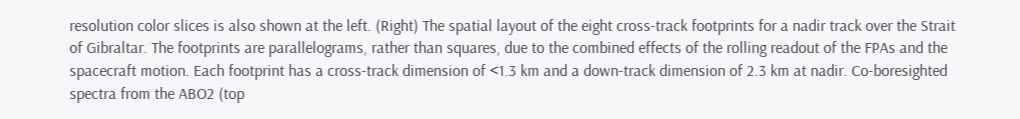resolution color slices is also shown at the left. (Right) The spatial layout of the eight cross-track footprints for a nadir track over the Strait
of Gibraltar. The footprints are parallelograms, rather than squares, due to the combined effects of the rolling readout of the FPAs and the
spacecraft motion. Each footprint has a cross-track dimension of <1.3 km and a down-track dimension of 2.3 km at nadir. Co-boresighted
spectra from the ABO2 (top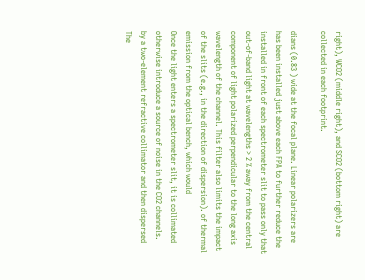right), WCO2 (middle right), and SCO2 (bottom right) are collected in each footprint.

dians (0.83 ) wide at the focal plane. Linear polarizers are has been installed just above each FPA to further reduce the
installed in front of each spectrometer slit to pass only that out-of-band light at wavelengths > 2 % away from the central
component of light polarized perpendicular to the long axis wavelength of the channel. This filter also limits the impact
of the slits (e.g., in the direction of dispersion). of thermal emission from the optical bench, which would
Once the light enters a spectrometer slit, it is collimated otherwise introduce a source of noise in the CO2 channels.
by a two-element refractive collimator and then dispersed The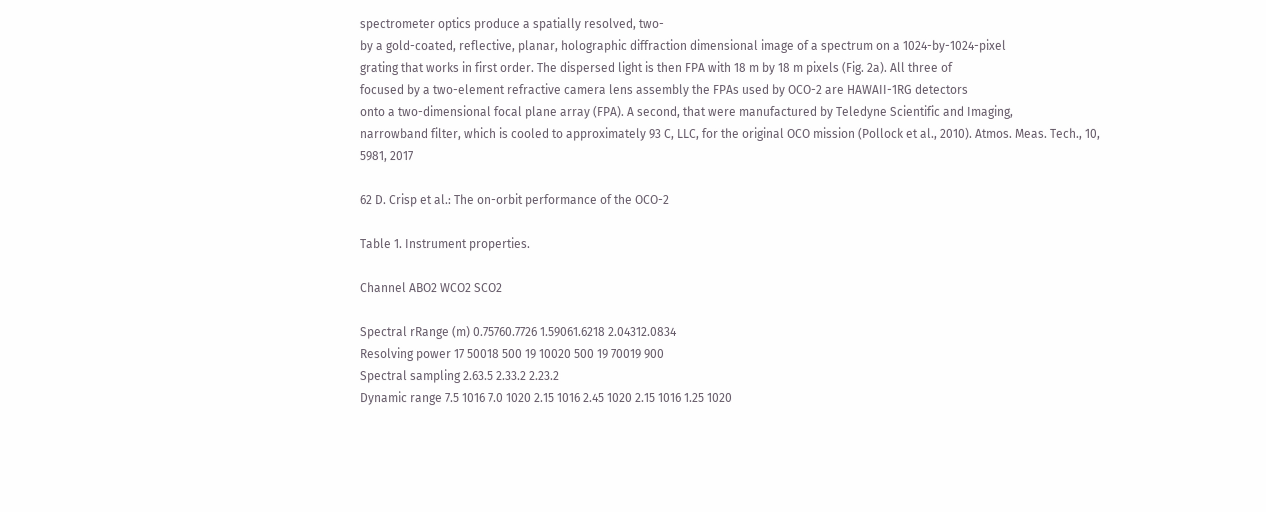spectrometer optics produce a spatially resolved, two-
by a gold-coated, reflective, planar, holographic diffraction dimensional image of a spectrum on a 1024-by-1024-pixel
grating that works in first order. The dispersed light is then FPA with 18 m by 18 m pixels (Fig. 2a). All three of
focused by a two-element refractive camera lens assembly the FPAs used by OCO-2 are HAWAII-1RG detectors
onto a two-dimensional focal plane array (FPA). A second, that were manufactured by Teledyne Scientific and Imaging,
narrowband filter, which is cooled to approximately 93 C, LLC, for the original OCO mission (Pollock et al., 2010). Atmos. Meas. Tech., 10, 5981, 2017

62 D. Crisp et al.: The on-orbit performance of the OCO-2

Table 1. Instrument properties.

Channel ABO2 WCO2 SCO2

Spectral rRange (m) 0.75760.7726 1.59061.6218 2.04312.0834
Resolving power 17 50018 500 19 10020 500 19 70019 900
Spectral sampling 2.63.5 2.33.2 2.23.2
Dynamic range 7.5 1016 7.0 1020 2.15 1016 2.45 1020 2.15 1016 1.25 1020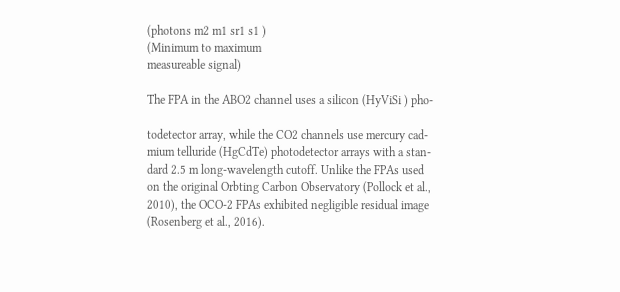(photons m2 m1 sr1 s1 )
(Minimum to maximum
measureable signal)

The FPA in the ABO2 channel uses a silicon (HyViSi ) pho-

todetector array, while the CO2 channels use mercury cad-
mium telluride (HgCdTe) photodetector arrays with a stan-
dard 2.5 m long-wavelength cutoff. Unlike the FPAs used
on the original Orbting Carbon Observatory (Pollock et al.,
2010), the OCO-2 FPAs exhibited negligible residual image
(Rosenberg et al., 2016).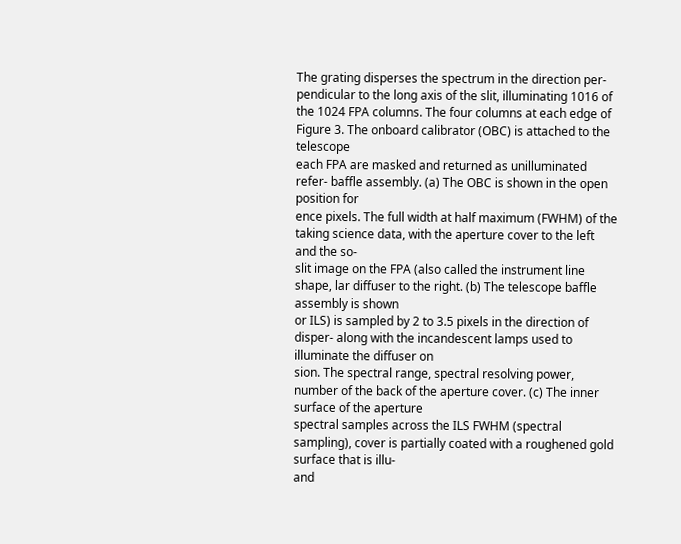The grating disperses the spectrum in the direction per-
pendicular to the long axis of the slit, illuminating 1016 of
the 1024 FPA columns. The four columns at each edge of Figure 3. The onboard calibrator (OBC) is attached to the telescope
each FPA are masked and returned as unilluminated refer- baffle assembly. (a) The OBC is shown in the open position for
ence pixels. The full width at half maximum (FWHM) of the taking science data, with the aperture cover to the left and the so-
slit image on the FPA (also called the instrument line shape, lar diffuser to the right. (b) The telescope baffle assembly is shown
or ILS) is sampled by 2 to 3.5 pixels in the direction of disper- along with the incandescent lamps used to illuminate the diffuser on
sion. The spectral range, spectral resolving power, number of the back of the aperture cover. (c) The inner surface of the aperture
spectral samples across the ILS FWHM (spectral sampling), cover is partially coated with a roughened gold surface that is illu-
and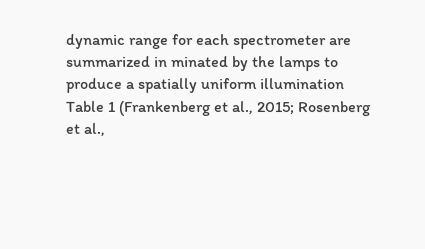dynamic range for each spectrometer are summarized in minated by the lamps to produce a spatially uniform illumination
Table 1 (Frankenberg et al., 2015; Rosenberg et al.,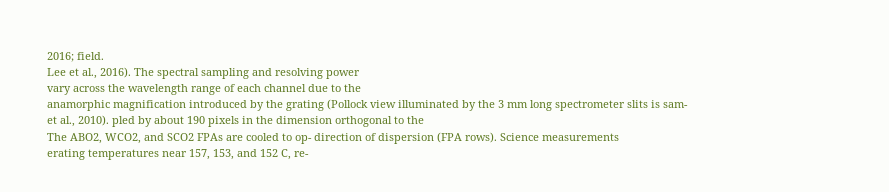2016; field.
Lee et al., 2016). The spectral sampling and resolving power
vary across the wavelength range of each channel due to the
anamorphic magnification introduced by the grating (Pollock view illuminated by the 3 mm long spectrometer slits is sam-
et al., 2010). pled by about 190 pixels in the dimension orthogonal to the
The ABO2, WCO2, and SCO2 FPAs are cooled to op- direction of dispersion (FPA rows). Science measurements
erating temperatures near 157, 153, and 152 C, re-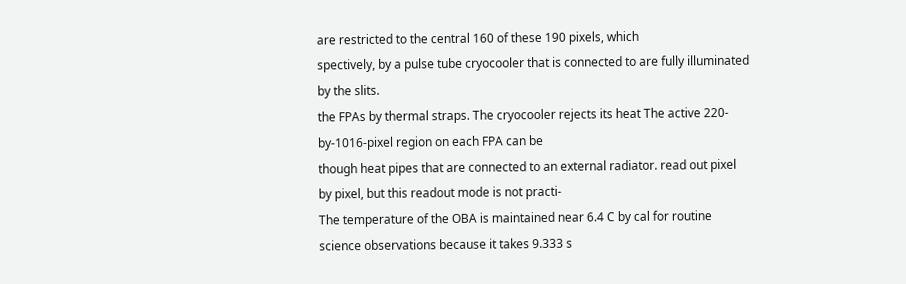are restricted to the central 160 of these 190 pixels, which
spectively, by a pulse tube cryocooler that is connected to are fully illuminated by the slits.
the FPAs by thermal straps. The cryocooler rejects its heat The active 220-by-1016-pixel region on each FPA can be
though heat pipes that are connected to an external radiator. read out pixel by pixel, but this readout mode is not practi-
The temperature of the OBA is maintained near 6.4 C by cal for routine science observations because it takes 9.333 s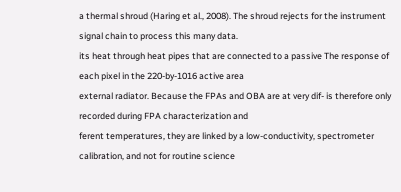a thermal shroud (Haring et al., 2008). The shroud rejects for the instrument signal chain to process this many data.
its heat through heat pipes that are connected to a passive The response of each pixel in the 220-by-1016 active area
external radiator. Because the FPAs and OBA are at very dif- is therefore only recorded during FPA characterization and
ferent temperatures, they are linked by a low-conductivity, spectrometer calibration, and not for routine science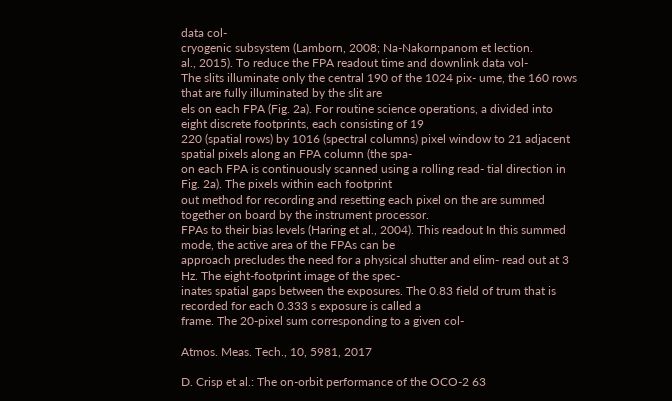data col-
cryogenic subsystem (Lamborn, 2008; Na-Nakornpanom et lection.
al., 2015). To reduce the FPA readout time and downlink data vol-
The slits illuminate only the central 190 of the 1024 pix- ume, the 160 rows that are fully illuminated by the slit are
els on each FPA (Fig. 2a). For routine science operations, a divided into eight discrete footprints, each consisting of 19
220 (spatial rows) by 1016 (spectral columns) pixel window to 21 adjacent spatial pixels along an FPA column (the spa-
on each FPA is continuously scanned using a rolling read- tial direction in Fig. 2a). The pixels within each footprint
out method for recording and resetting each pixel on the are summed together on board by the instrument processor.
FPAs to their bias levels (Haring et al., 2004). This readout In this summed mode, the active area of the FPAs can be
approach precludes the need for a physical shutter and elim- read out at 3 Hz. The eight-footprint image of the spec-
inates spatial gaps between the exposures. The 0.83 field of trum that is recorded for each 0.333 s exposure is called a
frame. The 20-pixel sum corresponding to a given col-

Atmos. Meas. Tech., 10, 5981, 2017

D. Crisp et al.: The on-orbit performance of the OCO-2 63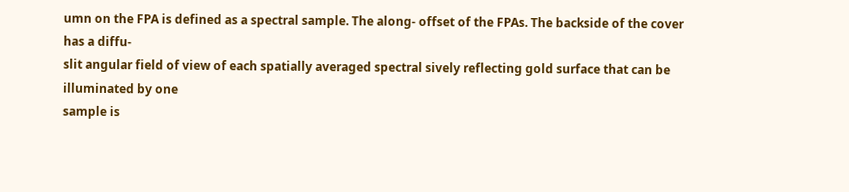umn on the FPA is defined as a spectral sample. The along- offset of the FPAs. The backside of the cover has a diffu-
slit angular field of view of each spatially averaged spectral sively reflecting gold surface that can be illuminated by one
sample is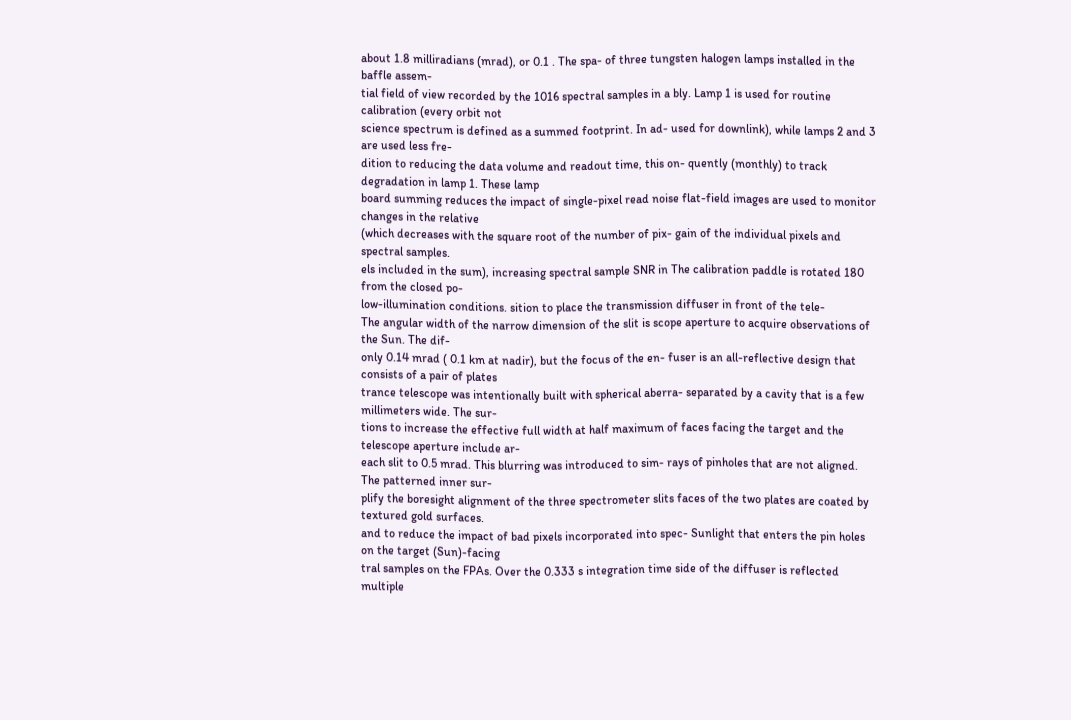about 1.8 milliradians (mrad), or 0.1 . The spa- of three tungsten halogen lamps installed in the baffle assem-
tial field of view recorded by the 1016 spectral samples in a bly. Lamp 1 is used for routine calibration (every orbit not
science spectrum is defined as a summed footprint. In ad- used for downlink), while lamps 2 and 3 are used less fre-
dition to reducing the data volume and readout time, this on- quently (monthly) to track degradation in lamp 1. These lamp
board summing reduces the impact of single-pixel read noise flat-field images are used to monitor changes in the relative
(which decreases with the square root of the number of pix- gain of the individual pixels and spectral samples.
els included in the sum), increasing spectral sample SNR in The calibration paddle is rotated 180 from the closed po-
low-illumination conditions. sition to place the transmission diffuser in front of the tele-
The angular width of the narrow dimension of the slit is scope aperture to acquire observations of the Sun. The dif-
only 0.14 mrad ( 0.1 km at nadir), but the focus of the en- fuser is an all-reflective design that consists of a pair of plates
trance telescope was intentionally built with spherical aberra- separated by a cavity that is a few millimeters wide. The sur-
tions to increase the effective full width at half maximum of faces facing the target and the telescope aperture include ar-
each slit to 0.5 mrad. This blurring was introduced to sim- rays of pinholes that are not aligned. The patterned inner sur-
plify the boresight alignment of the three spectrometer slits faces of the two plates are coated by textured gold surfaces.
and to reduce the impact of bad pixels incorporated into spec- Sunlight that enters the pin holes on the target (Sun)-facing
tral samples on the FPAs. Over the 0.333 s integration time side of the diffuser is reflected multiple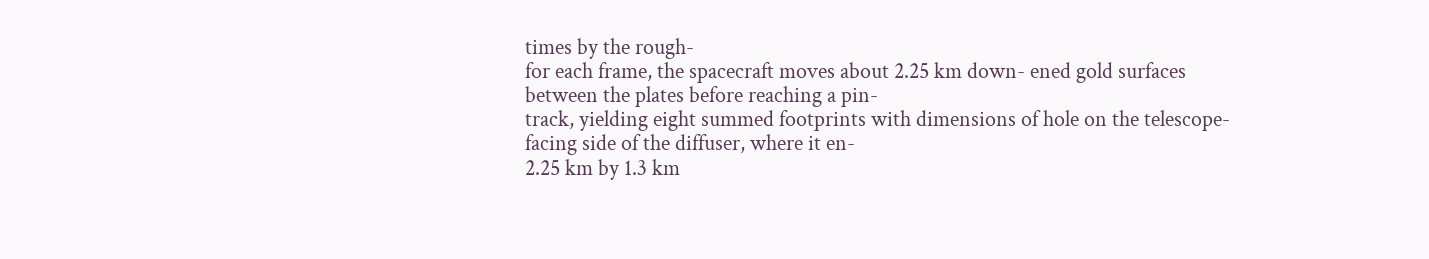times by the rough-
for each frame, the spacecraft moves about 2.25 km down- ened gold surfaces between the plates before reaching a pin-
track, yielding eight summed footprints with dimensions of hole on the telescope-facing side of the diffuser, where it en-
2.25 km by 1.3 km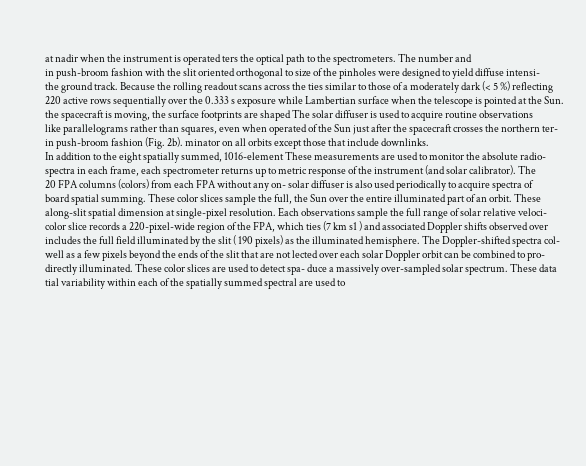at nadir when the instrument is operated ters the optical path to the spectrometers. The number and
in push-broom fashion with the slit oriented orthogonal to size of the pinholes were designed to yield diffuse intensi-
the ground track. Because the rolling readout scans across the ties similar to those of a moderately dark (< 5 %) reflecting
220 active rows sequentially over the 0.333 s exposure while Lambertian surface when the telescope is pointed at the Sun.
the spacecraft is moving, the surface footprints are shaped The solar diffuser is used to acquire routine observations
like parallelograms rather than squares, even when operated of the Sun just after the spacecraft crosses the northern ter-
in push-broom fashion (Fig. 2b). minator on all orbits except those that include downlinks.
In addition to the eight spatially summed, 1016-element These measurements are used to monitor the absolute radio-
spectra in each frame, each spectrometer returns up to metric response of the instrument (and solar calibrator). The
20 FPA columns (colors) from each FPA without any on- solar diffuser is also used periodically to acquire spectra of
board spatial summing. These color slices sample the full, the Sun over the entire illuminated part of an orbit. These
along-slit spatial dimension at single-pixel resolution. Each observations sample the full range of solar relative veloci-
color slice records a 220-pixel-wide region of the FPA, which ties (7 km s1 ) and associated Doppler shifts observed over
includes the full field illuminated by the slit ( 190 pixels) as the illuminated hemisphere. The Doppler-shifted spectra col-
well as a few pixels beyond the ends of the slit that are not lected over each solar Doppler orbit can be combined to pro-
directly illuminated. These color slices are used to detect spa- duce a massively over-sampled solar spectrum. These data
tial variability within each of the spatially summed spectral are used to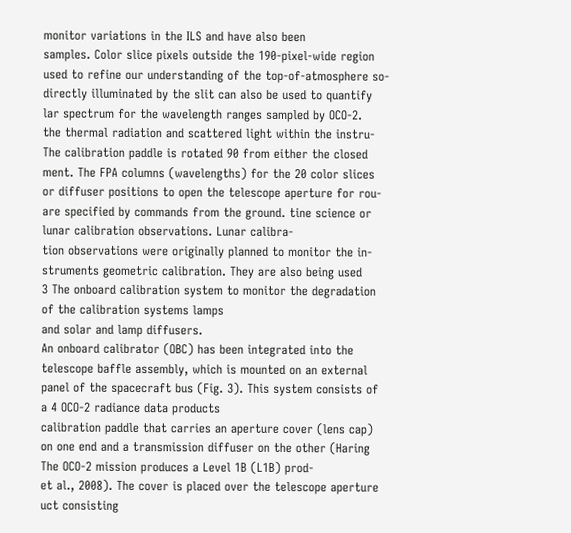monitor variations in the ILS and have also been
samples. Color slice pixels outside the 190-pixel-wide region used to refine our understanding of the top-of-atmosphere so-
directly illuminated by the slit can also be used to quantify lar spectrum for the wavelength ranges sampled by OCO-2.
the thermal radiation and scattered light within the instru- The calibration paddle is rotated 90 from either the closed
ment. The FPA columns (wavelengths) for the 20 color slices or diffuser positions to open the telescope aperture for rou-
are specified by commands from the ground. tine science or lunar calibration observations. Lunar calibra-
tion observations were originally planned to monitor the in-
struments geometric calibration. They are also being used
3 The onboard calibration system to monitor the degradation of the calibration systems lamps
and solar and lamp diffusers.
An onboard calibrator (OBC) has been integrated into the
telescope baffle assembly, which is mounted on an external
panel of the spacecraft bus (Fig. 3). This system consists of a 4 OCO-2 radiance data products
calibration paddle that carries an aperture cover (lens cap)
on one end and a transmission diffuser on the other (Haring The OCO-2 mission produces a Level 1B (L1B) prod-
et al., 2008). The cover is placed over the telescope aperture uct consisting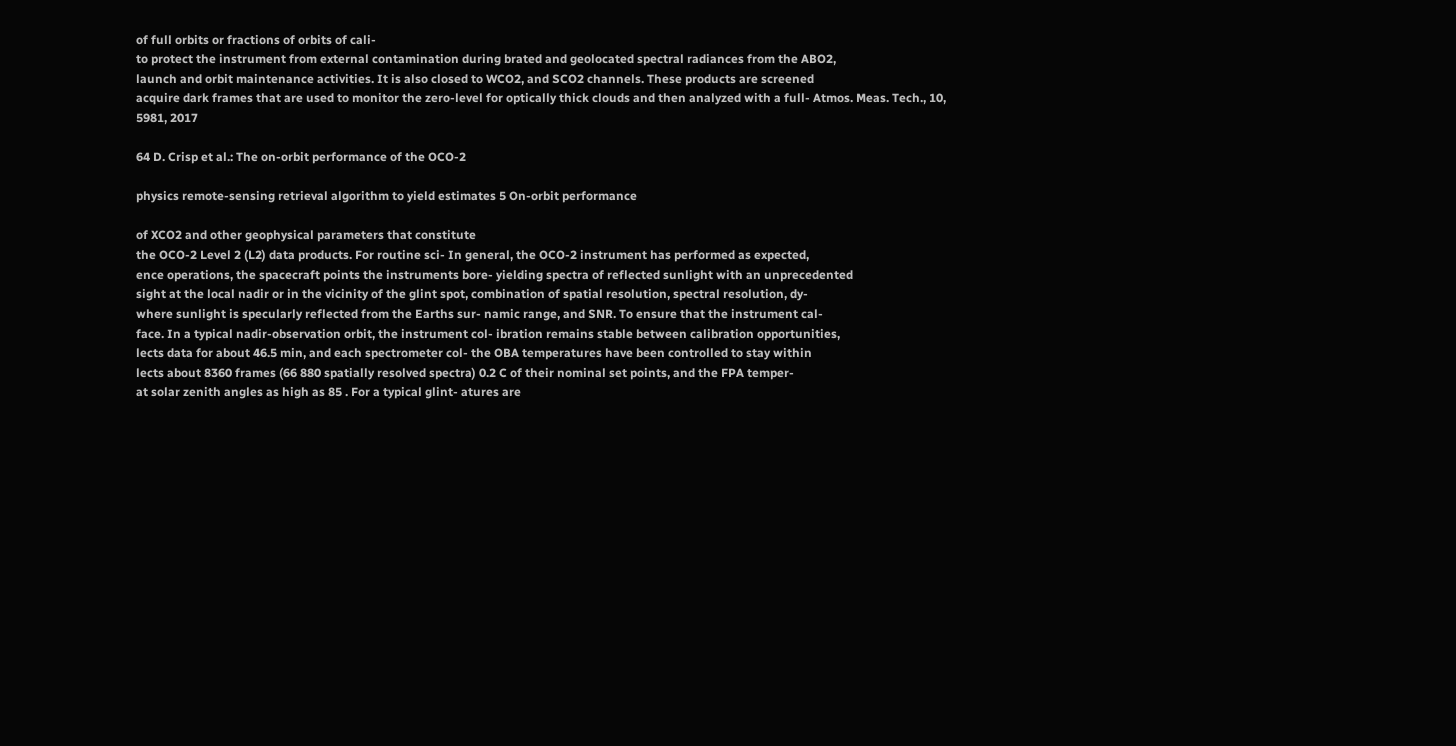of full orbits or fractions of orbits of cali-
to protect the instrument from external contamination during brated and geolocated spectral radiances from the ABO2,
launch and orbit maintenance activities. It is also closed to WCO2, and SCO2 channels. These products are screened
acquire dark frames that are used to monitor the zero-level for optically thick clouds and then analyzed with a full- Atmos. Meas. Tech., 10, 5981, 2017

64 D. Crisp et al.: The on-orbit performance of the OCO-2

physics remote-sensing retrieval algorithm to yield estimates 5 On-orbit performance

of XCO2 and other geophysical parameters that constitute
the OCO-2 Level 2 (L2) data products. For routine sci- In general, the OCO-2 instrument has performed as expected,
ence operations, the spacecraft points the instruments bore- yielding spectra of reflected sunlight with an unprecedented
sight at the local nadir or in the vicinity of the glint spot, combination of spatial resolution, spectral resolution, dy-
where sunlight is specularly reflected from the Earths sur- namic range, and SNR. To ensure that the instrument cal-
face. In a typical nadir-observation orbit, the instrument col- ibration remains stable between calibration opportunities,
lects data for about 46.5 min, and each spectrometer col- the OBA temperatures have been controlled to stay within
lects about 8360 frames (66 880 spatially resolved spectra) 0.2 C of their nominal set points, and the FPA temper-
at solar zenith angles as high as 85 . For a typical glint- atures are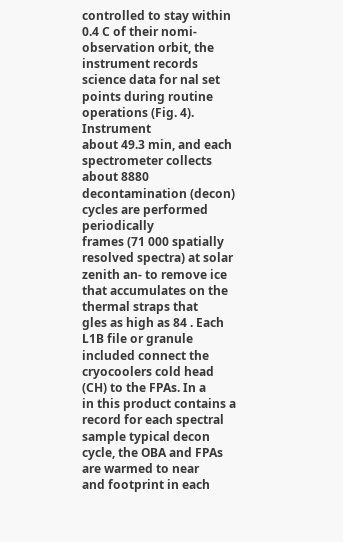controlled to stay within 0.4 C of their nomi-
observation orbit, the instrument records science data for nal set points during routine operations (Fig. 4). Instrument
about 49.3 min, and each spectrometer collects about 8880 decontamination (decon) cycles are performed periodically
frames (71 000 spatially resolved spectra) at solar zenith an- to remove ice that accumulates on the thermal straps that
gles as high as 84 . Each L1B file or granule included connect the cryocoolers cold head (CH) to the FPAs. In a
in this product contains a record for each spectral sample typical decon cycle, the OBA and FPAs are warmed to near
and footprint in each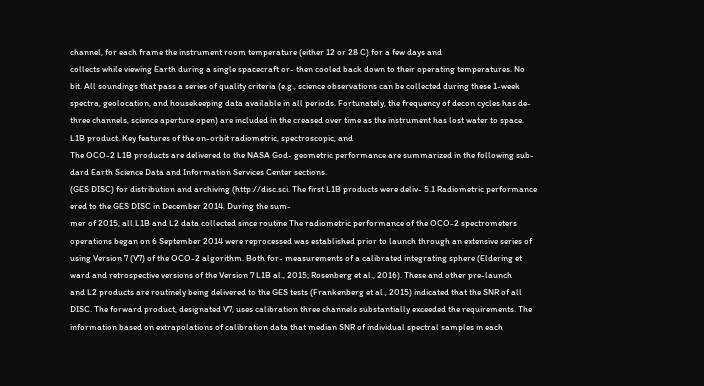channel, for each frame the instrument room temperature (either 12 or 28 C) for a few days and
collects while viewing Earth during a single spacecraft or- then cooled back down to their operating temperatures. No
bit. All soundings that pass a series of quality criteria (e.g., science observations can be collected during these 1-week
spectra, geolocation, and housekeeping data available in all periods. Fortunately, the frequency of decon cycles has de-
three channels, science aperture open) are included in the creased over time as the instrument has lost water to space.
L1B product. Key features of the on-orbit radiometric, spectroscopic, and
The OCO-2 L1B products are delivered to the NASA God- geometric performance are summarized in the following sub-
dard Earth Science Data and Information Services Center sections.
(GES DISC) for distribution and archiving (http://disc.sci. The first L1B products were deliv- 5.1 Radiometric performance
ered to the GES DISC in December 2014. During the sum-
mer of 2015, all L1B and L2 data collected since routine The radiometric performance of the OCO-2 spectrometers
operations began on 6 September 2014 were reprocessed was established prior to launch through an extensive series of
using Version 7 (V7) of the OCO-2 algorithm. Both for- measurements of a calibrated integrating sphere (Eldering et
ward and retrospective versions of the Version 7 L1B al., 2015; Rosenberg et al., 2016). These and other pre-launch
and L2 products are routinely being delivered to the GES tests (Frankenberg et al., 2015) indicated that the SNR of all
DISC. The forward product, designated V7, uses calibration three channels substantially exceeded the requirements. The
information based on extrapolations of calibration data that median SNR of individual spectral samples in each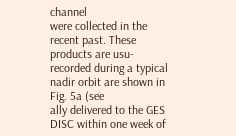channel
were collected in the recent past. These products are usu- recorded during a typical nadir orbit are shown in Fig. 5a (see
ally delivered to the GES DISC within one week of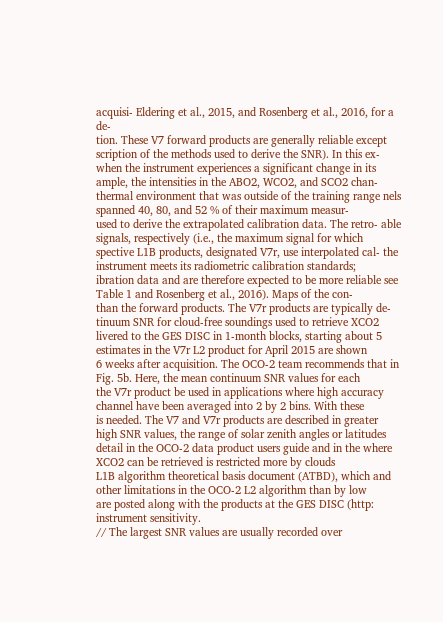acquisi- Eldering et al., 2015, and Rosenberg et al., 2016, for a de-
tion. These V7 forward products are generally reliable except scription of the methods used to derive the SNR). In this ex-
when the instrument experiences a significant change in its ample, the intensities in the ABO2, WCO2, and SCO2 chan-
thermal environment that was outside of the training range nels spanned 40, 80, and 52 % of their maximum measur-
used to derive the extrapolated calibration data. The retro- able signals, respectively (i.e., the maximum signal for which
spective L1B products, designated V7r, use interpolated cal- the instrument meets its radiometric calibration standards;
ibration data and are therefore expected to be more reliable see Table 1 and Rosenberg et al., 2016). Maps of the con-
than the forward products. The V7r products are typically de- tinuum SNR for cloud-free soundings used to retrieve XCO2
livered to the GES DISC in 1-month blocks, starting about 5 estimates in the V7r L2 product for April 2015 are shown
6 weeks after acquisition. The OCO-2 team recommends that in Fig. 5b. Here, the mean continuum SNR values for each
the V7r product be used in applications where high accuracy channel have been averaged into 2 by 2 bins. With these
is needed. The V7 and V7r products are described in greater high SNR values, the range of solar zenith angles or latitudes
detail in the OCO-2 data product users guide and in the where XCO2 can be retrieved is restricted more by clouds
L1B algorithm theoretical basis document (ATBD), which and other limitations in the OCO-2 L2 algorithm than by low
are posted along with the products at the GES DISC (http: instrument sensitivity.
// The largest SNR values are usually recorded over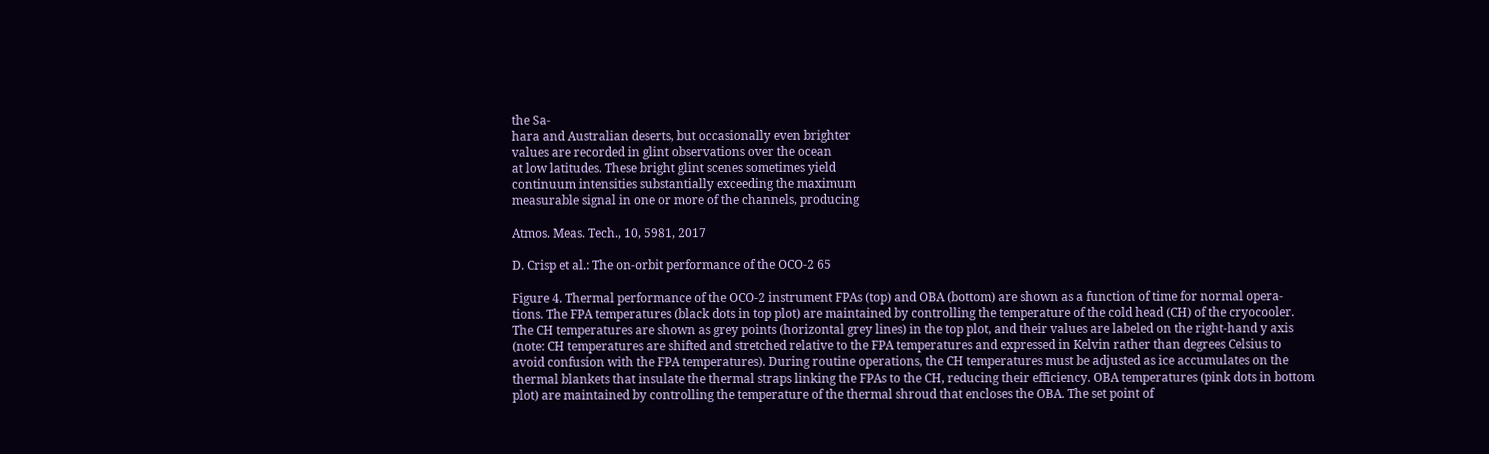the Sa-
hara and Australian deserts, but occasionally even brighter
values are recorded in glint observations over the ocean
at low latitudes. These bright glint scenes sometimes yield
continuum intensities substantially exceeding the maximum
measurable signal in one or more of the channels, producing

Atmos. Meas. Tech., 10, 5981, 2017

D. Crisp et al.: The on-orbit performance of the OCO-2 65

Figure 4. Thermal performance of the OCO-2 instrument FPAs (top) and OBA (bottom) are shown as a function of time for normal opera-
tions. The FPA temperatures (black dots in top plot) are maintained by controlling the temperature of the cold head (CH) of the cryocooler.
The CH temperatures are shown as grey points (horizontal grey lines) in the top plot, and their values are labeled on the right-hand y axis
(note: CH temperatures are shifted and stretched relative to the FPA temperatures and expressed in Kelvin rather than degrees Celsius to
avoid confusion with the FPA temperatures). During routine operations, the CH temperatures must be adjusted as ice accumulates on the
thermal blankets that insulate the thermal straps linking the FPAs to the CH, reducing their efficiency. OBA temperatures (pink dots in bottom
plot) are maintained by controlling the temperature of the thermal shroud that encloses the OBA. The set point of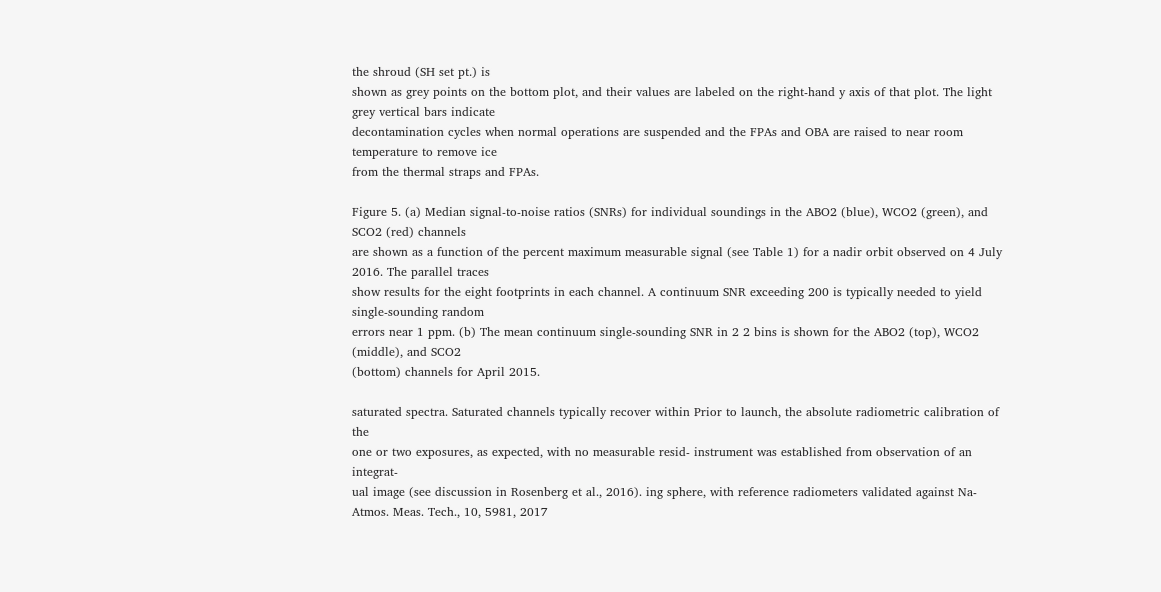the shroud (SH set pt.) is
shown as grey points on the bottom plot, and their values are labeled on the right-hand y axis of that plot. The light grey vertical bars indicate
decontamination cycles when normal operations are suspended and the FPAs and OBA are raised to near room temperature to remove ice
from the thermal straps and FPAs.

Figure 5. (a) Median signal-to-noise ratios (SNRs) for individual soundings in the ABO2 (blue), WCO2 (green), and SCO2 (red) channels
are shown as a function of the percent maximum measurable signal (see Table 1) for a nadir orbit observed on 4 July 2016. The parallel traces
show results for the eight footprints in each channel. A continuum SNR exceeding 200 is typically needed to yield single-sounding random
errors near 1 ppm. (b) The mean continuum single-sounding SNR in 2 2 bins is shown for the ABO2 (top), WCO2 (middle), and SCO2
(bottom) channels for April 2015.

saturated spectra. Saturated channels typically recover within Prior to launch, the absolute radiometric calibration of the
one or two exposures, as expected, with no measurable resid- instrument was established from observation of an integrat-
ual image (see discussion in Rosenberg et al., 2016). ing sphere, with reference radiometers validated against Na- Atmos. Meas. Tech., 10, 5981, 2017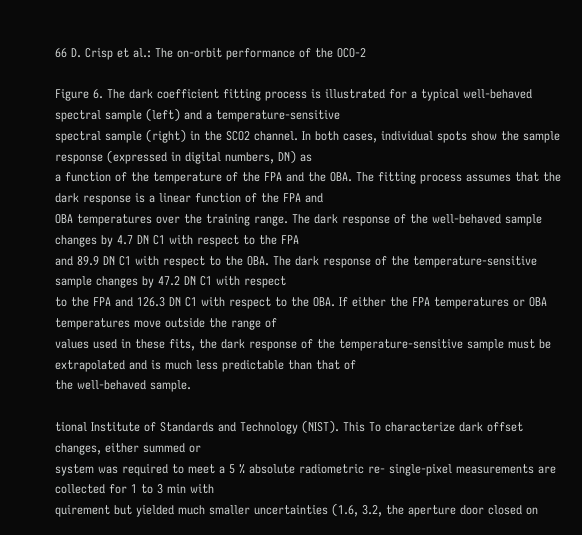66 D. Crisp et al.: The on-orbit performance of the OCO-2

Figure 6. The dark coefficient fitting process is illustrated for a typical well-behaved spectral sample (left) and a temperature-sensitive
spectral sample (right) in the SCO2 channel. In both cases, individual spots show the sample response (expressed in digital numbers, DN) as
a function of the temperature of the FPA and the OBA. The fitting process assumes that the dark response is a linear function of the FPA and
OBA temperatures over the training range. The dark response of the well-behaved sample changes by 4.7 DN C1 with respect to the FPA
and 89.9 DN C1 with respect to the OBA. The dark response of the temperature-sensitive sample changes by 47.2 DN C1 with respect
to the FPA and 126.3 DN C1 with respect to the OBA. If either the FPA temperatures or OBA temperatures move outside the range of
values used in these fits, the dark response of the temperature-sensitive sample must be extrapolated and is much less predictable than that of
the well-behaved sample.

tional Institute of Standards and Technology (NIST). This To characterize dark offset changes, either summed or
system was required to meet a 5 % absolute radiometric re- single-pixel measurements are collected for 1 to 3 min with
quirement but yielded much smaller uncertainties (1.6, 3.2, the aperture door closed on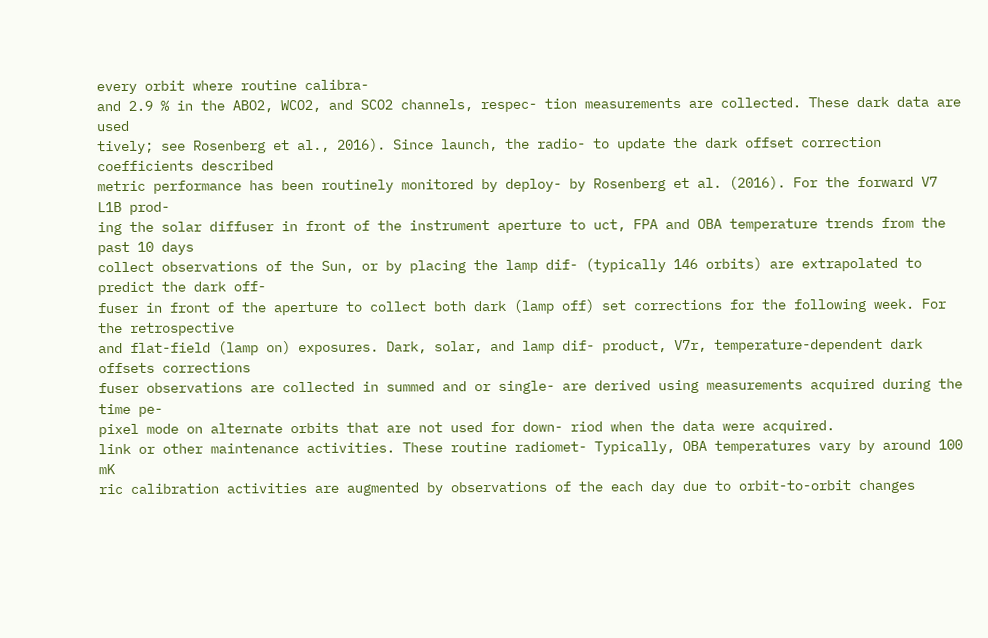every orbit where routine calibra-
and 2.9 % in the ABO2, WCO2, and SCO2 channels, respec- tion measurements are collected. These dark data are used
tively; see Rosenberg et al., 2016). Since launch, the radio- to update the dark offset correction coefficients described
metric performance has been routinely monitored by deploy- by Rosenberg et al. (2016). For the forward V7 L1B prod-
ing the solar diffuser in front of the instrument aperture to uct, FPA and OBA temperature trends from the past 10 days
collect observations of the Sun, or by placing the lamp dif- (typically 146 orbits) are extrapolated to predict the dark off-
fuser in front of the aperture to collect both dark (lamp off) set corrections for the following week. For the retrospective
and flat-field (lamp on) exposures. Dark, solar, and lamp dif- product, V7r, temperature-dependent dark offsets corrections
fuser observations are collected in summed and or single- are derived using measurements acquired during the time pe-
pixel mode on alternate orbits that are not used for down- riod when the data were acquired.
link or other maintenance activities. These routine radiomet- Typically, OBA temperatures vary by around 100 mK
ric calibration activities are augmented by observations of the each day due to orbit-to-orbit changes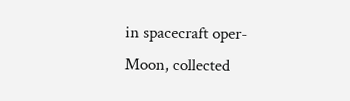in spacecraft oper-
Moon, collected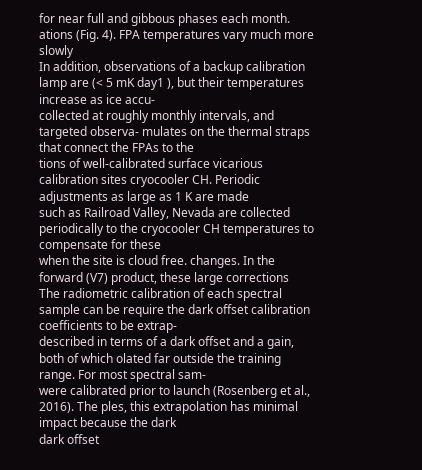for near full and gibbous phases each month. ations (Fig. 4). FPA temperatures vary much more slowly
In addition, observations of a backup calibration lamp are (< 5 mK day1 ), but their temperatures increase as ice accu-
collected at roughly monthly intervals, and targeted observa- mulates on the thermal straps that connect the FPAs to the
tions of well-calibrated surface vicarious calibration sites cryocooler CH. Periodic adjustments as large as 1 K are made
such as Railroad Valley, Nevada are collected periodically to the cryocooler CH temperatures to compensate for these
when the site is cloud free. changes. In the forward (V7) product, these large corrections
The radiometric calibration of each spectral sample can be require the dark offset calibration coefficients to be extrap-
described in terms of a dark offset and a gain, both of which olated far outside the training range. For most spectral sam-
were calibrated prior to launch (Rosenberg et al., 2016). The ples, this extrapolation has minimal impact because the dark
dark offset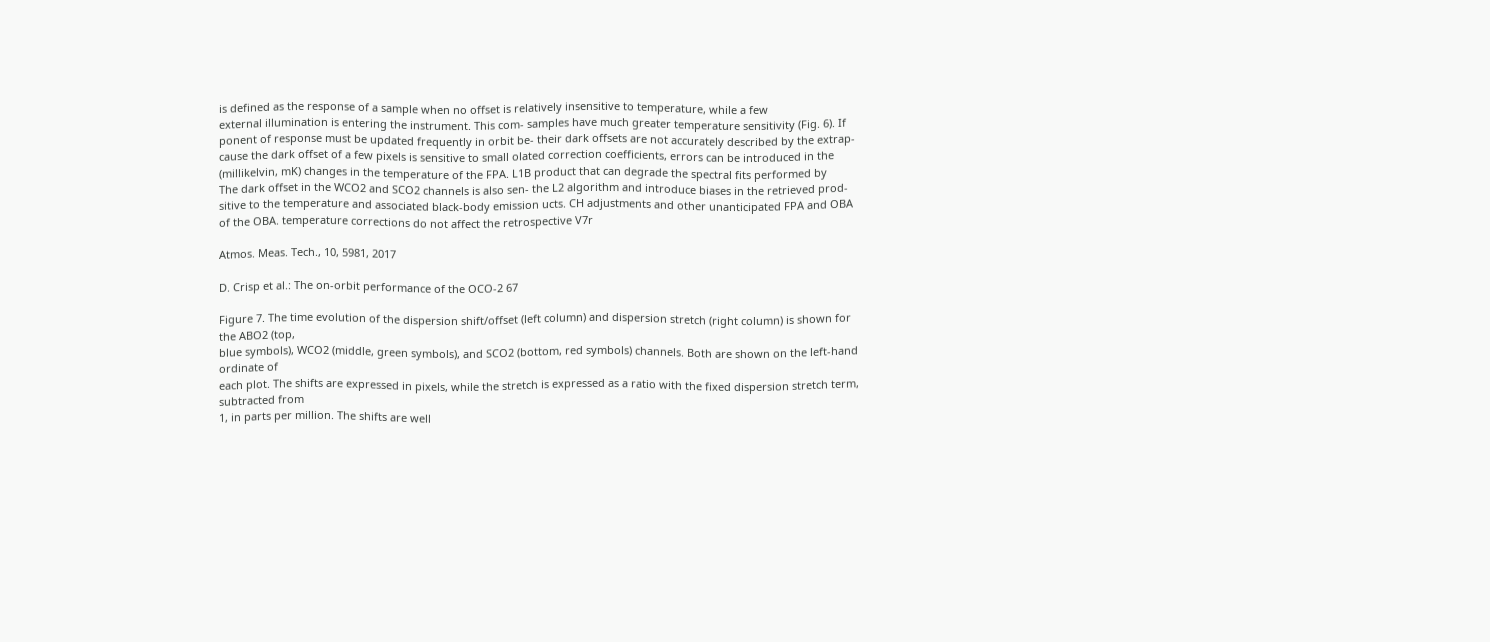is defined as the response of a sample when no offset is relatively insensitive to temperature, while a few
external illumination is entering the instrument. This com- samples have much greater temperature sensitivity (Fig. 6). If
ponent of response must be updated frequently in orbit be- their dark offsets are not accurately described by the extrap-
cause the dark offset of a few pixels is sensitive to small olated correction coefficients, errors can be introduced in the
(millikelvin, mK) changes in the temperature of the FPA. L1B product that can degrade the spectral fits performed by
The dark offset in the WCO2 and SCO2 channels is also sen- the L2 algorithm and introduce biases in the retrieved prod-
sitive to the temperature and associated black-body emission ucts. CH adjustments and other unanticipated FPA and OBA
of the OBA. temperature corrections do not affect the retrospective V7r

Atmos. Meas. Tech., 10, 5981, 2017

D. Crisp et al.: The on-orbit performance of the OCO-2 67

Figure 7. The time evolution of the dispersion shift/offset (left column) and dispersion stretch (right column) is shown for the ABO2 (top,
blue symbols), WCO2 (middle, green symbols), and SCO2 (bottom, red symbols) channels. Both are shown on the left-hand ordinate of
each plot. The shifts are expressed in pixels, while the stretch is expressed as a ratio with the fixed dispersion stretch term, subtracted from
1, in parts per million. The shifts are well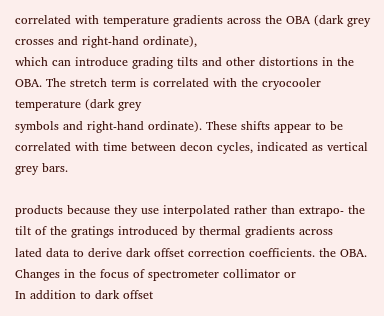correlated with temperature gradients across the OBA (dark grey crosses and right-hand ordinate),
which can introduce grading tilts and other distortions in the OBA. The stretch term is correlated with the cryocooler temperature (dark grey
symbols and right-hand ordinate). These shifts appear to be correlated with time between decon cycles, indicated as vertical grey bars.

products because they use interpolated rather than extrapo- the tilt of the gratings introduced by thermal gradients across
lated data to derive dark offset correction coefficients. the OBA. Changes in the focus of spectrometer collimator or
In addition to dark offset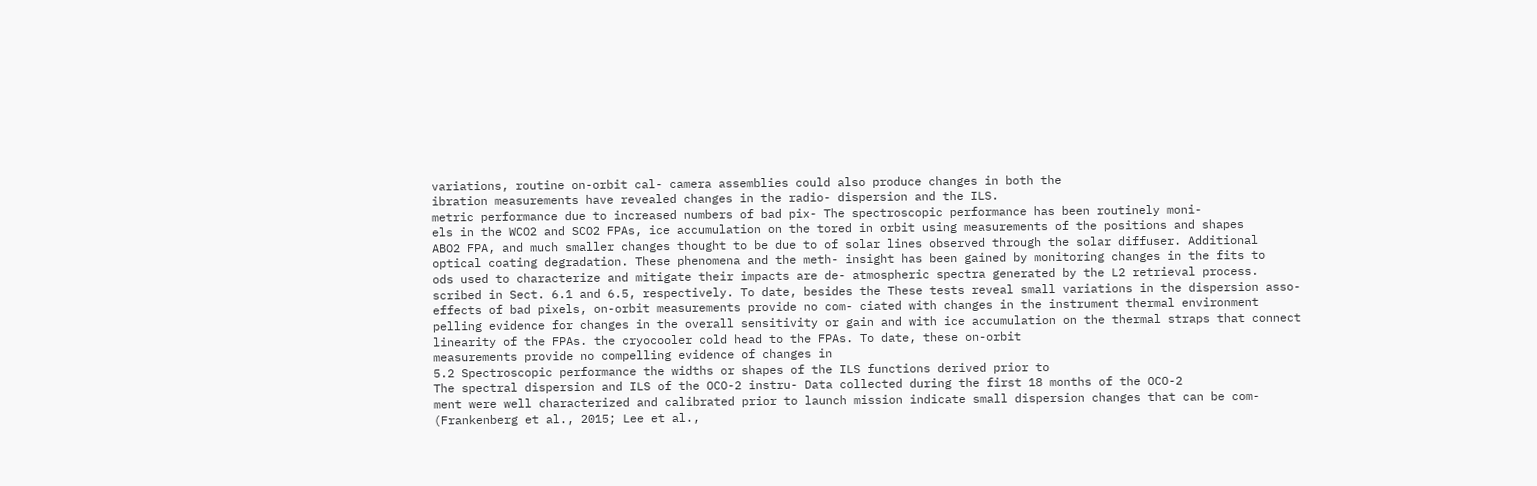variations, routine on-orbit cal- camera assemblies could also produce changes in both the
ibration measurements have revealed changes in the radio- dispersion and the ILS.
metric performance due to increased numbers of bad pix- The spectroscopic performance has been routinely moni-
els in the WCO2 and SCO2 FPAs, ice accumulation on the tored in orbit using measurements of the positions and shapes
ABO2 FPA, and much smaller changes thought to be due to of solar lines observed through the solar diffuser. Additional
optical coating degradation. These phenomena and the meth- insight has been gained by monitoring changes in the fits to
ods used to characterize and mitigate their impacts are de- atmospheric spectra generated by the L2 retrieval process.
scribed in Sect. 6.1 and 6.5, respectively. To date, besides the These tests reveal small variations in the dispersion asso-
effects of bad pixels, on-orbit measurements provide no com- ciated with changes in the instrument thermal environment
pelling evidence for changes in the overall sensitivity or gain and with ice accumulation on the thermal straps that connect
linearity of the FPAs. the cryocooler cold head to the FPAs. To date, these on-orbit
measurements provide no compelling evidence of changes in
5.2 Spectroscopic performance the widths or shapes of the ILS functions derived prior to
The spectral dispersion and ILS of the OCO-2 instru- Data collected during the first 18 months of the OCO-2
ment were well characterized and calibrated prior to launch mission indicate small dispersion changes that can be com-
(Frankenberg et al., 2015; Lee et al.,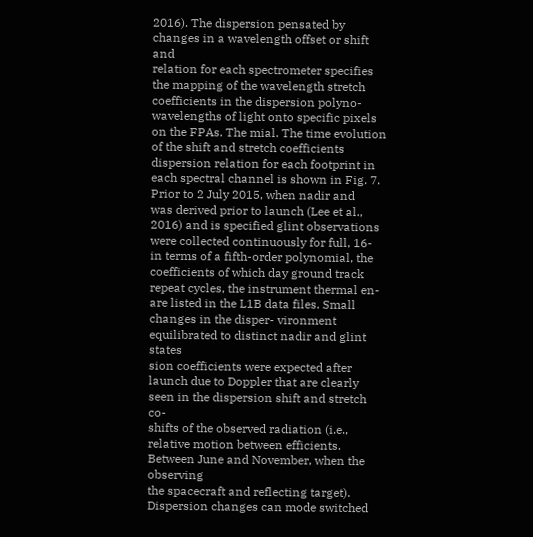2016). The dispersion pensated by changes in a wavelength offset or shift and
relation for each spectrometer specifies the mapping of the wavelength stretch coefficients in the dispersion polyno-
wavelengths of light onto specific pixels on the FPAs. The mial. The time evolution of the shift and stretch coefficients
dispersion relation for each footprint in each spectral channel is shown in Fig. 7. Prior to 2 July 2015, when nadir and
was derived prior to launch (Lee et al., 2016) and is specified glint observations were collected continuously for full, 16-
in terms of a fifth-order polynomial, the coefficients of which day ground track repeat cycles, the instrument thermal en-
are listed in the L1B data files. Small changes in the disper- vironment equilibrated to distinct nadir and glint states
sion coefficients were expected after launch due to Doppler that are clearly seen in the dispersion shift and stretch co-
shifts of the observed radiation (i.e., relative motion between efficients. Between June and November, when the observing
the spacecraft and reflecting target). Dispersion changes can mode switched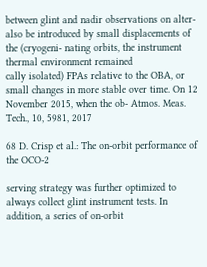between glint and nadir observations on alter-
also be introduced by small displacements of the (cryogeni- nating orbits, the instrument thermal environment remained
cally isolated) FPAs relative to the OBA, or small changes in more stable over time. On 12 November 2015, when the ob- Atmos. Meas. Tech., 10, 5981, 2017

68 D. Crisp et al.: The on-orbit performance of the OCO-2

serving strategy was further optimized to always collect glint instrument tests. In addition, a series of on-orbit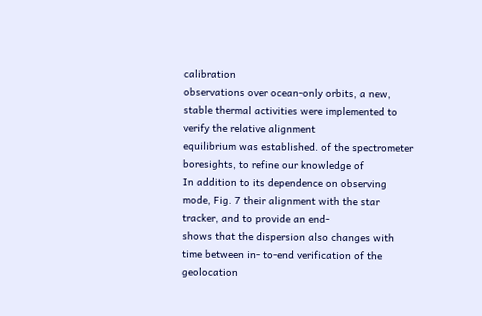calibration
observations over ocean-only orbits, a new, stable thermal activities were implemented to verify the relative alignment
equilibrium was established. of the spectrometer boresights, to refine our knowledge of
In addition to its dependence on observing mode, Fig. 7 their alignment with the star tracker, and to provide an end-
shows that the dispersion also changes with time between in- to-end verification of the geolocation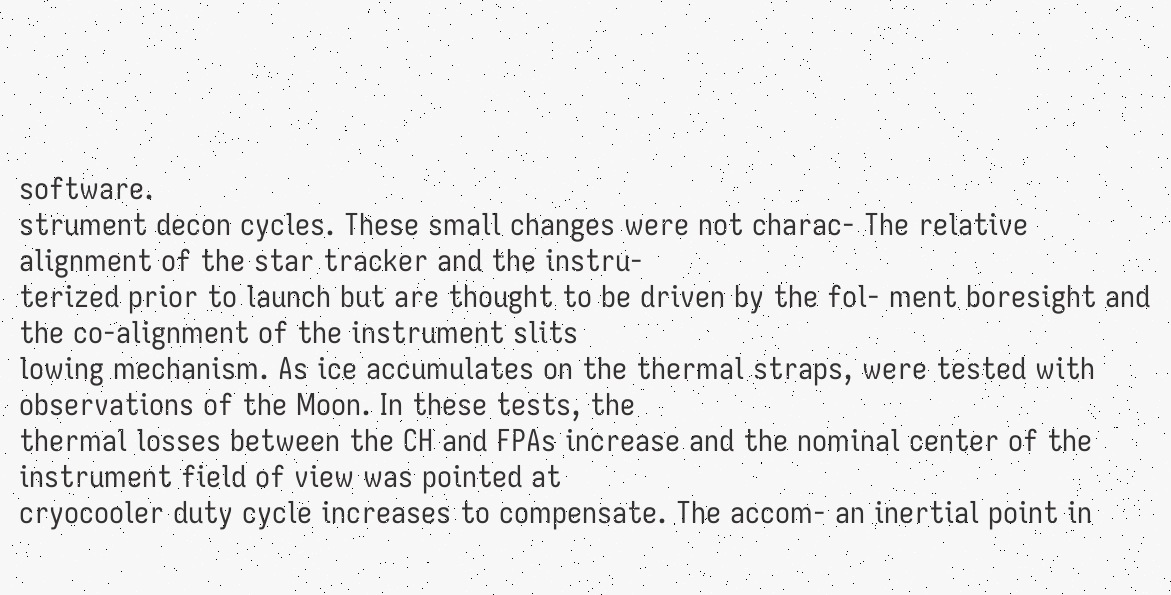software.
strument decon cycles. These small changes were not charac- The relative alignment of the star tracker and the instru-
terized prior to launch but are thought to be driven by the fol- ment boresight and the co-alignment of the instrument slits
lowing mechanism. As ice accumulates on the thermal straps, were tested with observations of the Moon. In these tests, the
thermal losses between the CH and FPAs increase and the nominal center of the instrument field of view was pointed at
cryocooler duty cycle increases to compensate. The accom- an inertial point in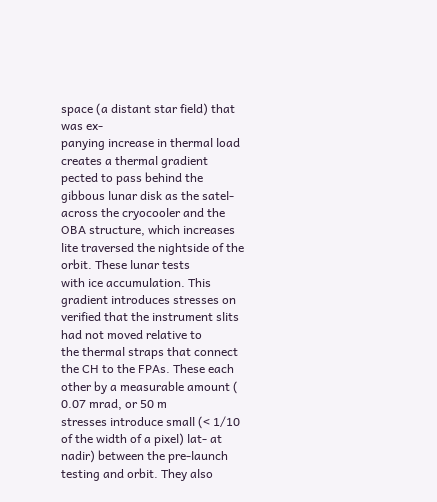space (a distant star field) that was ex-
panying increase in thermal load creates a thermal gradient pected to pass behind the gibbous lunar disk as the satel-
across the cryocooler and the OBA structure, which increases lite traversed the nightside of the orbit. These lunar tests
with ice accumulation. This gradient introduces stresses on verified that the instrument slits had not moved relative to
the thermal straps that connect the CH to the FPAs. These each other by a measurable amount ( 0.07 mrad, or 50 m
stresses introduce small (< 1/10 of the width of a pixel) lat- at nadir) between the pre-launch testing and orbit. They also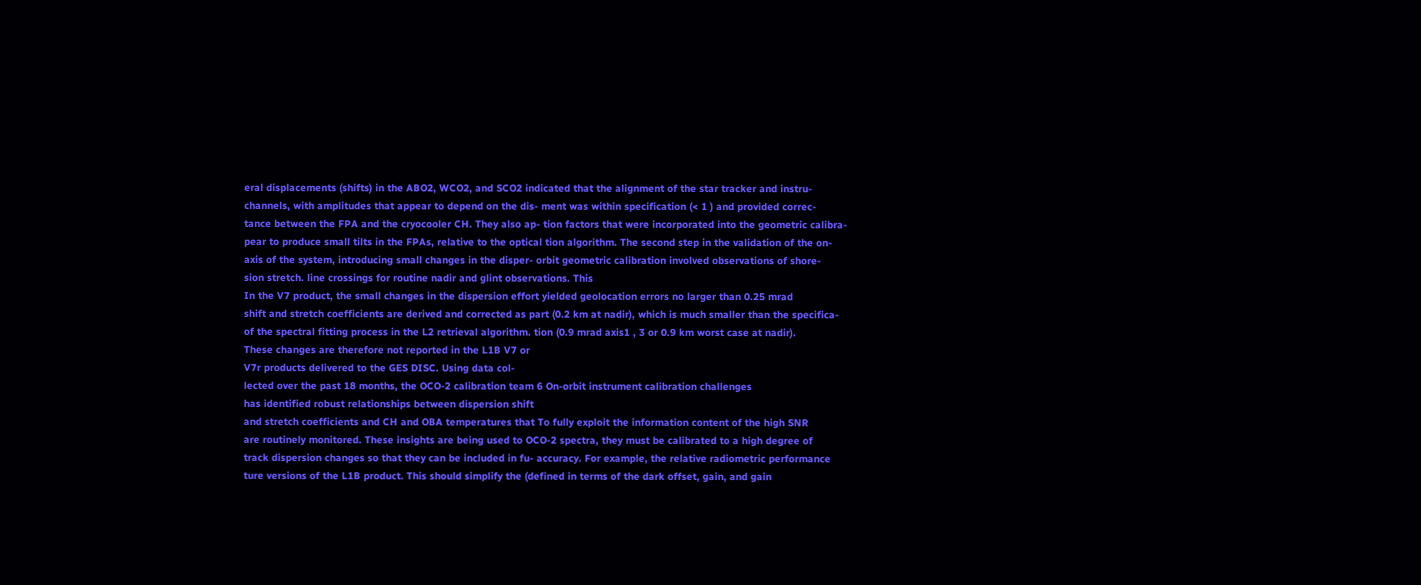eral displacements (shifts) in the ABO2, WCO2, and SCO2 indicated that the alignment of the star tracker and instru-
channels, with amplitudes that appear to depend on the dis- ment was within specification (< 1 ) and provided correc-
tance between the FPA and the cryocooler CH. They also ap- tion factors that were incorporated into the geometric calibra-
pear to produce small tilts in the FPAs, relative to the optical tion algorithm. The second step in the validation of the on-
axis of the system, introducing small changes in the disper- orbit geometric calibration involved observations of shore-
sion stretch. line crossings for routine nadir and glint observations. This
In the V7 product, the small changes in the dispersion effort yielded geolocation errors no larger than 0.25 mrad
shift and stretch coefficients are derived and corrected as part (0.2 km at nadir), which is much smaller than the specifica-
of the spectral fitting process in the L2 retrieval algorithm. tion (0.9 mrad axis1 , 3 or 0.9 km worst case at nadir).
These changes are therefore not reported in the L1B V7 or
V7r products delivered to the GES DISC. Using data col-
lected over the past 18 months, the OCO-2 calibration team 6 On-orbit instrument calibration challenges
has identified robust relationships between dispersion shift
and stretch coefficients and CH and OBA temperatures that To fully exploit the information content of the high SNR
are routinely monitored. These insights are being used to OCO-2 spectra, they must be calibrated to a high degree of
track dispersion changes so that they can be included in fu- accuracy. For example, the relative radiometric performance
ture versions of the L1B product. This should simplify the (defined in terms of the dark offset, gain, and gain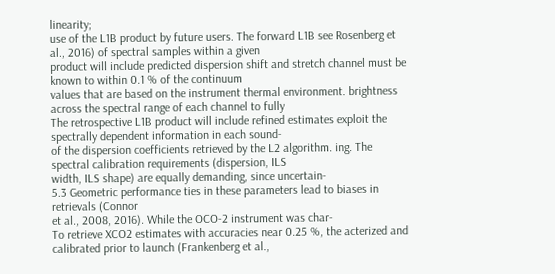linearity;
use of the L1B product by future users. The forward L1B see Rosenberg et al., 2016) of spectral samples within a given
product will include predicted dispersion shift and stretch channel must be known to within 0.1 % of the continuum
values that are based on the instrument thermal environment. brightness across the spectral range of each channel to fully
The retrospective L1B product will include refined estimates exploit the spectrally dependent information in each sound-
of the dispersion coefficients retrieved by the L2 algorithm. ing. The spectral calibration requirements (dispersion, ILS
width, ILS shape) are equally demanding, since uncertain-
5.3 Geometric performance ties in these parameters lead to biases in retrievals (Connor
et al., 2008, 2016). While the OCO-2 instrument was char-
To retrieve XCO2 estimates with accuracies near 0.25 %, the acterized and calibrated prior to launch (Frankenberg et al.,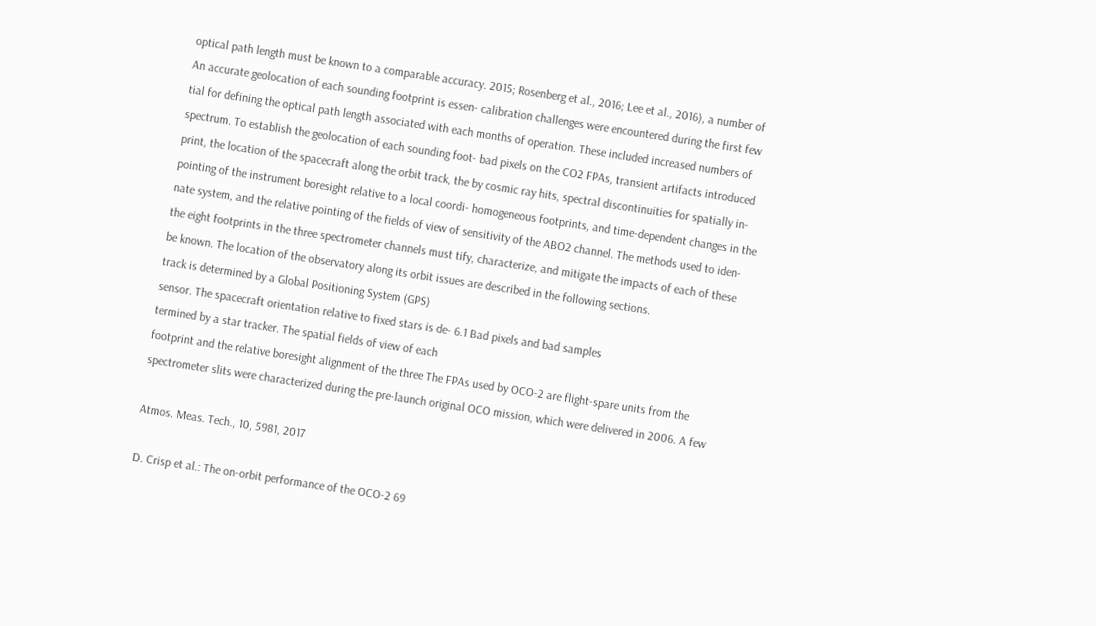optical path length must be known to a comparable accuracy. 2015; Rosenberg et al., 2016; Lee et al., 2016), a number of
An accurate geolocation of each sounding footprint is essen- calibration challenges were encountered during the first few
tial for defining the optical path length associated with each months of operation. These included increased numbers of
spectrum. To establish the geolocation of each sounding foot- bad pixels on the CO2 FPAs, transient artifacts introduced
print, the location of the spacecraft along the orbit track, the by cosmic ray hits, spectral discontinuities for spatially in-
pointing of the instrument boresight relative to a local coordi- homogeneous footprints, and time-dependent changes in the
nate system, and the relative pointing of the fields of view of sensitivity of the ABO2 channel. The methods used to iden-
the eight footprints in the three spectrometer channels must tify, characterize, and mitigate the impacts of each of these
be known. The location of the observatory along its orbit issues are described in the following sections.
track is determined by a Global Positioning System (GPS)
sensor. The spacecraft orientation relative to fixed stars is de- 6.1 Bad pixels and bad samples
termined by a star tracker. The spatial fields of view of each
footprint and the relative boresight alignment of the three The FPAs used by OCO-2 are flight-spare units from the
spectrometer slits were characterized during the pre-launch original OCO mission, which were delivered in 2006. A few

Atmos. Meas. Tech., 10, 5981, 2017

D. Crisp et al.: The on-orbit performance of the OCO-2 69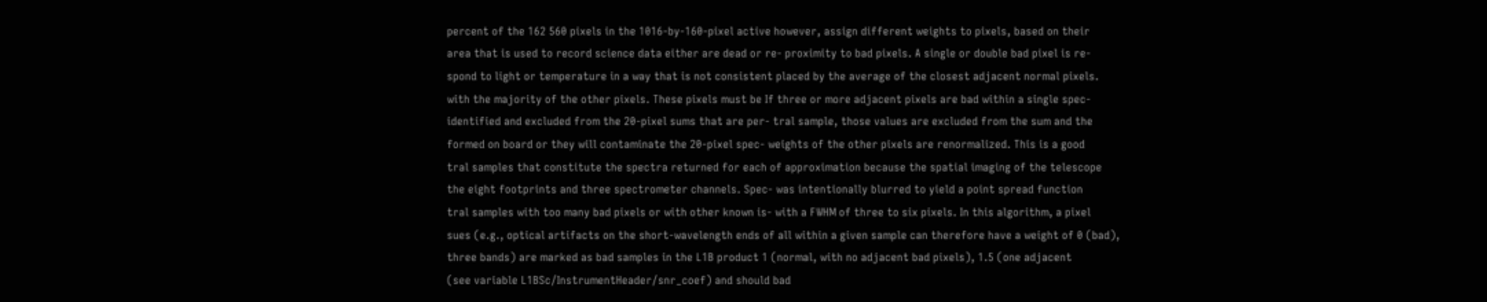percent of the 162 560 pixels in the 1016-by-160-pixel active however, assign different weights to pixels, based on their
area that is used to record science data either are dead or re- proximity to bad pixels. A single or double bad pixel is re-
spond to light or temperature in a way that is not consistent placed by the average of the closest adjacent normal pixels.
with the majority of the other pixels. These pixels must be If three or more adjacent pixels are bad within a single spec-
identified and excluded from the 20-pixel sums that are per- tral sample, those values are excluded from the sum and the
formed on board or they will contaminate the 20-pixel spec- weights of the other pixels are renormalized. This is a good
tral samples that constitute the spectra returned for each of approximation because the spatial imaging of the telescope
the eight footprints and three spectrometer channels. Spec- was intentionally blurred to yield a point spread function
tral samples with too many bad pixels or with other known is- with a FWHM of three to six pixels. In this algorithm, a pixel
sues (e.g., optical artifacts on the short-wavelength ends of all within a given sample can therefore have a weight of 0 (bad),
three bands) are marked as bad samples in the L1B product 1 (normal, with no adjacent bad pixels), 1.5 (one adjacent
(see variable L1BSc/InstrumentHeader/snr_coef) and should bad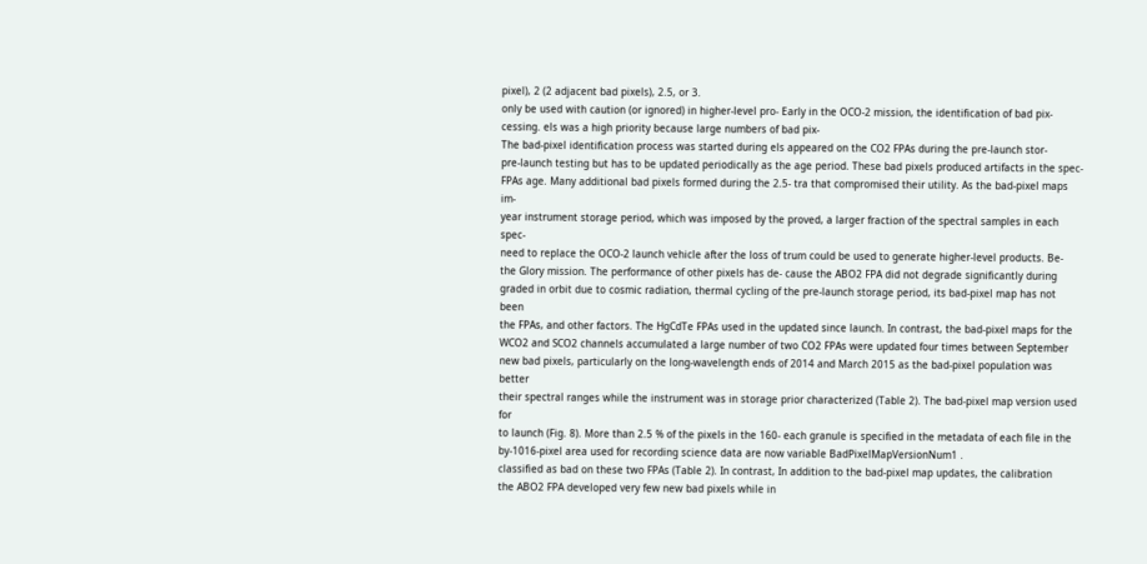pixel), 2 (2 adjacent bad pixels), 2.5, or 3.
only be used with caution (or ignored) in higher-level pro- Early in the OCO-2 mission, the identification of bad pix-
cessing. els was a high priority because large numbers of bad pix-
The bad-pixel identification process was started during els appeared on the CO2 FPAs during the pre-launch stor-
pre-launch testing but has to be updated periodically as the age period. These bad pixels produced artifacts in the spec-
FPAs age. Many additional bad pixels formed during the 2.5- tra that compromised their utility. As the bad-pixel maps im-
year instrument storage period, which was imposed by the proved, a larger fraction of the spectral samples in each spec-
need to replace the OCO-2 launch vehicle after the loss of trum could be used to generate higher-level products. Be-
the Glory mission. The performance of other pixels has de- cause the ABO2 FPA did not degrade significantly during
graded in orbit due to cosmic radiation, thermal cycling of the pre-launch storage period, its bad-pixel map has not been
the FPAs, and other factors. The HgCdTe FPAs used in the updated since launch. In contrast, the bad-pixel maps for the
WCO2 and SCO2 channels accumulated a large number of two CO2 FPAs were updated four times between September
new bad pixels, particularly on the long-wavelength ends of 2014 and March 2015 as the bad-pixel population was better
their spectral ranges while the instrument was in storage prior characterized (Table 2). The bad-pixel map version used for
to launch (Fig. 8). More than 2.5 % of the pixels in the 160- each granule is specified in the metadata of each file in the
by-1016-pixel area used for recording science data are now variable BadPixelMapVersionNum1 .
classified as bad on these two FPAs (Table 2). In contrast, In addition to the bad-pixel map updates, the calibration
the ABO2 FPA developed very few new bad pixels while in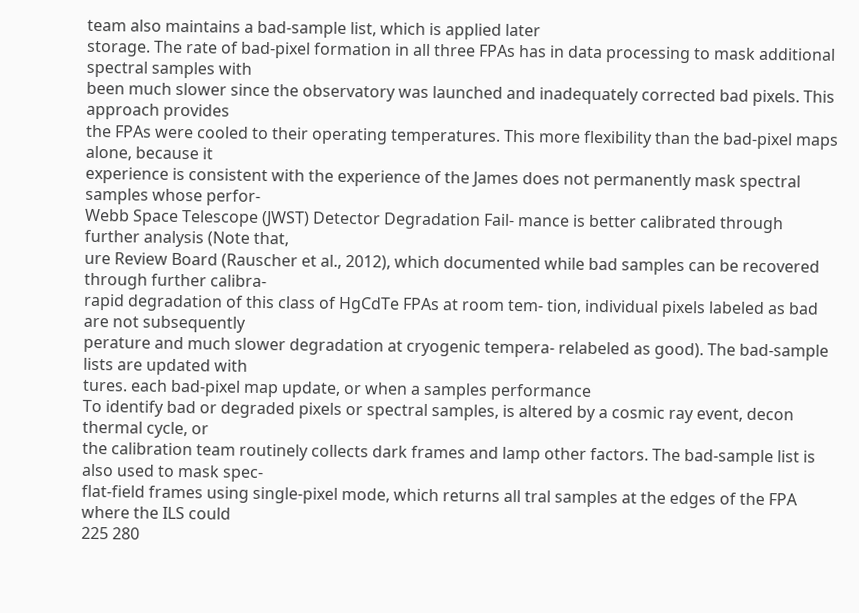team also maintains a bad-sample list, which is applied later
storage. The rate of bad-pixel formation in all three FPAs has in data processing to mask additional spectral samples with
been much slower since the observatory was launched and inadequately corrected bad pixels. This approach provides
the FPAs were cooled to their operating temperatures. This more flexibility than the bad-pixel maps alone, because it
experience is consistent with the experience of the James does not permanently mask spectral samples whose perfor-
Webb Space Telescope (JWST) Detector Degradation Fail- mance is better calibrated through further analysis (Note that,
ure Review Board (Rauscher et al., 2012), which documented while bad samples can be recovered through further calibra-
rapid degradation of this class of HgCdTe FPAs at room tem- tion, individual pixels labeled as bad are not subsequently
perature and much slower degradation at cryogenic tempera- relabeled as good). The bad-sample lists are updated with
tures. each bad-pixel map update, or when a samples performance
To identify bad or degraded pixels or spectral samples, is altered by a cosmic ray event, decon thermal cycle, or
the calibration team routinely collects dark frames and lamp other factors. The bad-sample list is also used to mask spec-
flat-field frames using single-pixel mode, which returns all tral samples at the edges of the FPA where the ILS could
225 280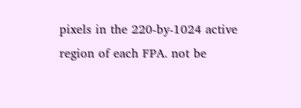pixels in the 220-by-1024 active region of each FPA. not be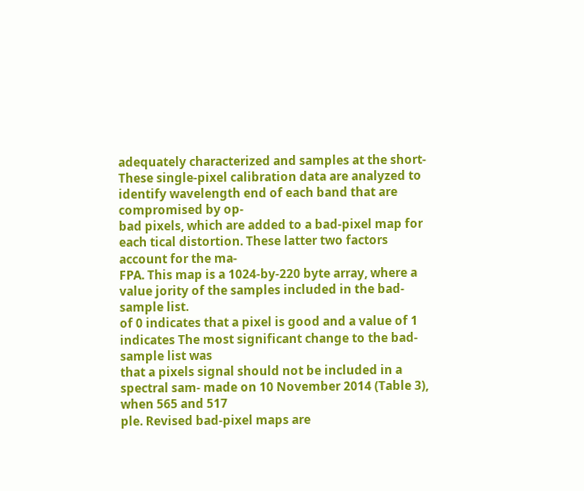adequately characterized and samples at the short-
These single-pixel calibration data are analyzed to identify wavelength end of each band that are compromised by op-
bad pixels, which are added to a bad-pixel map for each tical distortion. These latter two factors account for the ma-
FPA. This map is a 1024-by-220 byte array, where a value jority of the samples included in the bad-sample list.
of 0 indicates that a pixel is good and a value of 1 indicates The most significant change to the bad-sample list was
that a pixels signal should not be included in a spectral sam- made on 10 November 2014 (Table 3), when 565 and 517
ple. Revised bad-pixel maps are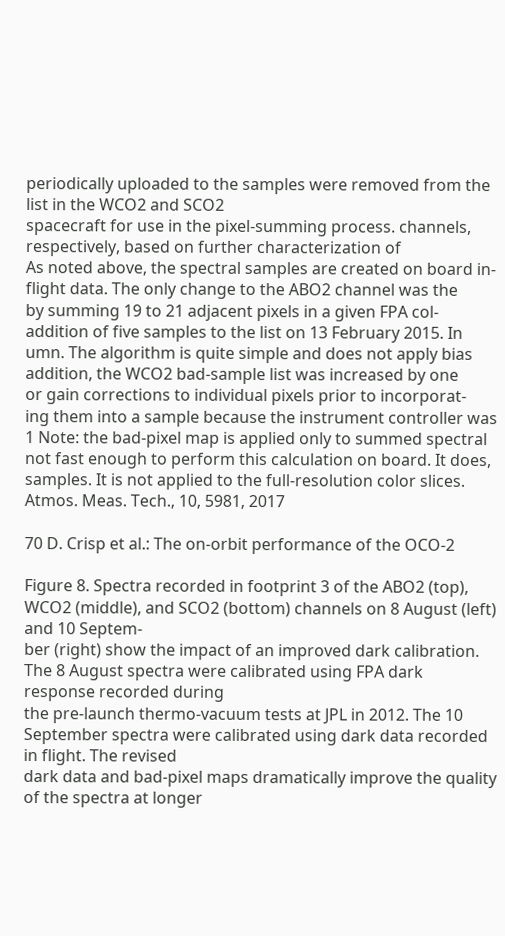periodically uploaded to the samples were removed from the list in the WCO2 and SCO2
spacecraft for use in the pixel-summing process. channels, respectively, based on further characterization of
As noted above, the spectral samples are created on board in-flight data. The only change to the ABO2 channel was the
by summing 19 to 21 adjacent pixels in a given FPA col- addition of five samples to the list on 13 February 2015. In
umn. The algorithm is quite simple and does not apply bias addition, the WCO2 bad-sample list was increased by one
or gain corrections to individual pixels prior to incorporat-
ing them into a sample because the instrument controller was 1 Note: the bad-pixel map is applied only to summed spectral
not fast enough to perform this calculation on board. It does, samples. It is not applied to the full-resolution color slices. Atmos. Meas. Tech., 10, 5981, 2017

70 D. Crisp et al.: The on-orbit performance of the OCO-2

Figure 8. Spectra recorded in footprint 3 of the ABO2 (top), WCO2 (middle), and SCO2 (bottom) channels on 8 August (left) and 10 Septem-
ber (right) show the impact of an improved dark calibration. The 8 August spectra were calibrated using FPA dark response recorded during
the pre-launch thermo-vacuum tests at JPL in 2012. The 10 September spectra were calibrated using dark data recorded in flight. The revised
dark data and bad-pixel maps dramatically improve the quality of the spectra at longer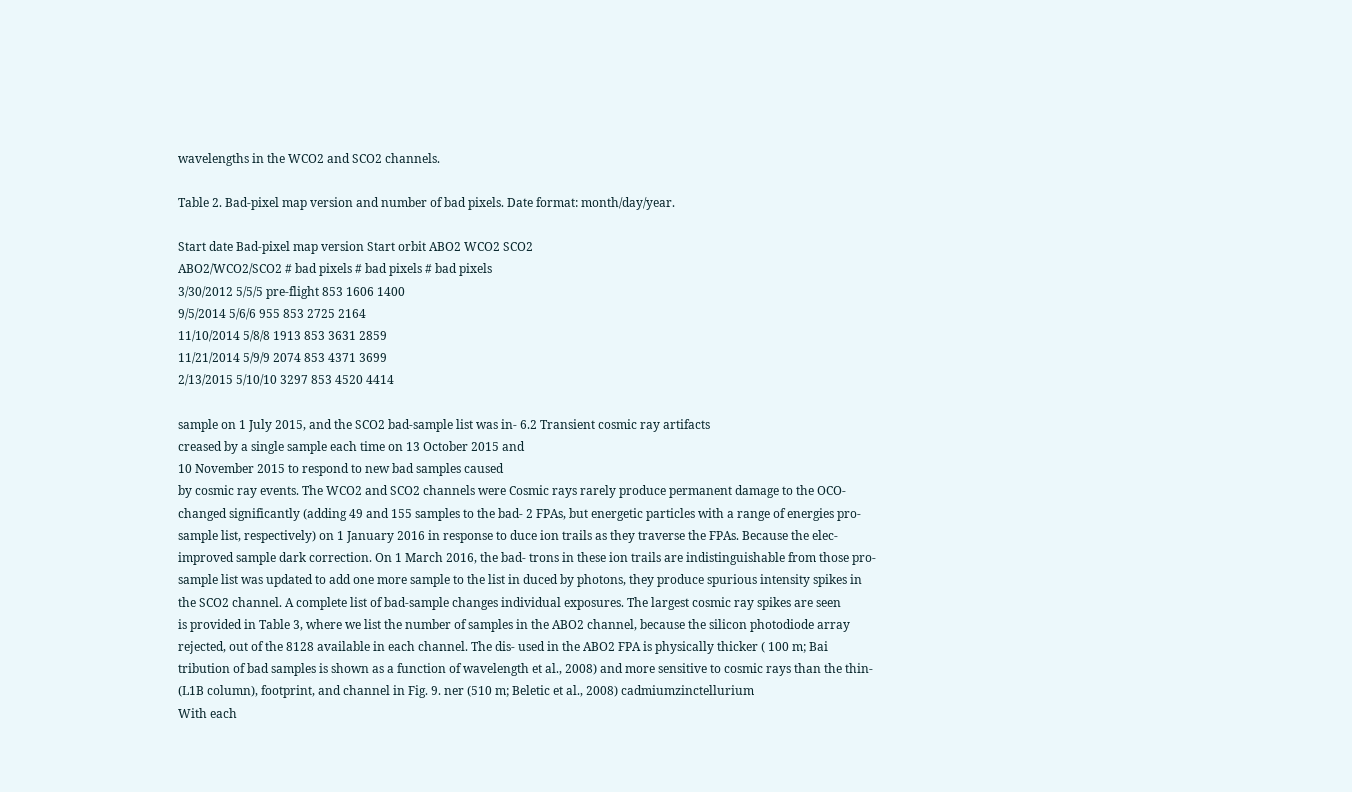wavelengths in the WCO2 and SCO2 channels.

Table 2. Bad-pixel map version and number of bad pixels. Date format: month/day/year.

Start date Bad-pixel map version Start orbit ABO2 WCO2 SCO2
ABO2/WCO2/SCO2 # bad pixels # bad pixels # bad pixels
3/30/2012 5/5/5 pre-flight 853 1606 1400
9/5/2014 5/6/6 955 853 2725 2164
11/10/2014 5/8/8 1913 853 3631 2859
11/21/2014 5/9/9 2074 853 4371 3699
2/13/2015 5/10/10 3297 853 4520 4414

sample on 1 July 2015, and the SCO2 bad-sample list was in- 6.2 Transient cosmic ray artifacts
creased by a single sample each time on 13 October 2015 and
10 November 2015 to respond to new bad samples caused
by cosmic ray events. The WCO2 and SCO2 channels were Cosmic rays rarely produce permanent damage to the OCO-
changed significantly (adding 49 and 155 samples to the bad- 2 FPAs, but energetic particles with a range of energies pro-
sample list, respectively) on 1 January 2016 in response to duce ion trails as they traverse the FPAs. Because the elec-
improved sample dark correction. On 1 March 2016, the bad- trons in these ion trails are indistinguishable from those pro-
sample list was updated to add one more sample to the list in duced by photons, they produce spurious intensity spikes in
the SCO2 channel. A complete list of bad-sample changes individual exposures. The largest cosmic ray spikes are seen
is provided in Table 3, where we list the number of samples in the ABO2 channel, because the silicon photodiode array
rejected, out of the 8128 available in each channel. The dis- used in the ABO2 FPA is physically thicker ( 100 m; Bai
tribution of bad samples is shown as a function of wavelength et al., 2008) and more sensitive to cosmic rays than the thin-
(L1B column), footprint, and channel in Fig. 9. ner (510 m; Beletic et al., 2008) cadmiumzinctellurium
With each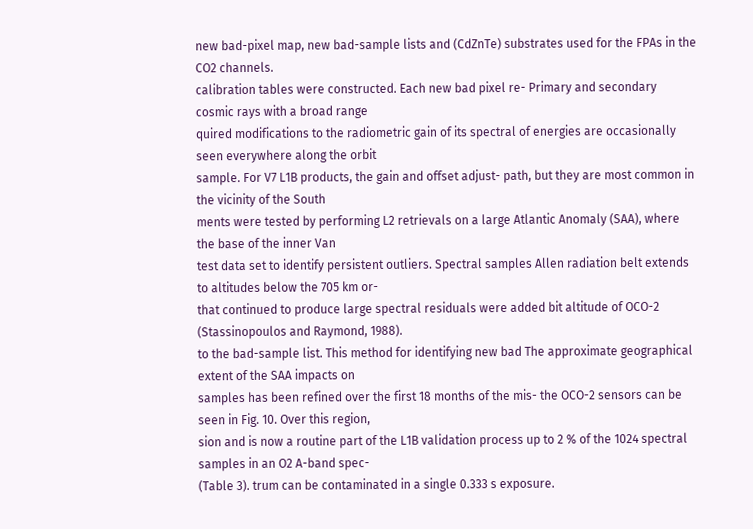new bad-pixel map, new bad-sample lists and (CdZnTe) substrates used for the FPAs in the CO2 channels.
calibration tables were constructed. Each new bad pixel re- Primary and secondary cosmic rays with a broad range
quired modifications to the radiometric gain of its spectral of energies are occasionally seen everywhere along the orbit
sample. For V7 L1B products, the gain and offset adjust- path, but they are most common in the vicinity of the South
ments were tested by performing L2 retrievals on a large Atlantic Anomaly (SAA), where the base of the inner Van
test data set to identify persistent outliers. Spectral samples Allen radiation belt extends to altitudes below the 705 km or-
that continued to produce large spectral residuals were added bit altitude of OCO-2 (Stassinopoulos and Raymond, 1988).
to the bad-sample list. This method for identifying new bad The approximate geographical extent of the SAA impacts on
samples has been refined over the first 18 months of the mis- the OCO-2 sensors can be seen in Fig. 10. Over this region,
sion and is now a routine part of the L1B validation process up to 2 % of the 1024 spectral samples in an O2 A-band spec-
(Table 3). trum can be contaminated in a single 0.333 s exposure.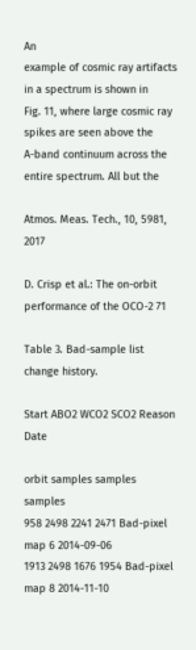An
example of cosmic ray artifacts in a spectrum is shown in
Fig. 11, where large cosmic ray spikes are seen above the
A-band continuum across the entire spectrum. All but the

Atmos. Meas. Tech., 10, 5981, 2017

D. Crisp et al.: The on-orbit performance of the OCO-2 71

Table 3. Bad-sample list change history.

Start ABO2 WCO2 SCO2 Reason Date

orbit samples samples samples
958 2498 2241 2471 Bad-pixel map 6 2014-09-06
1913 2498 1676 1954 Bad-pixel map 8 2014-11-10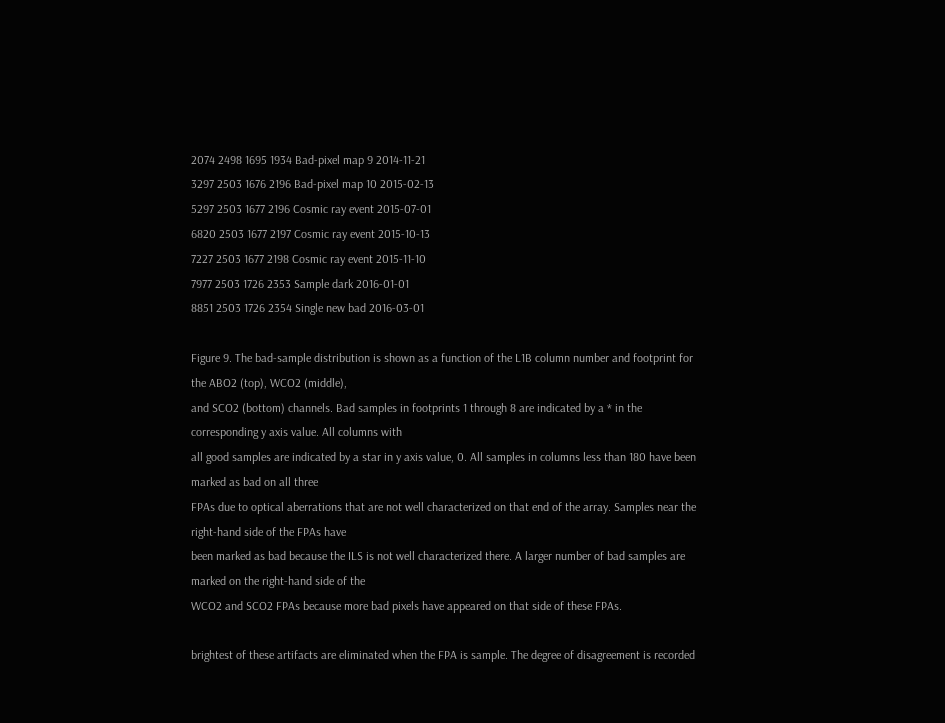2074 2498 1695 1934 Bad-pixel map 9 2014-11-21
3297 2503 1676 2196 Bad-pixel map 10 2015-02-13
5297 2503 1677 2196 Cosmic ray event 2015-07-01
6820 2503 1677 2197 Cosmic ray event 2015-10-13
7227 2503 1677 2198 Cosmic ray event 2015-11-10
7977 2503 1726 2353 Sample dark 2016-01-01
8851 2503 1726 2354 Single new bad 2016-03-01

Figure 9. The bad-sample distribution is shown as a function of the L1B column number and footprint for the ABO2 (top), WCO2 (middle),
and SCO2 (bottom) channels. Bad samples in footprints 1 through 8 are indicated by a * in the corresponding y axis value. All columns with
all good samples are indicated by a star in y axis value, 0. All samples in columns less than 180 have been marked as bad on all three
FPAs due to optical aberrations that are not well characterized on that end of the array. Samples near the right-hand side of the FPAs have
been marked as bad because the ILS is not well characterized there. A larger number of bad samples are marked on the right-hand side of the
WCO2 and SCO2 FPAs because more bad pixels have appeared on that side of these FPAs.

brightest of these artifacts are eliminated when the FPA is sample. The degree of disagreement is recorded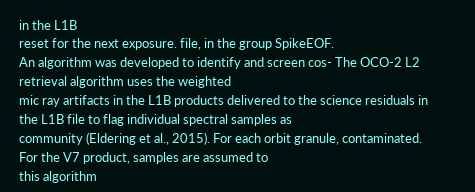in the L1B
reset for the next exposure. file, in the group SpikeEOF.
An algorithm was developed to identify and screen cos- The OCO-2 L2 retrieval algorithm uses the weighted
mic ray artifacts in the L1B products delivered to the science residuals in the L1B file to flag individual spectral samples as
community (Eldering et al., 2015). For each orbit granule, contaminated. For the V7 product, samples are assumed to
this algorithm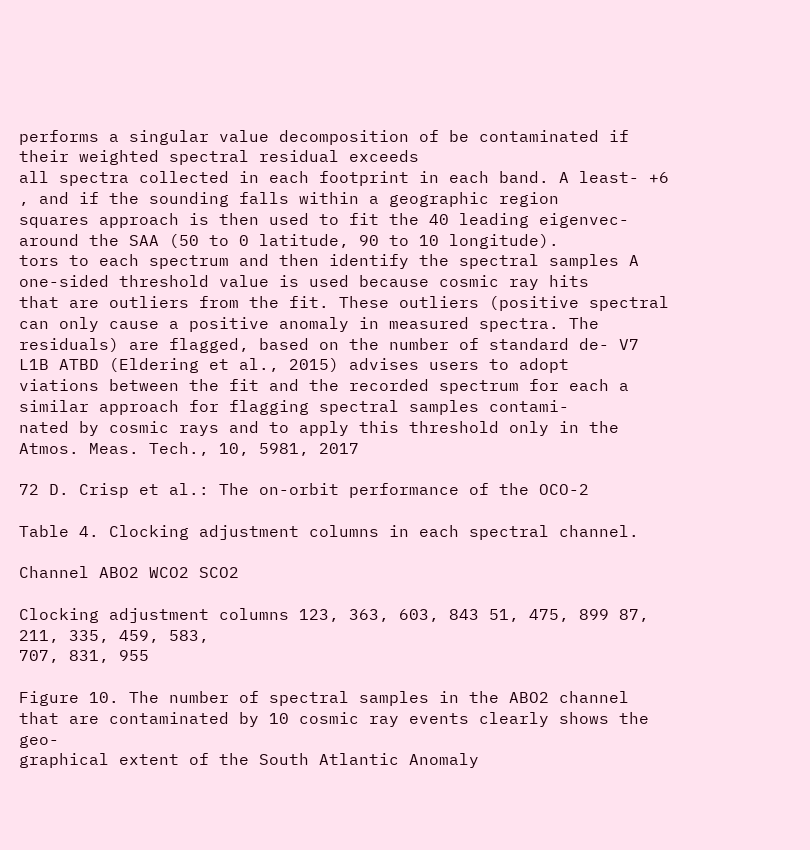performs a singular value decomposition of be contaminated if their weighted spectral residual exceeds
all spectra collected in each footprint in each band. A least- +6 , and if the sounding falls within a geographic region
squares approach is then used to fit the 40 leading eigenvec- around the SAA (50 to 0 latitude, 90 to 10 longitude).
tors to each spectrum and then identify the spectral samples A one-sided threshold value is used because cosmic ray hits
that are outliers from the fit. These outliers (positive spectral can only cause a positive anomaly in measured spectra. The
residuals) are flagged, based on the number of standard de- V7 L1B ATBD (Eldering et al., 2015) advises users to adopt
viations between the fit and the recorded spectrum for each a similar approach for flagging spectral samples contami-
nated by cosmic rays and to apply this threshold only in the Atmos. Meas. Tech., 10, 5981, 2017

72 D. Crisp et al.: The on-orbit performance of the OCO-2

Table 4. Clocking adjustment columns in each spectral channel.

Channel ABO2 WCO2 SCO2

Clocking adjustment columns 123, 363, 603, 843 51, 475, 899 87, 211, 335, 459, 583,
707, 831, 955

Figure 10. The number of spectral samples in the ABO2 channel that are contaminated by 10 cosmic ray events clearly shows the geo-
graphical extent of the South Atlantic Anomaly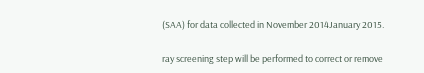(SAA) for data collected in November 2014January 2015.

ray screening step will be performed to correct or remove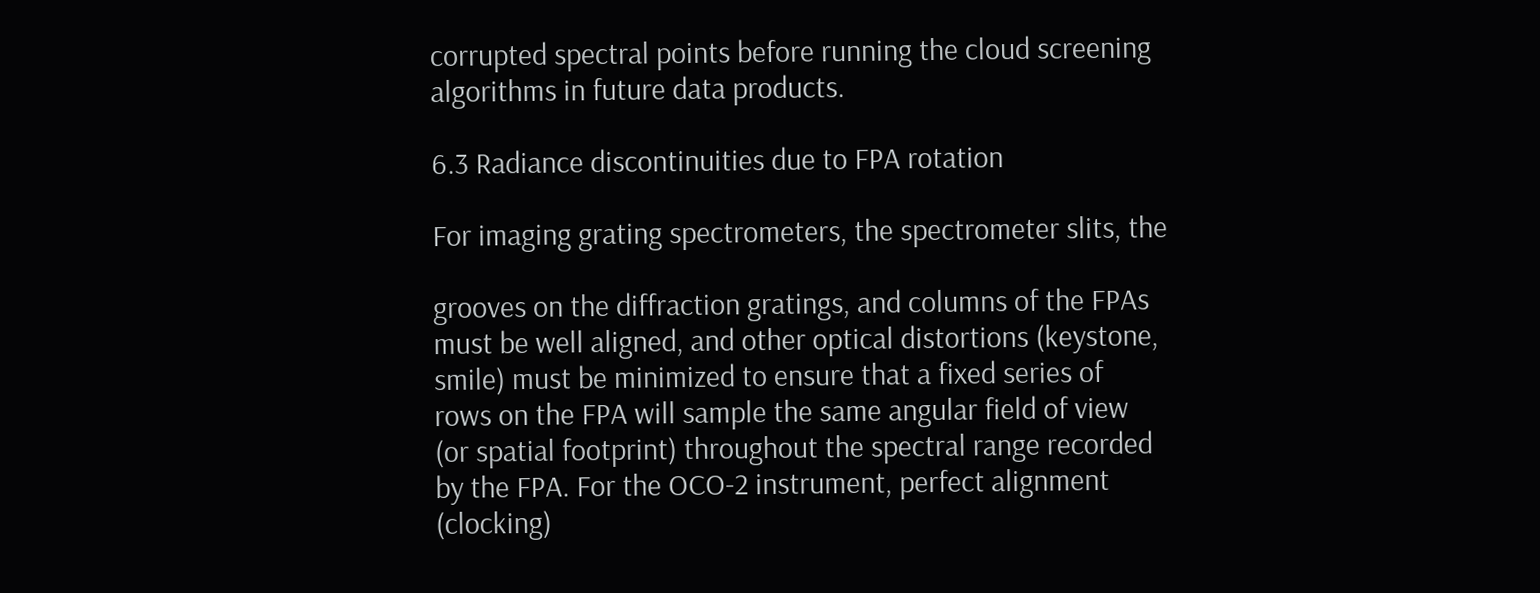corrupted spectral points before running the cloud screening
algorithms in future data products.

6.3 Radiance discontinuities due to FPA rotation

For imaging grating spectrometers, the spectrometer slits, the

grooves on the diffraction gratings, and columns of the FPAs
must be well aligned, and other optical distortions (keystone,
smile) must be minimized to ensure that a fixed series of
rows on the FPA will sample the same angular field of view
(or spatial footprint) throughout the spectral range recorded
by the FPA. For the OCO-2 instrument, perfect alignment
(clocking)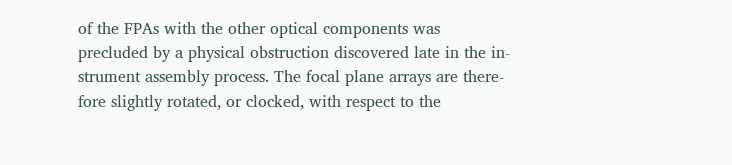of the FPAs with the other optical components was
precluded by a physical obstruction discovered late in the in-
strument assembly process. The focal plane arrays are there-
fore slightly rotated, or clocked, with respect to the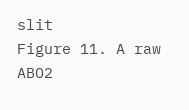slit
Figure 11. A raw ABO2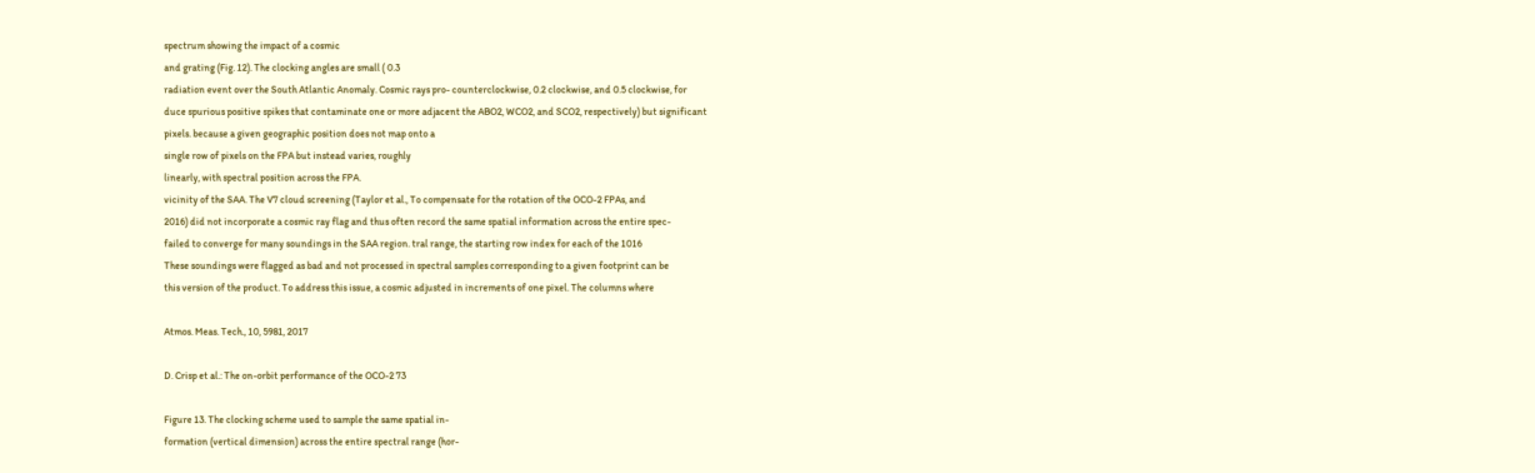spectrum showing the impact of a cosmic
and grating (Fig. 12). The clocking angles are small ( 0.3
radiation event over the South Atlantic Anomaly. Cosmic rays pro- counterclockwise, 0.2 clockwise, and 0.5 clockwise, for
duce spurious positive spikes that contaminate one or more adjacent the ABO2, WCO2, and SCO2, respectively) but significant
pixels. because a given geographic position does not map onto a
single row of pixels on the FPA but instead varies, roughly
linearly, with spectral position across the FPA.
vicinity of the SAA. The V7 cloud screening (Taylor et al., To compensate for the rotation of the OCO-2 FPAs, and
2016) did not incorporate a cosmic ray flag and thus often record the same spatial information across the entire spec-
failed to converge for many soundings in the SAA region. tral range, the starting row index for each of the 1016
These soundings were flagged as bad and not processed in spectral samples corresponding to a given footprint can be
this version of the product. To address this issue, a cosmic adjusted in increments of one pixel. The columns where

Atmos. Meas. Tech., 10, 5981, 2017

D. Crisp et al.: The on-orbit performance of the OCO-2 73

Figure 13. The clocking scheme used to sample the same spatial in-
formation (vertical dimension) across the entire spectral range (hor-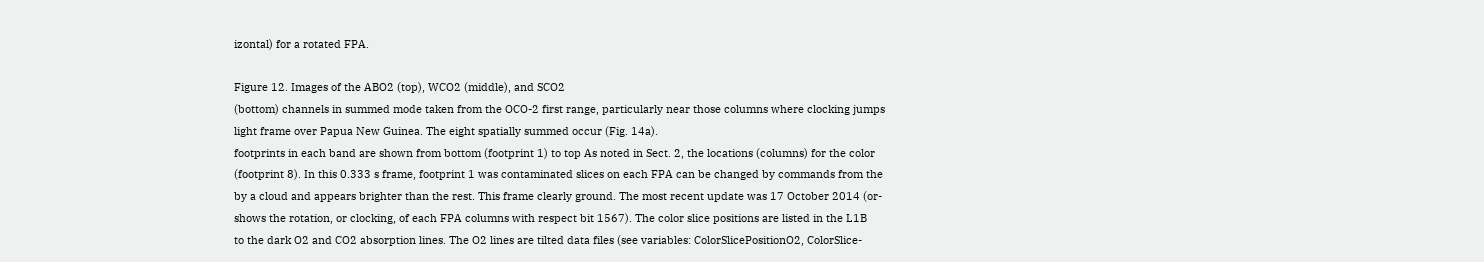izontal) for a rotated FPA.

Figure 12. Images of the ABO2 (top), WCO2 (middle), and SCO2
(bottom) channels in summed mode taken from the OCO-2 first range, particularly near those columns where clocking jumps
light frame over Papua New Guinea. The eight spatially summed occur (Fig. 14a).
footprints in each band are shown from bottom (footprint 1) to top As noted in Sect. 2, the locations (columns) for the color
(footprint 8). In this 0.333 s frame, footprint 1 was contaminated slices on each FPA can be changed by commands from the
by a cloud and appears brighter than the rest. This frame clearly ground. The most recent update was 17 October 2014 (or-
shows the rotation, or clocking, of each FPA columns with respect bit 1567). The color slice positions are listed in the L1B
to the dark O2 and CO2 absorption lines. The O2 lines are tilted data files (see variables: ColorSlicePositionO2, ColorSlice-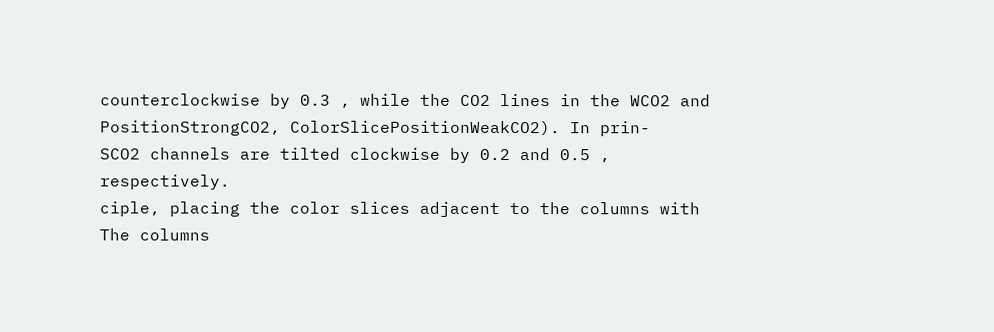counterclockwise by 0.3 , while the CO2 lines in the WCO2 and
PositionStrongCO2, ColorSlicePositionWeakCO2). In prin-
SCO2 channels are tilted clockwise by 0.2 and 0.5 , respectively.
ciple, placing the color slices adjacent to the columns with
The columns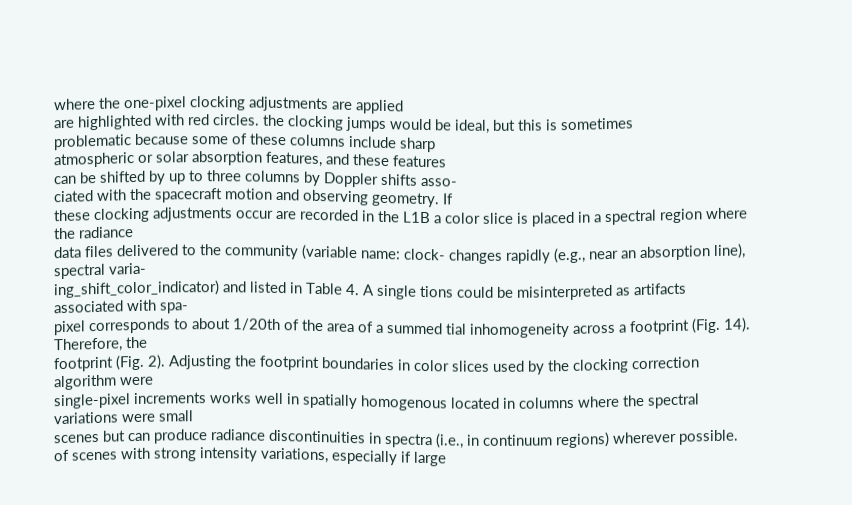where the one-pixel clocking adjustments are applied
are highlighted with red circles. the clocking jumps would be ideal, but this is sometimes
problematic because some of these columns include sharp
atmospheric or solar absorption features, and these features
can be shifted by up to three columns by Doppler shifts asso-
ciated with the spacecraft motion and observing geometry. If
these clocking adjustments occur are recorded in the L1B a color slice is placed in a spectral region where the radiance
data files delivered to the community (variable name: clock- changes rapidly (e.g., near an absorption line), spectral varia-
ing_shift_color_indicator) and listed in Table 4. A single tions could be misinterpreted as artifacts associated with spa-
pixel corresponds to about 1/20th of the area of a summed tial inhomogeneity across a footprint (Fig. 14). Therefore, the
footprint (Fig. 2). Adjusting the footprint boundaries in color slices used by the clocking correction algorithm were
single-pixel increments works well in spatially homogenous located in columns where the spectral variations were small
scenes but can produce radiance discontinuities in spectra (i.e., in continuum regions) wherever possible.
of scenes with strong intensity variations, especially if large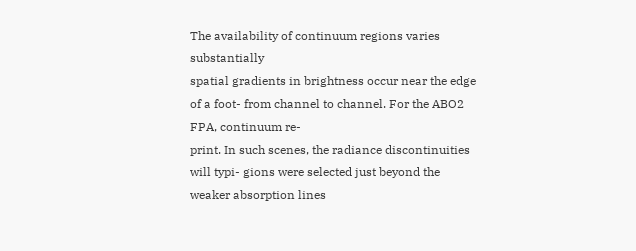The availability of continuum regions varies substantially
spatial gradients in brightness occur near the edge of a foot- from channel to channel. For the ABO2 FPA, continuum re-
print. In such scenes, the radiance discontinuities will typi- gions were selected just beyond the weaker absorption lines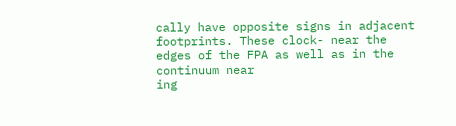cally have opposite signs in adjacent footprints. These clock- near the edges of the FPA as well as in the continuum near
ing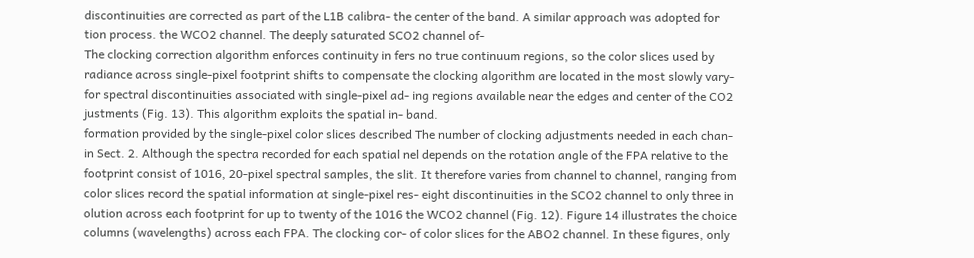discontinuities are corrected as part of the L1B calibra- the center of the band. A similar approach was adopted for
tion process. the WCO2 channel. The deeply saturated SCO2 channel of-
The clocking correction algorithm enforces continuity in fers no true continuum regions, so the color slices used by
radiance across single-pixel footprint shifts to compensate the clocking algorithm are located in the most slowly vary-
for spectral discontinuities associated with single-pixel ad- ing regions available near the edges and center of the CO2
justments (Fig. 13). This algorithm exploits the spatial in- band.
formation provided by the single-pixel color slices described The number of clocking adjustments needed in each chan-
in Sect. 2. Although the spectra recorded for each spatial nel depends on the rotation angle of the FPA relative to the
footprint consist of 1016, 20-pixel spectral samples, the slit. It therefore varies from channel to channel, ranging from
color slices record the spatial information at single-pixel res- eight discontinuities in the SCO2 channel to only three in
olution across each footprint for up to twenty of the 1016 the WCO2 channel (Fig. 12). Figure 14 illustrates the choice
columns (wavelengths) across each FPA. The clocking cor- of color slices for the ABO2 channel. In these figures, only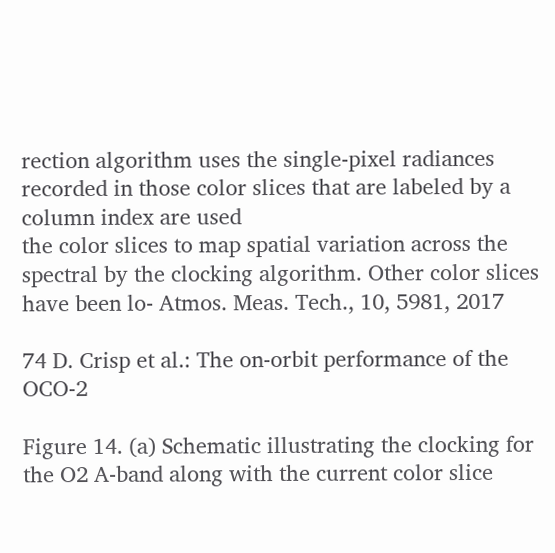rection algorithm uses the single-pixel radiances recorded in those color slices that are labeled by a column index are used
the color slices to map spatial variation across the spectral by the clocking algorithm. Other color slices have been lo- Atmos. Meas. Tech., 10, 5981, 2017

74 D. Crisp et al.: The on-orbit performance of the OCO-2

Figure 14. (a) Schematic illustrating the clocking for the O2 A-band along with the current color slice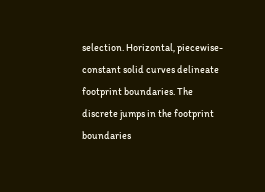selection. Horizontal, piecewise-
constant solid curves delineate footprint boundaries. The discrete jumps in the footprint boundaries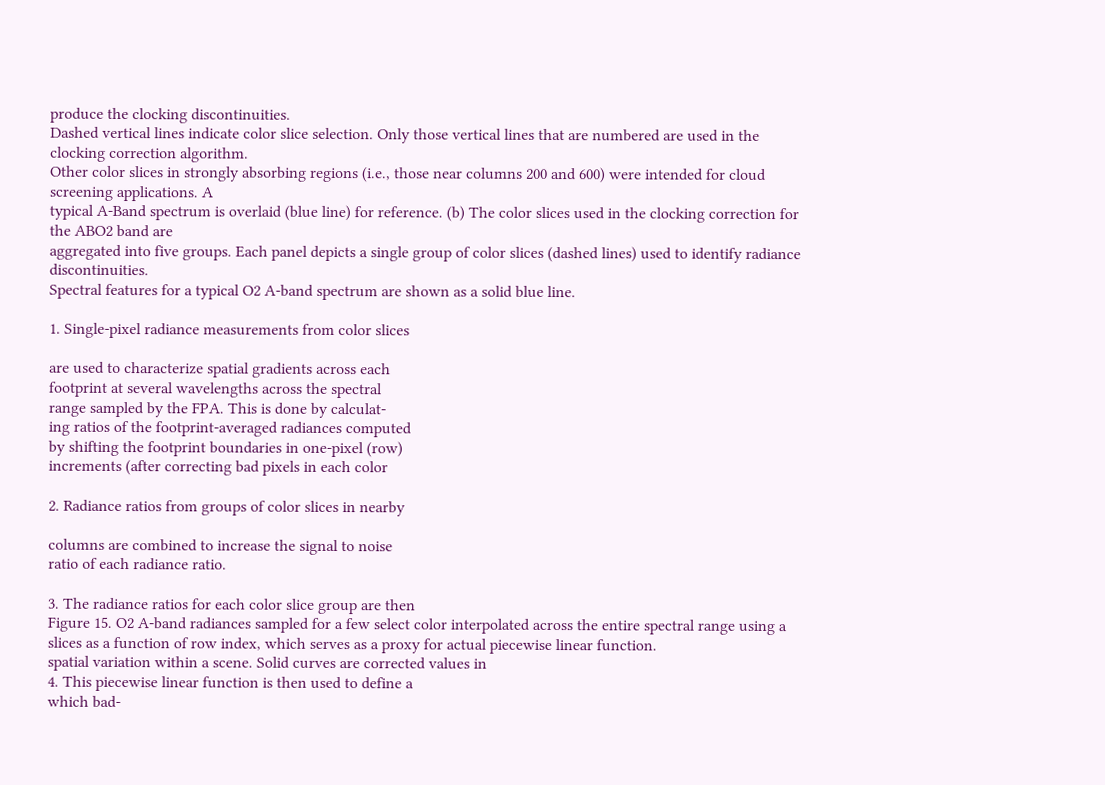produce the clocking discontinuities.
Dashed vertical lines indicate color slice selection. Only those vertical lines that are numbered are used in the clocking correction algorithm.
Other color slices in strongly absorbing regions (i.e., those near columns 200 and 600) were intended for cloud screening applications. A
typical A-Band spectrum is overlaid (blue line) for reference. (b) The color slices used in the clocking correction for the ABO2 band are
aggregated into five groups. Each panel depicts a single group of color slices (dashed lines) used to identify radiance discontinuities.
Spectral features for a typical O2 A-band spectrum are shown as a solid blue line.

1. Single-pixel radiance measurements from color slices

are used to characterize spatial gradients across each
footprint at several wavelengths across the spectral
range sampled by the FPA. This is done by calculat-
ing ratios of the footprint-averaged radiances computed
by shifting the footprint boundaries in one-pixel (row)
increments (after correcting bad pixels in each color

2. Radiance ratios from groups of color slices in nearby

columns are combined to increase the signal to noise
ratio of each radiance ratio.

3. The radiance ratios for each color slice group are then
Figure 15. O2 A-band radiances sampled for a few select color interpolated across the entire spectral range using a
slices as a function of row index, which serves as a proxy for actual piecewise linear function.
spatial variation within a scene. Solid curves are corrected values in
4. This piecewise linear function is then used to define a
which bad-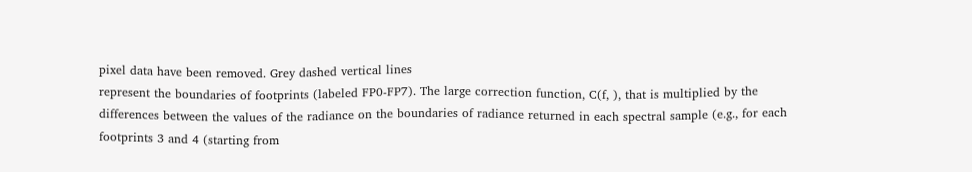pixel data have been removed. Grey dashed vertical lines
represent the boundaries of footprints (labeled FP0-FP7). The large correction function, C(f, ), that is multiplied by the
differences between the values of the radiance on the boundaries of radiance returned in each spectral sample (e.g., for each
footprints 3 and 4 (starting from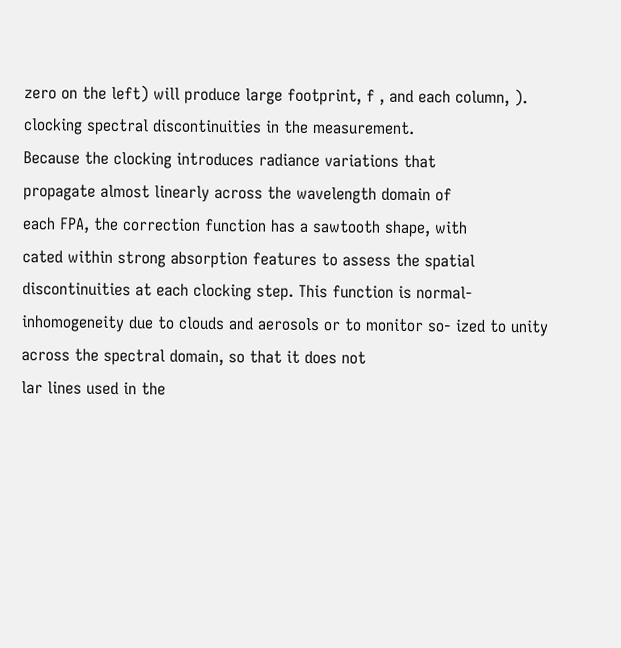zero on the left) will produce large footprint, f , and each column, ).
clocking spectral discontinuities in the measurement.
Because the clocking introduces radiance variations that
propagate almost linearly across the wavelength domain of
each FPA, the correction function has a sawtooth shape, with
cated within strong absorption features to assess the spatial discontinuities at each clocking step. This function is normal-
inhomogeneity due to clouds and aerosols or to monitor so- ized to unity across the spectral domain, so that it does not
lar lines used in the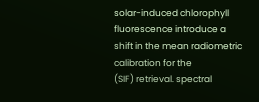solar-induced chlorophyll fluorescence introduce a shift in the mean radiometric calibration for the
(SIF) retrieval. spectral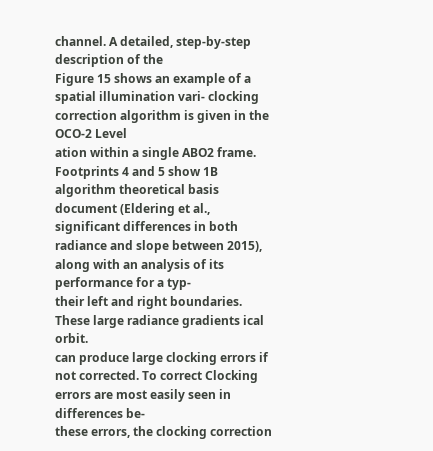channel. A detailed, step-by-step description of the
Figure 15 shows an example of a spatial illumination vari- clocking correction algorithm is given in the OCO-2 Level
ation within a single ABO2 frame. Footprints 4 and 5 show 1B algorithm theoretical basis document (Eldering et al.,
significant differences in both radiance and slope between 2015), along with an analysis of its performance for a typ-
their left and right boundaries. These large radiance gradients ical orbit.
can produce large clocking errors if not corrected. To correct Clocking errors are most easily seen in differences be-
these errors, the clocking correction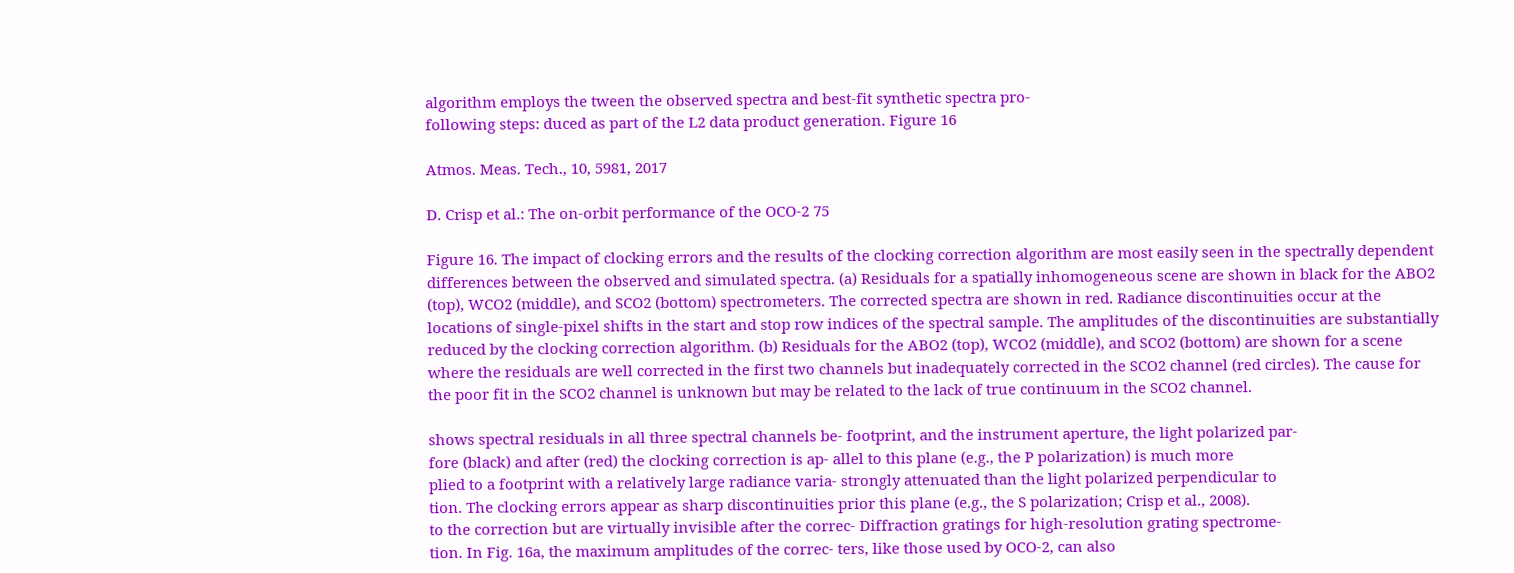algorithm employs the tween the observed spectra and best-fit synthetic spectra pro-
following steps: duced as part of the L2 data product generation. Figure 16

Atmos. Meas. Tech., 10, 5981, 2017

D. Crisp et al.: The on-orbit performance of the OCO-2 75

Figure 16. The impact of clocking errors and the results of the clocking correction algorithm are most easily seen in the spectrally dependent
differences between the observed and simulated spectra. (a) Residuals for a spatially inhomogeneous scene are shown in black for the ABO2
(top), WCO2 (middle), and SCO2 (bottom) spectrometers. The corrected spectra are shown in red. Radiance discontinuities occur at the
locations of single-pixel shifts in the start and stop row indices of the spectral sample. The amplitudes of the discontinuities are substantially
reduced by the clocking correction algorithm. (b) Residuals for the ABO2 (top), WCO2 (middle), and SCO2 (bottom) are shown for a scene
where the residuals are well corrected in the first two channels but inadequately corrected in the SCO2 channel (red circles). The cause for
the poor fit in the SCO2 channel is unknown but may be related to the lack of true continuum in the SCO2 channel.

shows spectral residuals in all three spectral channels be- footprint, and the instrument aperture, the light polarized par-
fore (black) and after (red) the clocking correction is ap- allel to this plane (e.g., the P polarization) is much more
plied to a footprint with a relatively large radiance varia- strongly attenuated than the light polarized perpendicular to
tion. The clocking errors appear as sharp discontinuities prior this plane (e.g., the S polarization; Crisp et al., 2008).
to the correction but are virtually invisible after the correc- Diffraction gratings for high-resolution grating spectrome-
tion. In Fig. 16a, the maximum amplitudes of the correc- ters, like those used by OCO-2, can also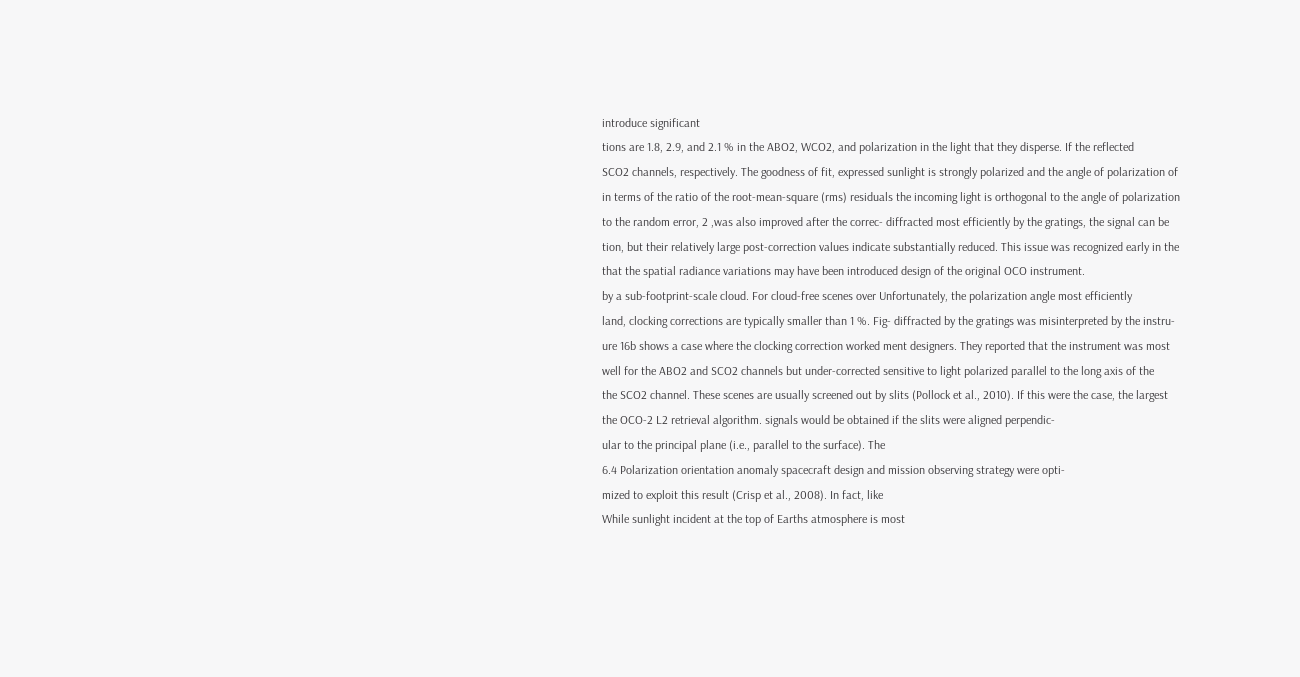introduce significant
tions are 1.8, 2.9, and 2.1 % in the ABO2, WCO2, and polarization in the light that they disperse. If the reflected
SCO2 channels, respectively. The goodness of fit, expressed sunlight is strongly polarized and the angle of polarization of
in terms of the ratio of the root-mean-square (rms) residuals the incoming light is orthogonal to the angle of polarization
to the random error, 2 ,was also improved after the correc- diffracted most efficiently by the gratings, the signal can be
tion, but their relatively large post-correction values indicate substantially reduced. This issue was recognized early in the
that the spatial radiance variations may have been introduced design of the original OCO instrument.
by a sub-footprint-scale cloud. For cloud-free scenes over Unfortunately, the polarization angle most efficiently
land, clocking corrections are typically smaller than 1 %. Fig- diffracted by the gratings was misinterpreted by the instru-
ure 16b shows a case where the clocking correction worked ment designers. They reported that the instrument was most
well for the ABO2 and SCO2 channels but under-corrected sensitive to light polarized parallel to the long axis of the
the SCO2 channel. These scenes are usually screened out by slits (Pollock et al., 2010). If this were the case, the largest
the OCO-2 L2 retrieval algorithm. signals would be obtained if the slits were aligned perpendic-
ular to the principal plane (i.e., parallel to the surface). The
6.4 Polarization orientation anomaly spacecraft design and mission observing strategy were opti-
mized to exploit this result (Crisp et al., 2008). In fact, like
While sunlight incident at the top of Earths atmosphere is most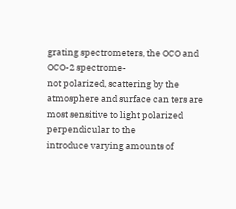grating spectrometers, the OCO and OCO-2 spectrome-
not polarized, scattering by the atmosphere and surface can ters are most sensitive to light polarized perpendicular to the
introduce varying amounts of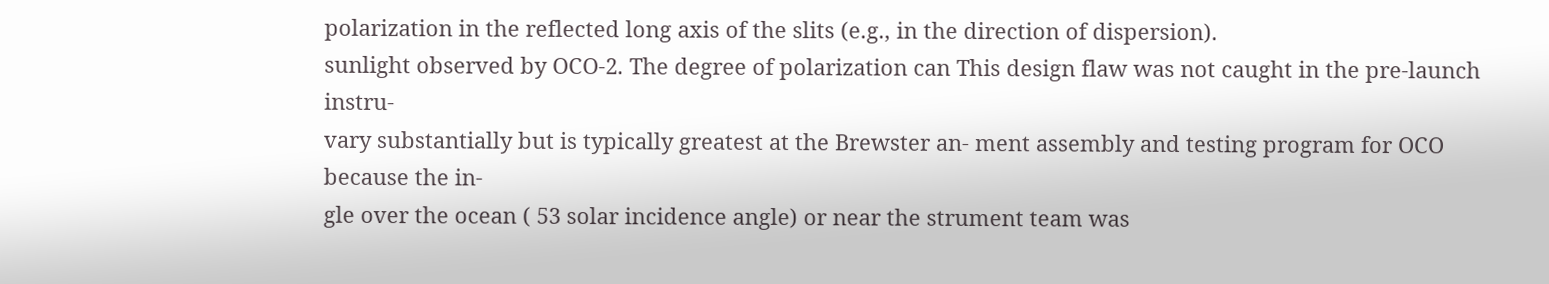polarization in the reflected long axis of the slits (e.g., in the direction of dispersion).
sunlight observed by OCO-2. The degree of polarization can This design flaw was not caught in the pre-launch instru-
vary substantially but is typically greatest at the Brewster an- ment assembly and testing program for OCO because the in-
gle over the ocean ( 53 solar incidence angle) or near the strument team was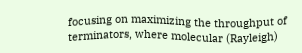focusing on maximizing the throughput of
terminators, where molecular (Rayleigh)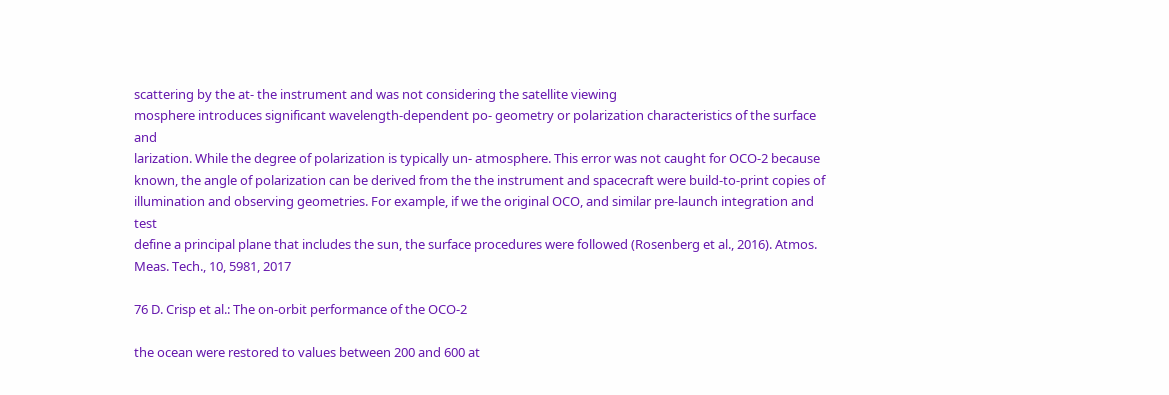scattering by the at- the instrument and was not considering the satellite viewing
mosphere introduces significant wavelength-dependent po- geometry or polarization characteristics of the surface and
larization. While the degree of polarization is typically un- atmosphere. This error was not caught for OCO-2 because
known, the angle of polarization can be derived from the the instrument and spacecraft were build-to-print copies of
illumination and observing geometries. For example, if we the original OCO, and similar pre-launch integration and test
define a principal plane that includes the sun, the surface procedures were followed (Rosenberg et al., 2016). Atmos. Meas. Tech., 10, 5981, 2017

76 D. Crisp et al.: The on-orbit performance of the OCO-2

the ocean were restored to values between 200 and 600 at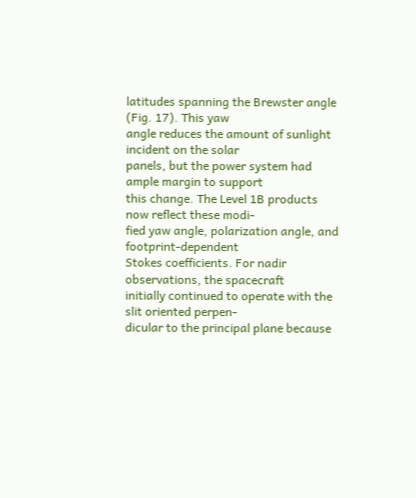latitudes spanning the Brewster angle (Fig. 17). This yaw
angle reduces the amount of sunlight incident on the solar
panels, but the power system had ample margin to support
this change. The Level 1B products now reflect these modi-
fied yaw angle, polarization angle, and footprint-dependent
Stokes coefficients. For nadir observations, the spacecraft
initially continued to operate with the slit oriented perpen-
dicular to the principal plane because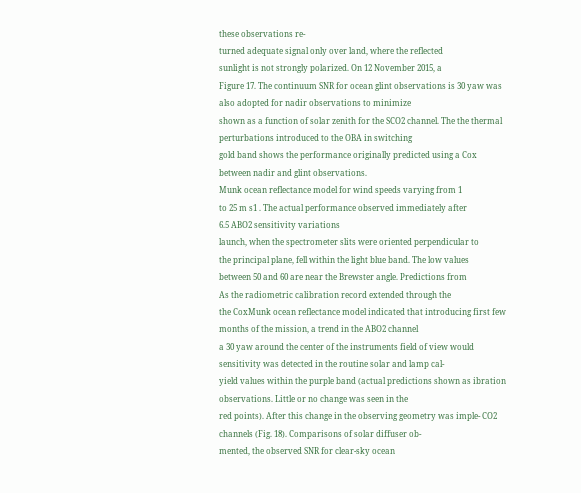these observations re-
turned adequate signal only over land, where the reflected
sunlight is not strongly polarized. On 12 November 2015, a
Figure 17. The continuum SNR for ocean glint observations is 30 yaw was also adopted for nadir observations to minimize
shown as a function of solar zenith for the SCO2 channel. The the thermal perturbations introduced to the OBA in switching
gold band shows the performance originally predicted using a Cox between nadir and glint observations.
Munk ocean reflectance model for wind speeds varying from 1
to 25 m s1 . The actual performance observed immediately after
6.5 ABO2 sensitivity variations
launch, when the spectrometer slits were oriented perpendicular to
the principal plane, fell within the light blue band. The low values
between 50 and 60 are near the Brewster angle. Predictions from
As the radiometric calibration record extended through the
the CoxMunk ocean reflectance model indicated that introducing first few months of the mission, a trend in the ABO2 channel
a 30 yaw around the center of the instruments field of view would sensitivity was detected in the routine solar and lamp cal-
yield values within the purple band (actual predictions shown as ibration observations. Little or no change was seen in the
red points). After this change in the observing geometry was imple- CO2 channels (Fig. 18). Comparisons of solar diffuser ob-
mented, the observed SNR for clear-sky ocean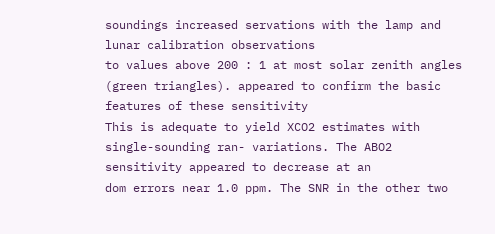soundings increased servations with the lamp and lunar calibration observations
to values above 200 : 1 at most solar zenith angles (green triangles). appeared to confirm the basic features of these sensitivity
This is adequate to yield XCO2 estimates with single-sounding ran- variations. The ABO2 sensitivity appeared to decrease at an
dom errors near 1.0 ppm. The SNR in the other two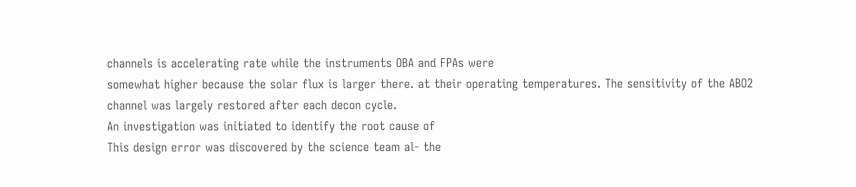channels is accelerating rate while the instruments OBA and FPAs were
somewhat higher because the solar flux is larger there. at their operating temperatures. The sensitivity of the ABO2
channel was largely restored after each decon cycle.
An investigation was initiated to identify the root cause of
This design error was discovered by the science team al- the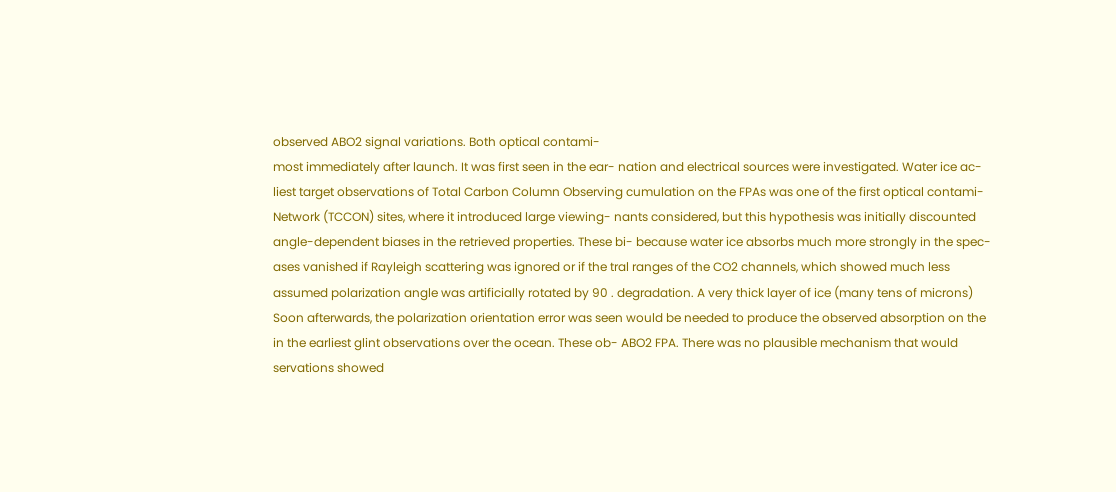observed ABO2 signal variations. Both optical contami-
most immediately after launch. It was first seen in the ear- nation and electrical sources were investigated. Water ice ac-
liest target observations of Total Carbon Column Observing cumulation on the FPAs was one of the first optical contami-
Network (TCCON) sites, where it introduced large viewing- nants considered, but this hypothesis was initially discounted
angle-dependent biases in the retrieved properties. These bi- because water ice absorbs much more strongly in the spec-
ases vanished if Rayleigh scattering was ignored or if the tral ranges of the CO2 channels, which showed much less
assumed polarization angle was artificially rotated by 90 . degradation. A very thick layer of ice (many tens of microns)
Soon afterwards, the polarization orientation error was seen would be needed to produce the observed absorption on the
in the earliest glint observations over the ocean. These ob- ABO2 FPA. There was no plausible mechanism that would
servations showed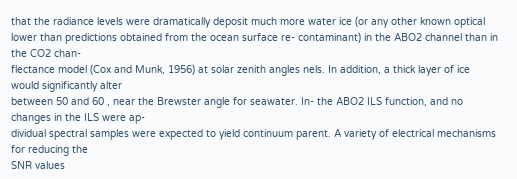that the radiance levels were dramatically deposit much more water ice (or any other known optical
lower than predictions obtained from the ocean surface re- contaminant) in the ABO2 channel than in the CO2 chan-
flectance model (Cox and Munk, 1956) at solar zenith angles nels. In addition, a thick layer of ice would significantly alter
between 50 and 60 , near the Brewster angle for seawater. In- the ABO2 ILS function, and no changes in the ILS were ap-
dividual spectral samples were expected to yield continuum parent. A variety of electrical mechanisms for reducing the
SNR values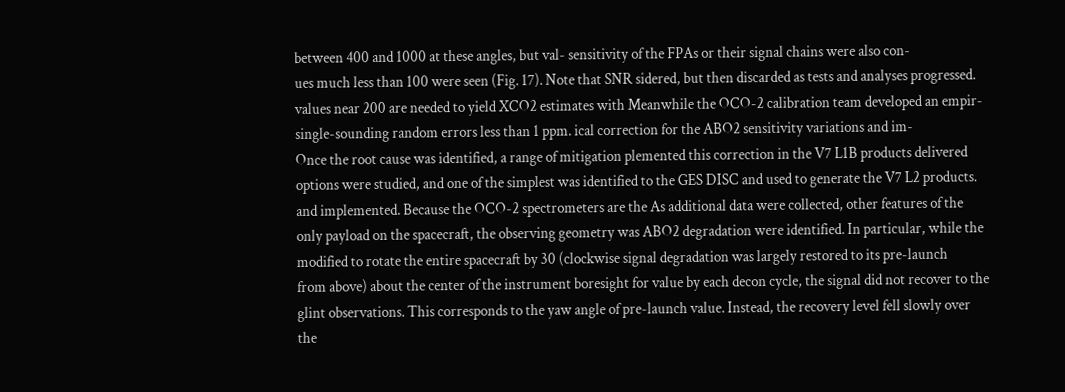between 400 and 1000 at these angles, but val- sensitivity of the FPAs or their signal chains were also con-
ues much less than 100 were seen (Fig. 17). Note that SNR sidered, but then discarded as tests and analyses progressed.
values near 200 are needed to yield XCO2 estimates with Meanwhile the OCO-2 calibration team developed an empir-
single-sounding random errors less than 1 ppm. ical correction for the ABO2 sensitivity variations and im-
Once the root cause was identified, a range of mitigation plemented this correction in the V7 L1B products delivered
options were studied, and one of the simplest was identified to the GES DISC and used to generate the V7 L2 products.
and implemented. Because the OCO-2 spectrometers are the As additional data were collected, other features of the
only payload on the spacecraft, the observing geometry was ABO2 degradation were identified. In particular, while the
modified to rotate the entire spacecraft by 30 (clockwise signal degradation was largely restored to its pre-launch
from above) about the center of the instrument boresight for value by each decon cycle, the signal did not recover to the
glint observations. This corresponds to the yaw angle of pre-launch value. Instead, the recovery level fell slowly over
the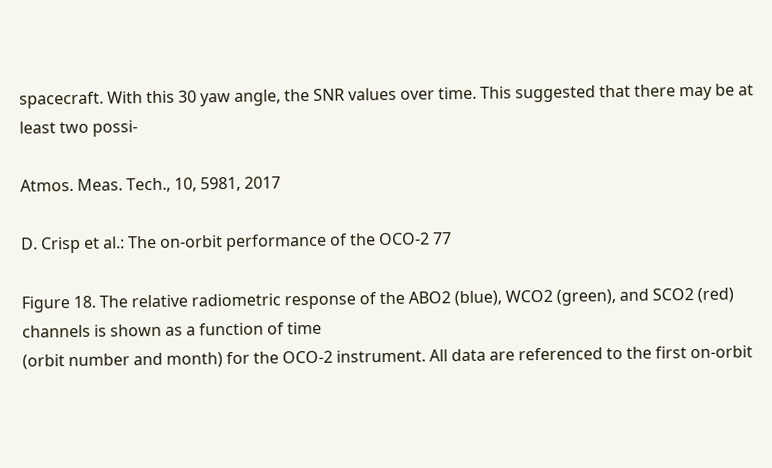spacecraft. With this 30 yaw angle, the SNR values over time. This suggested that there may be at least two possi-

Atmos. Meas. Tech., 10, 5981, 2017

D. Crisp et al.: The on-orbit performance of the OCO-2 77

Figure 18. The relative radiometric response of the ABO2 (blue), WCO2 (green), and SCO2 (red) channels is shown as a function of time
(orbit number and month) for the OCO-2 instrument. All data are referenced to the first on-orbit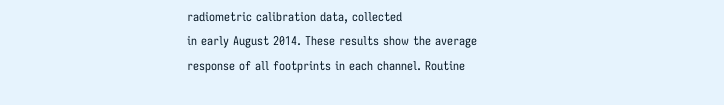radiometric calibration data, collected
in early August 2014. These results show the average response of all footprints in each channel. Routine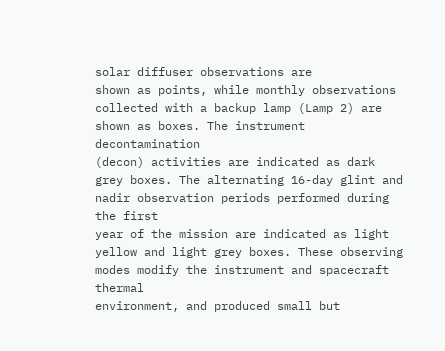solar diffuser observations are
shown as points, while monthly observations collected with a backup lamp (Lamp 2) are shown as boxes. The instrument decontamination
(decon) activities are indicated as dark grey boxes. The alternating 16-day glint and nadir observation periods performed during the first
year of the mission are indicated as light yellow and light grey boxes. These observing modes modify the instrument and spacecraft thermal
environment, and produced small but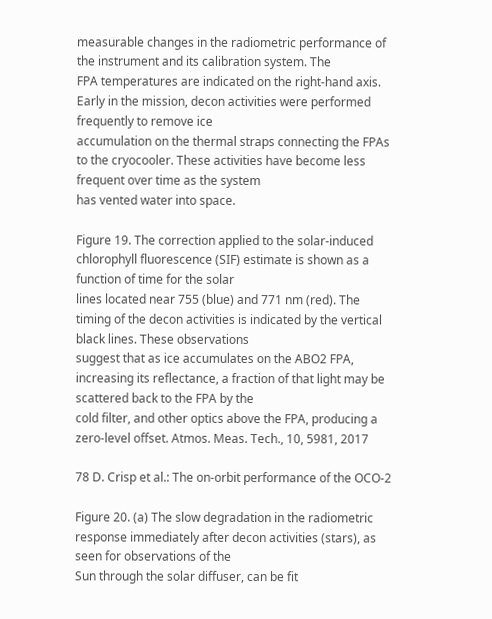measurable changes in the radiometric performance of the instrument and its calibration system. The
FPA temperatures are indicated on the right-hand axis. Early in the mission, decon activities were performed frequently to remove ice
accumulation on the thermal straps connecting the FPAs to the cryocooler. These activities have become less frequent over time as the system
has vented water into space.

Figure 19. The correction applied to the solar-induced chlorophyll fluorescence (SIF) estimate is shown as a function of time for the solar
lines located near 755 (blue) and 771 nm (red). The timing of the decon activities is indicated by the vertical black lines. These observations
suggest that as ice accumulates on the ABO2 FPA, increasing its reflectance, a fraction of that light may be scattered back to the FPA by the
cold filter, and other optics above the FPA, producing a zero-level offset. Atmos. Meas. Tech., 10, 5981, 2017

78 D. Crisp et al.: The on-orbit performance of the OCO-2

Figure 20. (a) The slow degradation in the radiometric response immediately after decon activities (stars), as seen for observations of the
Sun through the solar diffuser, can be fit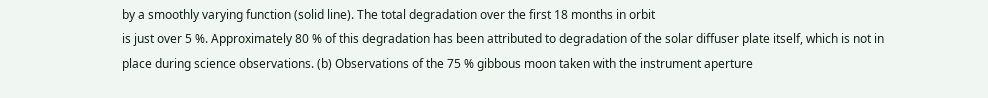by a smoothly varying function (solid line). The total degradation over the first 18 months in orbit
is just over 5 %. Approximately 80 % of this degradation has been attributed to degradation of the solar diffuser plate itself, which is not in
place during science observations. (b) Observations of the 75 % gibbous moon taken with the instrument aperture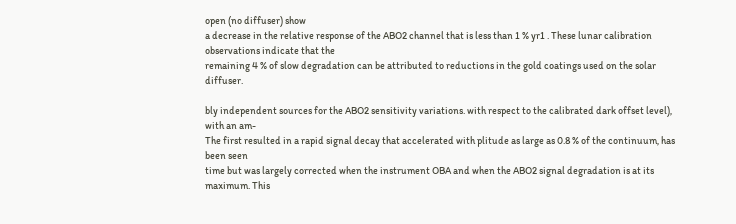open (no diffuser) show
a decrease in the relative response of the ABO2 channel that is less than 1 % yr1 . These lunar calibration observations indicate that the
remaining 4 % of slow degradation can be attributed to reductions in the gold coatings used on the solar diffuser.

bly independent sources for the ABO2 sensitivity variations. with respect to the calibrated dark offset level), with an am-
The first resulted in a rapid signal decay that accelerated with plitude as large as 0.8 % of the continuum, has been seen
time but was largely corrected when the instrument OBA and when the ABO2 signal degradation is at its maximum. This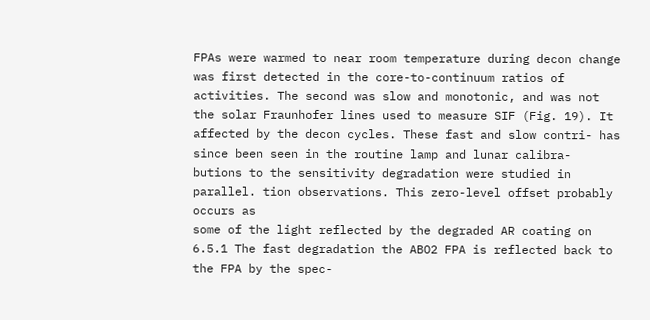FPAs were warmed to near room temperature during decon change was first detected in the core-to-continuum ratios of
activities. The second was slow and monotonic, and was not the solar Fraunhofer lines used to measure SIF (Fig. 19). It
affected by the decon cycles. These fast and slow contri- has since been seen in the routine lamp and lunar calibra-
butions to the sensitivity degradation were studied in parallel. tion observations. This zero-level offset probably occurs as
some of the light reflected by the degraded AR coating on
6.5.1 The fast degradation the ABO2 FPA is reflected back to the FPA by the spec-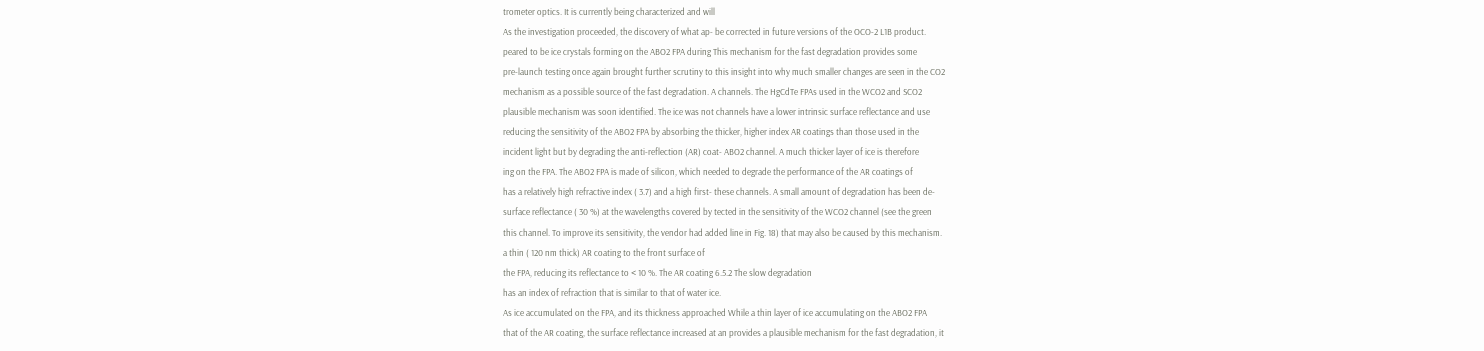trometer optics. It is currently being characterized and will
As the investigation proceeded, the discovery of what ap- be corrected in future versions of the OCO-2 L1B product.
peared to be ice crystals forming on the ABO2 FPA during This mechanism for the fast degradation provides some
pre-launch testing once again brought further scrutiny to this insight into why much smaller changes are seen in the CO2
mechanism as a possible source of the fast degradation. A channels. The HgCdTe FPAs used in the WCO2 and SCO2
plausible mechanism was soon identified. The ice was not channels have a lower intrinsic surface reflectance and use
reducing the sensitivity of the ABO2 FPA by absorbing the thicker, higher index AR coatings than those used in the
incident light but by degrading the anti-reflection (AR) coat- ABO2 channel. A much thicker layer of ice is therefore
ing on the FPA. The ABO2 FPA is made of silicon, which needed to degrade the performance of the AR coatings of
has a relatively high refractive index ( 3.7) and a high first- these channels. A small amount of degradation has been de-
surface reflectance ( 30 %) at the wavelengths covered by tected in the sensitivity of the WCO2 channel (see the green
this channel. To improve its sensitivity, the vendor had added line in Fig. 18) that may also be caused by this mechanism.
a thin ( 120 nm thick) AR coating to the front surface of
the FPA, reducing its reflectance to < 10 %. The AR coating 6.5.2 The slow degradation
has an index of refraction that is similar to that of water ice.
As ice accumulated on the FPA, and its thickness approached While a thin layer of ice accumulating on the ABO2 FPA
that of the AR coating, the surface reflectance increased at an provides a plausible mechanism for the fast degradation, it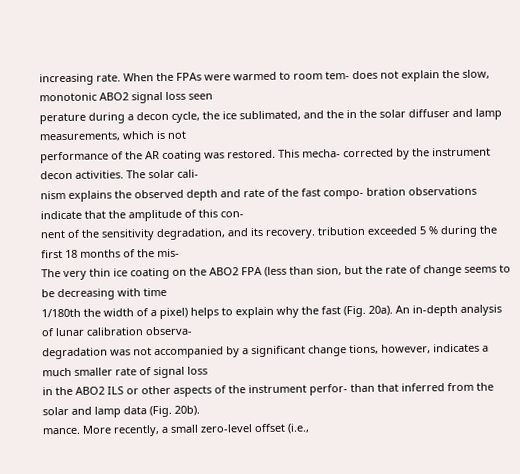increasing rate. When the FPAs were warmed to room tem- does not explain the slow, monotonic ABO2 signal loss seen
perature during a decon cycle, the ice sublimated, and the in the solar diffuser and lamp measurements, which is not
performance of the AR coating was restored. This mecha- corrected by the instrument decon activities. The solar cali-
nism explains the observed depth and rate of the fast compo- bration observations indicate that the amplitude of this con-
nent of the sensitivity degradation, and its recovery. tribution exceeded 5 % during the first 18 months of the mis-
The very thin ice coating on the ABO2 FPA (less than sion, but the rate of change seems to be decreasing with time
1/180th the width of a pixel) helps to explain why the fast (Fig. 20a). An in-depth analysis of lunar calibration observa-
degradation was not accompanied by a significant change tions, however, indicates a much smaller rate of signal loss
in the ABO2 ILS or other aspects of the instrument perfor- than that inferred from the solar and lamp data (Fig. 20b).
mance. More recently, a small zero-level offset (i.e.,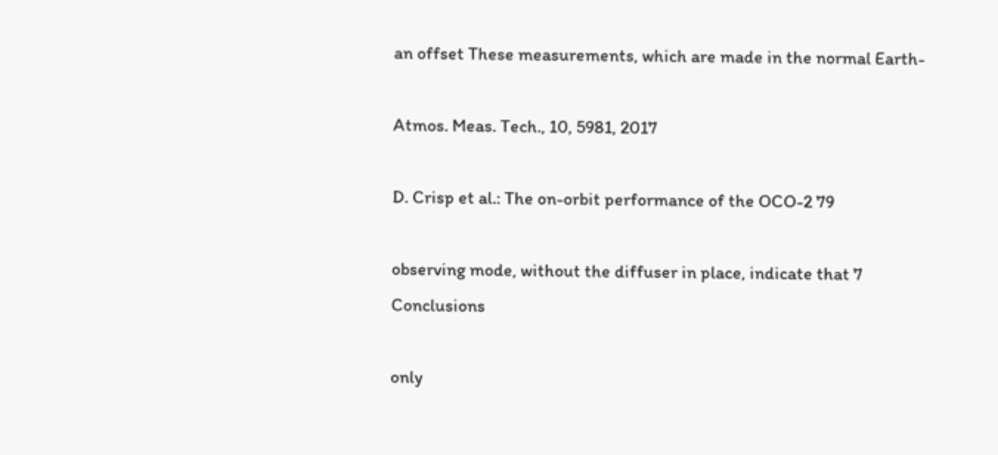an offset These measurements, which are made in the normal Earth-

Atmos. Meas. Tech., 10, 5981, 2017

D. Crisp et al.: The on-orbit performance of the OCO-2 79

observing mode, without the diffuser in place, indicate that 7 Conclusions

only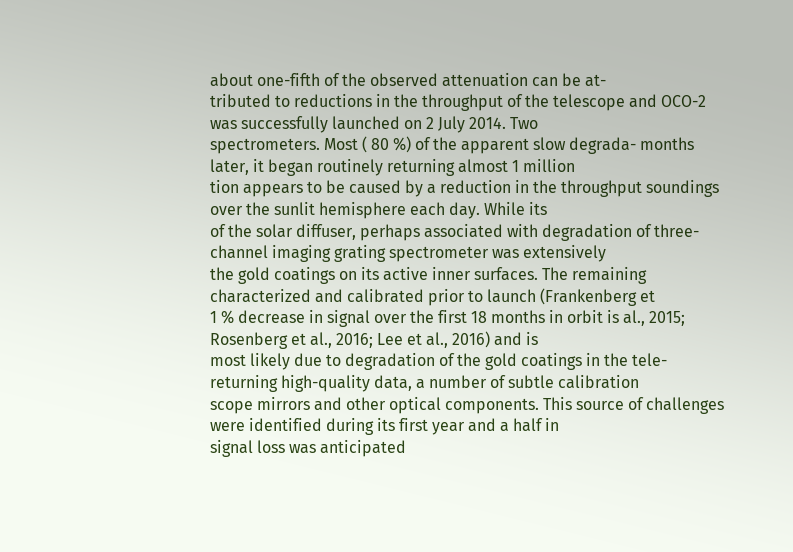about one-fifth of the observed attenuation can be at-
tributed to reductions in the throughput of the telescope and OCO-2 was successfully launched on 2 July 2014. Two
spectrometers. Most ( 80 %) of the apparent slow degrada- months later, it began routinely returning almost 1 million
tion appears to be caused by a reduction in the throughput soundings over the sunlit hemisphere each day. While its
of the solar diffuser, perhaps associated with degradation of three-channel imaging grating spectrometer was extensively
the gold coatings on its active inner surfaces. The remaining characterized and calibrated prior to launch (Frankenberg et
1 % decrease in signal over the first 18 months in orbit is al., 2015; Rosenberg et al., 2016; Lee et al., 2016) and is
most likely due to degradation of the gold coatings in the tele- returning high-quality data, a number of subtle calibration
scope mirrors and other optical components. This source of challenges were identified during its first year and a half in
signal loss was anticipated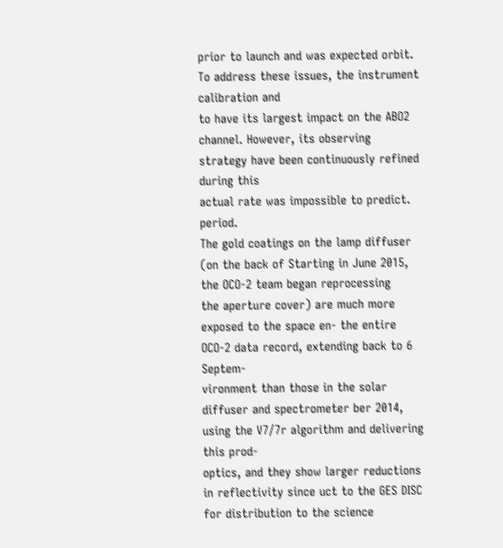prior to launch and was expected orbit. To address these issues, the instrument calibration and
to have its largest impact on the ABO2 channel. However, its observing strategy have been continuously refined during this
actual rate was impossible to predict. period.
The gold coatings on the lamp diffuser (on the back of Starting in June 2015, the OCO-2 team began reprocessing
the aperture cover) are much more exposed to the space en- the entire OCO-2 data record, extending back to 6 Septem-
vironment than those in the solar diffuser and spectrometer ber 2014, using the V7/7r algorithm and delivering this prod-
optics, and they show larger reductions in reflectivity since uct to the GES DISC for distribution to the science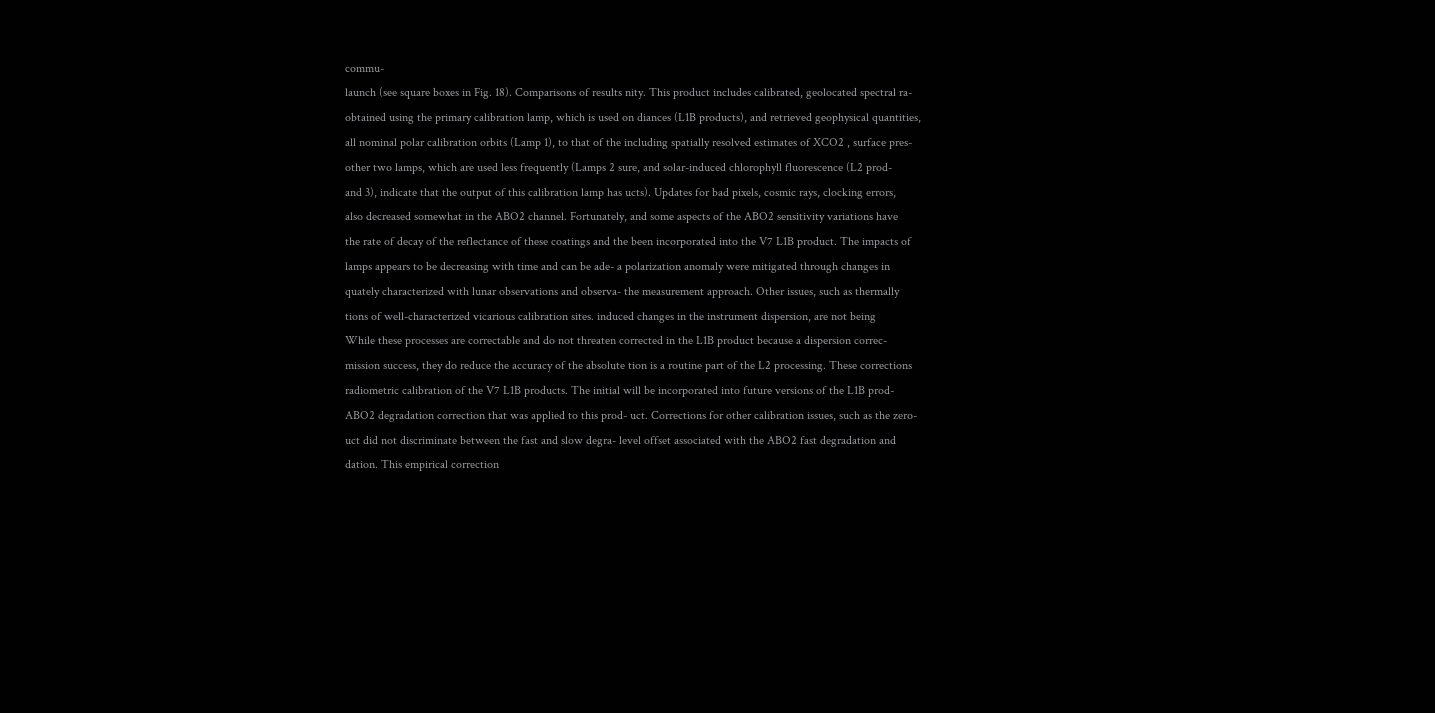commu-
launch (see square boxes in Fig. 18). Comparisons of results nity. This product includes calibrated, geolocated spectral ra-
obtained using the primary calibration lamp, which is used on diances (L1B products), and retrieved geophysical quantities,
all nominal polar calibration orbits (Lamp 1), to that of the including spatially resolved estimates of XCO2 , surface pres-
other two lamps, which are used less frequently (Lamps 2 sure, and solar-induced chlorophyll fluorescence (L2 prod-
and 3), indicate that the output of this calibration lamp has ucts). Updates for bad pixels, cosmic rays, clocking errors,
also decreased somewhat in the ABO2 channel. Fortunately, and some aspects of the ABO2 sensitivity variations have
the rate of decay of the reflectance of these coatings and the been incorporated into the V7 L1B product. The impacts of
lamps appears to be decreasing with time and can be ade- a polarization anomaly were mitigated through changes in
quately characterized with lunar observations and observa- the measurement approach. Other issues, such as thermally
tions of well-characterized vicarious calibration sites. induced changes in the instrument dispersion, are not being
While these processes are correctable and do not threaten corrected in the L1B product because a dispersion correc-
mission success, they do reduce the accuracy of the absolute tion is a routine part of the L2 processing. These corrections
radiometric calibration of the V7 L1B products. The initial will be incorporated into future versions of the L1B prod-
ABO2 degradation correction that was applied to this prod- uct. Corrections for other calibration issues, such as the zero-
uct did not discriminate between the fast and slow degra- level offset associated with the ABO2 fast degradation and
dation. This empirical correction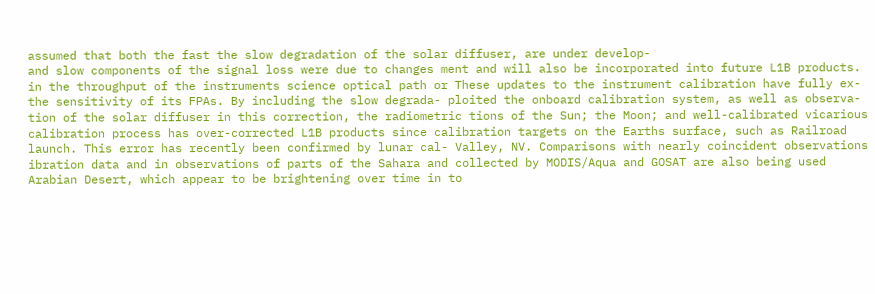assumed that both the fast the slow degradation of the solar diffuser, are under develop-
and slow components of the signal loss were due to changes ment and will also be incorporated into future L1B products.
in the throughput of the instruments science optical path or These updates to the instrument calibration have fully ex-
the sensitivity of its FPAs. By including the slow degrada- ploited the onboard calibration system, as well as observa-
tion of the solar diffuser in this correction, the radiometric tions of the Sun; the Moon; and well-calibrated vicarious
calibration process has over-corrected L1B products since calibration targets on the Earths surface, such as Railroad
launch. This error has recently been confirmed by lunar cal- Valley, NV. Comparisons with nearly coincident observations
ibration data and in observations of parts of the Sahara and collected by MODIS/Aqua and GOSAT are also being used
Arabian Desert, which appear to be brightening over time in to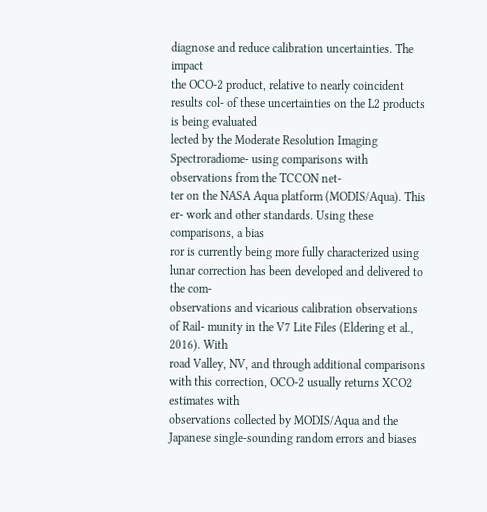diagnose and reduce calibration uncertainties. The impact
the OCO-2 product, relative to nearly coincident results col- of these uncertainties on the L2 products is being evaluated
lected by the Moderate Resolution Imaging Spectroradiome- using comparisons with observations from the TCCON net-
ter on the NASA Aqua platform (MODIS/Aqua). This er- work and other standards. Using these comparisons, a bias
ror is currently being more fully characterized using lunar correction has been developed and delivered to the com-
observations and vicarious calibration observations of Rail- munity in the V7 Lite Files (Eldering et al., 2016). With
road Valley, NV, and through additional comparisons with this correction, OCO-2 usually returns XCO2 estimates with
observations collected by MODIS/Aqua and the Japanese single-sounding random errors and biases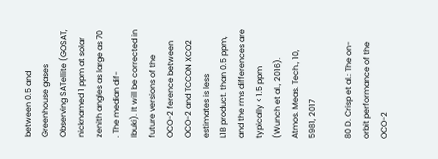between 0.5 and
Greenhouse gases Observing SATellite (GOSAT, nicknamed 1 ppm at solar zenith angles as large as 70 . The median dif-
Ibuki). It will be corrected in future versions of the OCO-2 ference between OCO-2 and TCCON XCO2 estimates is less
L1B product. than 0.5 ppm, and the rms differences are typically < 1.5 ppm
(Wunch et al., 2016). Atmos. Meas. Tech., 10, 5981, 2017

80 D. Crisp et al.: The on-orbit performance of the OCO-2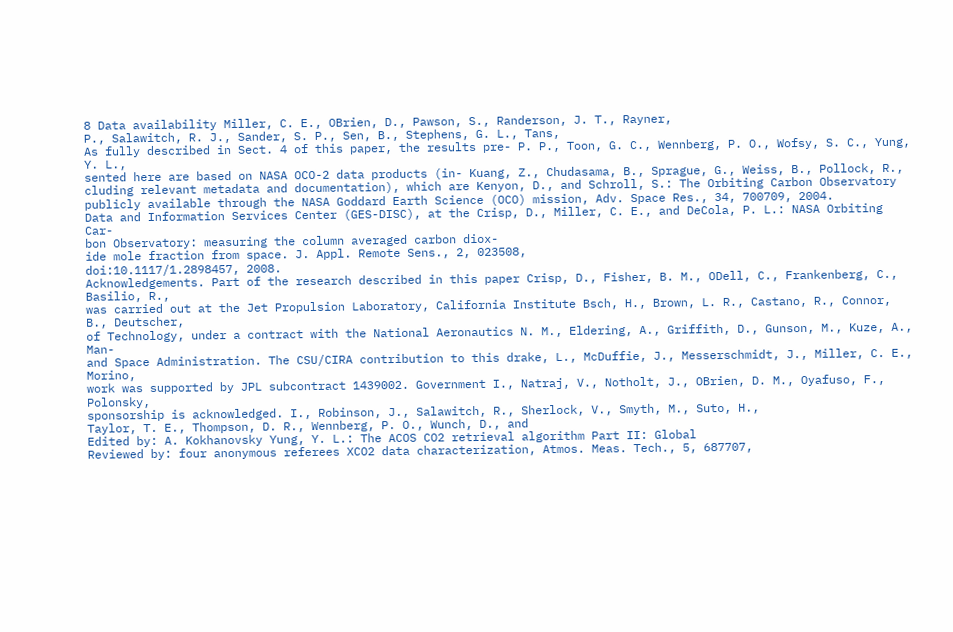8 Data availability Miller, C. E., OBrien, D., Pawson, S., Randerson, J. T., Rayner,
P., Salawitch, R. J., Sander, S. P., Sen, B., Stephens, G. L., Tans,
As fully described in Sect. 4 of this paper, the results pre- P. P., Toon, G. C., Wennberg, P. O., Wofsy, S. C., Yung, Y. L.,
sented here are based on NASA OCO-2 data products (in- Kuang, Z., Chudasama, B., Sprague, G., Weiss, B., Pollock, R.,
cluding relevant metadata and documentation), which are Kenyon, D., and Schroll, S.: The Orbiting Carbon Observatory
publicly available through the NASA Goddard Earth Science (OCO) mission, Adv. Space Res., 34, 700709, 2004.
Data and Information Services Center (GES-DISC), at the Crisp, D., Miller, C. E., and DeCola, P. L.: NASA Orbiting Car-
bon Observatory: measuring the column averaged carbon diox-
ide mole fraction from space. J. Appl. Remote Sens., 2, 023508,
doi:10.1117/1.2898457, 2008.
Acknowledgements. Part of the research described in this paper Crisp, D., Fisher, B. M., ODell, C., Frankenberg, C., Basilio, R.,
was carried out at the Jet Propulsion Laboratory, California Institute Bsch, H., Brown, L. R., Castano, R., Connor, B., Deutscher,
of Technology, under a contract with the National Aeronautics N. M., Eldering, A., Griffith, D., Gunson, M., Kuze, A., Man-
and Space Administration. The CSU/CIRA contribution to this drake, L., McDuffie, J., Messerschmidt, J., Miller, C. E., Morino,
work was supported by JPL subcontract 1439002. Government I., Natraj, V., Notholt, J., OBrien, D. M., Oyafuso, F., Polonsky,
sponsorship is acknowledged. I., Robinson, J., Salawitch, R., Sherlock, V., Smyth, M., Suto, H.,
Taylor, T. E., Thompson, D. R., Wennberg, P. O., Wunch, D., and
Edited by: A. Kokhanovsky Yung, Y. L.: The ACOS CO2 retrieval algorithm Part II: Global
Reviewed by: four anonymous referees XCO2 data characterization, Atmos. Meas. Tech., 5, 687707,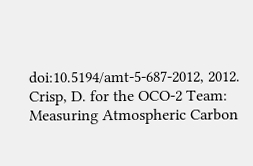doi:10.5194/amt-5-687-2012, 2012.
Crisp, D. for the OCO-2 Team: Measuring Atmospheric Carbon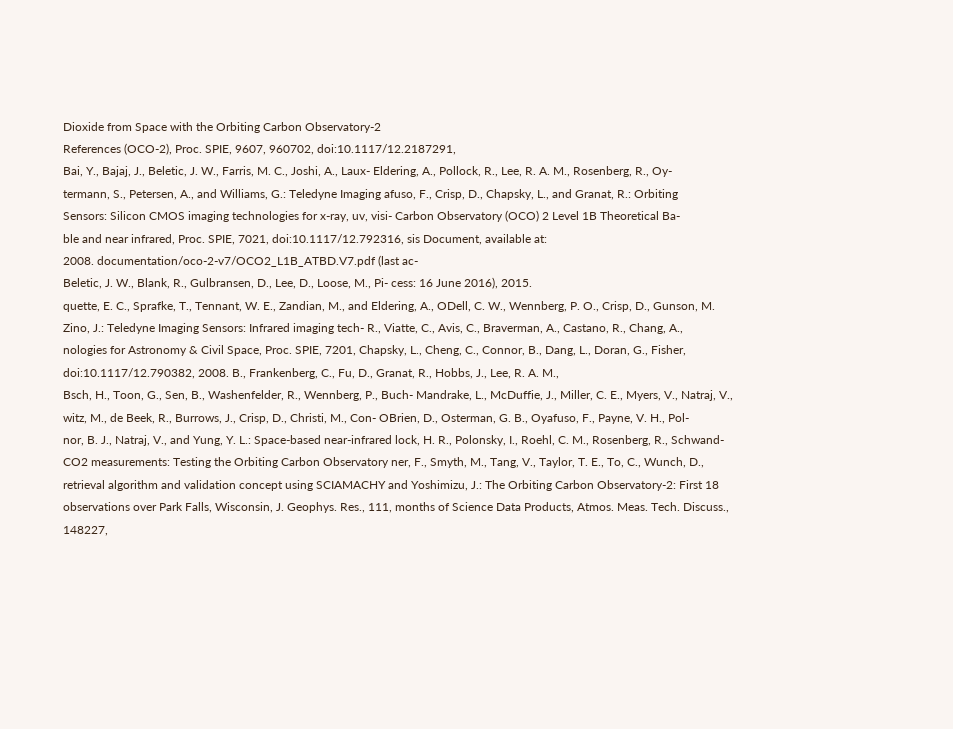Dioxide from Space with the Orbiting Carbon Observatory-2
References (OCO-2), Proc. SPIE, 9607, 960702, doi:10.1117/12.2187291,
Bai, Y., Bajaj, J., Beletic, J. W., Farris, M. C., Joshi, A., Laux- Eldering, A., Pollock, R., Lee, R. A. M., Rosenberg, R., Oy-
termann, S., Petersen, A., and Williams, G.: Teledyne Imaging afuso, F., Crisp, D., Chapsky, L., and Granat, R.: Orbiting
Sensors: Silicon CMOS imaging technologies for x-ray, uv, visi- Carbon Observatory (OCO) 2 Level 1B Theoretical Ba-
ble and near infrared, Proc. SPIE, 7021, doi:10.1117/12.792316, sis Document, available at:
2008. documentation/oco-2-v7/OCO2_L1B_ATBD.V7.pdf (last ac-
Beletic, J. W., Blank, R., Gulbransen, D., Lee, D., Loose, M., Pi- cess: 16 June 2016), 2015.
quette, E. C., Sprafke, T., Tennant, W. E., Zandian, M., and Eldering, A., ODell, C. W., Wennberg, P. O., Crisp, D., Gunson, M.
Zino, J.: Teledyne Imaging Sensors: Infrared imaging tech- R., Viatte, C., Avis, C., Braverman, A., Castano, R., Chang, A.,
nologies for Astronomy & Civil Space, Proc. SPIE, 7201, Chapsky, L., Cheng, C., Connor, B., Dang, L., Doran, G., Fisher,
doi:10.1117/12.790382, 2008. B., Frankenberg, C., Fu, D., Granat, R., Hobbs, J., Lee, R. A. M.,
Bsch, H., Toon, G., Sen, B., Washenfelder, R., Wennberg, P., Buch- Mandrake, L., McDuffie, J., Miller, C. E., Myers, V., Natraj, V.,
witz, M., de Beek, R., Burrows, J., Crisp, D., Christi, M., Con- OBrien, D., Osterman, G. B., Oyafuso, F., Payne, V. H., Pol-
nor, B. J., Natraj, V., and Yung, Y. L.: Space-based near-infrared lock, H. R., Polonsky, I., Roehl, C. M., Rosenberg, R., Schwand-
CO2 measurements: Testing the Orbiting Carbon Observatory ner, F., Smyth, M., Tang, V., Taylor, T. E., To, C., Wunch, D.,
retrieval algorithm and validation concept using SCIAMACHY and Yoshimizu, J.: The Orbiting Carbon Observatory-2: First 18
observations over Park Falls, Wisconsin, J. Geophys. Res., 111, months of Science Data Products, Atmos. Meas. Tech. Discuss.,
148227,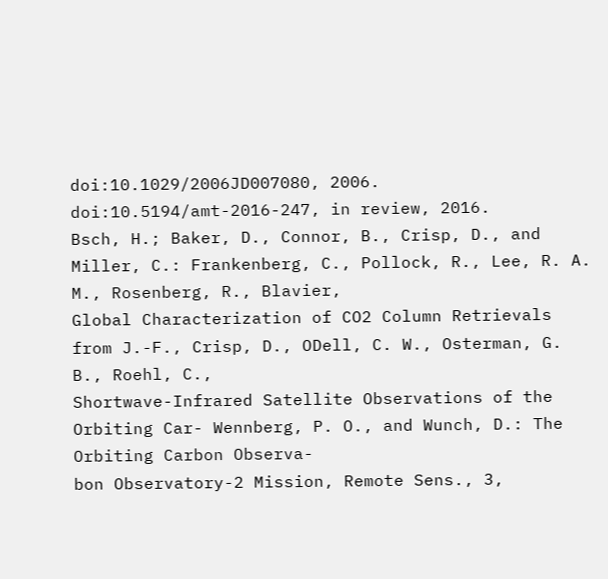doi:10.1029/2006JD007080, 2006. doi:10.5194/amt-2016-247, in review, 2016.
Bsch, H.; Baker, D., Connor, B., Crisp, D., and Miller, C.: Frankenberg, C., Pollock, R., Lee, R. A. M., Rosenberg, R., Blavier,
Global Characterization of CO2 Column Retrievals from J.-F., Crisp, D., ODell, C. W., Osterman, G. B., Roehl, C.,
Shortwave-Infrared Satellite Observations of the Orbiting Car- Wennberg, P. O., and Wunch, D.: The Orbiting Carbon Observa-
bon Observatory-2 Mission, Remote Sens., 3,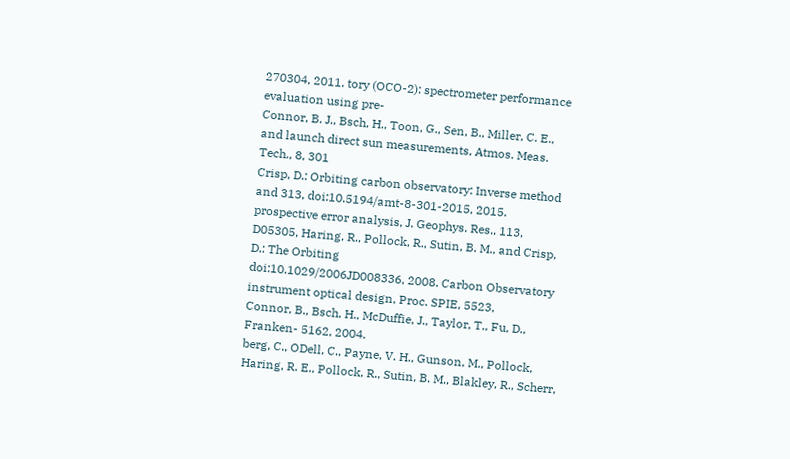270304, 2011. tory (OCO-2): spectrometer performance evaluation using pre-
Connor, B. J., Bsch, H., Toon, G., Sen, B., Miller, C. E., and launch direct sun measurements, Atmos. Meas. Tech., 8, 301
Crisp, D.: Orbiting carbon observatory: Inverse method and 313, doi:10.5194/amt-8-301-2015, 2015.
prospective error analysis, J. Geophys. Res., 113, D05305, Haring, R., Pollock, R., Sutin, B. M., and Crisp, D.: The Orbiting
doi:10.1029/2006JD008336, 2008. Carbon Observatory instrument optical design, Proc. SPIE, 5523,
Connor, B., Bsch, H., McDuffie, J., Taylor, T., Fu, D., Franken- 5162, 2004.
berg, C., ODell, C., Payne, V. H., Gunson, M., Pollock, Haring, R. E., Pollock, R., Sutin, B. M., Blakley, R., Scherr,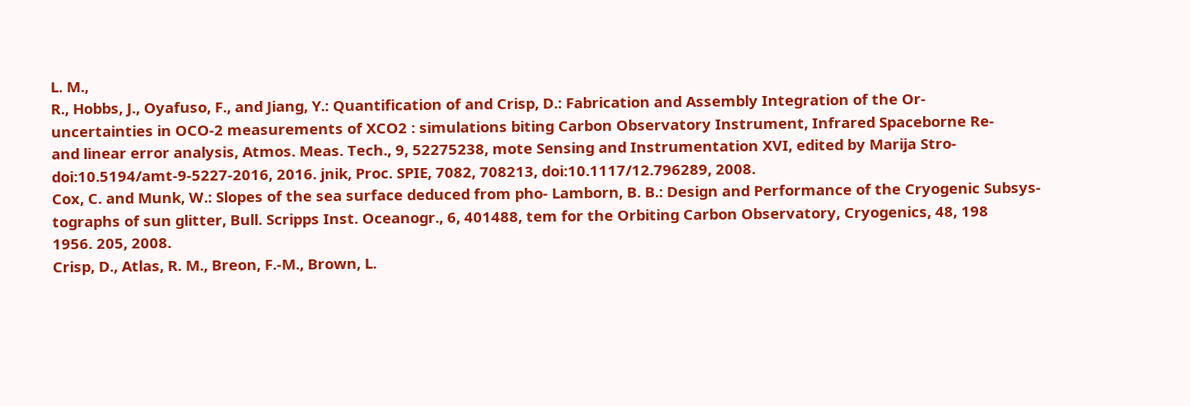L. M.,
R., Hobbs, J., Oyafuso, F., and Jiang, Y.: Quantification of and Crisp, D.: Fabrication and Assembly Integration of the Or-
uncertainties in OCO-2 measurements of XCO2 : simulations biting Carbon Observatory Instrument, Infrared Spaceborne Re-
and linear error analysis, Atmos. Meas. Tech., 9, 52275238, mote Sensing and Instrumentation XVI, edited by Marija Stro-
doi:10.5194/amt-9-5227-2016, 2016. jnik, Proc. SPIE, 7082, 708213, doi:10.1117/12.796289, 2008.
Cox, C. and Munk, W.: Slopes of the sea surface deduced from pho- Lamborn, B. B.: Design and Performance of the Cryogenic Subsys-
tographs of sun glitter, Bull. Scripps Inst. Oceanogr., 6, 401488, tem for the Orbiting Carbon Observatory, Cryogenics, 48, 198
1956. 205, 2008.
Crisp, D., Atlas, R. M., Breon, F.-M., Brown, L.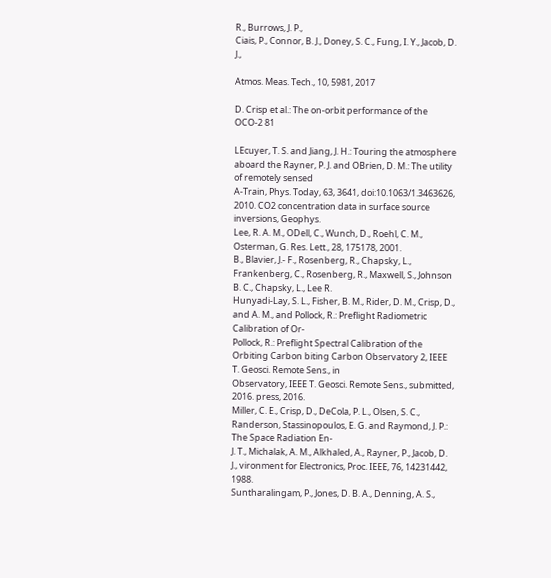R., Burrows, J. P.,
Ciais, P., Connor, B. J., Doney, S. C., Fung, I. Y., Jacob, D. J.,

Atmos. Meas. Tech., 10, 5981, 2017

D. Crisp et al.: The on-orbit performance of the OCO-2 81

LEcuyer, T. S. and Jiang, J. H.: Touring the atmosphere aboard the Rayner, P. J. and OBrien, D. M.: The utility of remotely sensed
A-Train, Phys. Today, 63, 3641, doi:10.1063/1.3463626, 2010. CO2 concentration data in surface source inversions, Geophys.
Lee, R. A. M., ODell, C., Wunch, D., Roehl, C. M., Osterman, G. Res. Lett., 28, 175178, 2001.
B., Blavier, J.- F., Rosenberg, R., Chapsky, L., Frankenberg, C., Rosenberg, R., Maxwell, S., Johnson B. C., Chapsky, L., Lee R.
Hunyadi-Lay, S. L., Fisher, B. M., Rider, D. M., Crisp, D., and A. M., and Pollock, R.: Preflight Radiometric Calibration of Or-
Pollock, R.: Preflight Spectral Calibration of the Orbiting Carbon biting Carbon Observatory 2, IEEE T. Geosci. Remote Sens., in
Observatory, IEEE T. Geosci. Remote Sens., submitted, 2016. press, 2016.
Miller, C. E., Crisp, D., DeCola, P. L., Olsen, S. C., Randerson, Stassinopoulos, E. G. and Raymond, J. P.: The Space Radiation En-
J. T., Michalak, A. M., Alkhaled, A., Rayner, P., Jacob, D. J., vironment for Electronics, Proc. IEEE, 76, 14231442, 1988.
Suntharalingam, P., Jones, D. B. A., Denning, A. S.,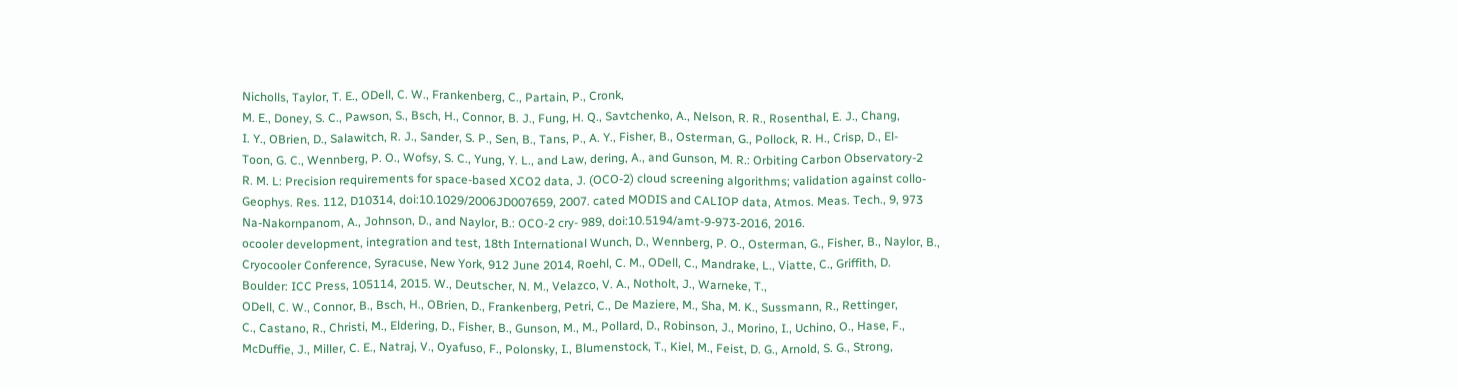Nicholls, Taylor, T. E., ODell, C. W., Frankenberg, C., Partain, P., Cronk,
M. E., Doney, S. C., Pawson, S., Bsch, H., Connor, B. J., Fung, H. Q., Savtchenko, A., Nelson, R. R., Rosenthal, E. J., Chang,
I. Y., OBrien, D., Salawitch, R. J., Sander, S. P., Sen, B., Tans, P., A. Y., Fisher, B., Osterman, G., Pollock, R. H., Crisp, D., El-
Toon, G. C., Wennberg, P. O., Wofsy, S. C., Yung, Y. L., and Law, dering, A., and Gunson, M. R.: Orbiting Carbon Observatory-2
R. M. L: Precision requirements for space-based XCO2 data, J. (OCO-2) cloud screening algorithms; validation against collo-
Geophys. Res. 112, D10314, doi:10.1029/2006JD007659, 2007. cated MODIS and CALIOP data, Atmos. Meas. Tech., 9, 973
Na-Nakornpanom, A., Johnson, D., and Naylor, B.: OCO-2 cry- 989, doi:10.5194/amt-9-973-2016, 2016.
ocooler development, integration and test, 18th International Wunch, D., Wennberg, P. O., Osterman, G., Fisher, B., Naylor, B.,
Cryocooler Conference, Syracuse, New York, 912 June 2014, Roehl, C. M., ODell, C., Mandrake, L., Viatte, C., Griffith, D.
Boulder: ICC Press, 105114, 2015. W., Deutscher, N. M., Velazco, V. A., Notholt, J., Warneke, T.,
ODell, C. W., Connor, B., Bsch, H., OBrien, D., Frankenberg, Petri, C., De Maziere, M., Sha, M. K., Sussmann, R., Rettinger,
C., Castano, R., Christi, M., Eldering, D., Fisher, B., Gunson, M., M., Pollard, D., Robinson, J., Morino, I., Uchino, O., Hase, F.,
McDuffie, J., Miller, C. E., Natraj, V., Oyafuso, F., Polonsky, I., Blumenstock, T., Kiel, M., Feist, D. G., Arnold, S. G., Strong,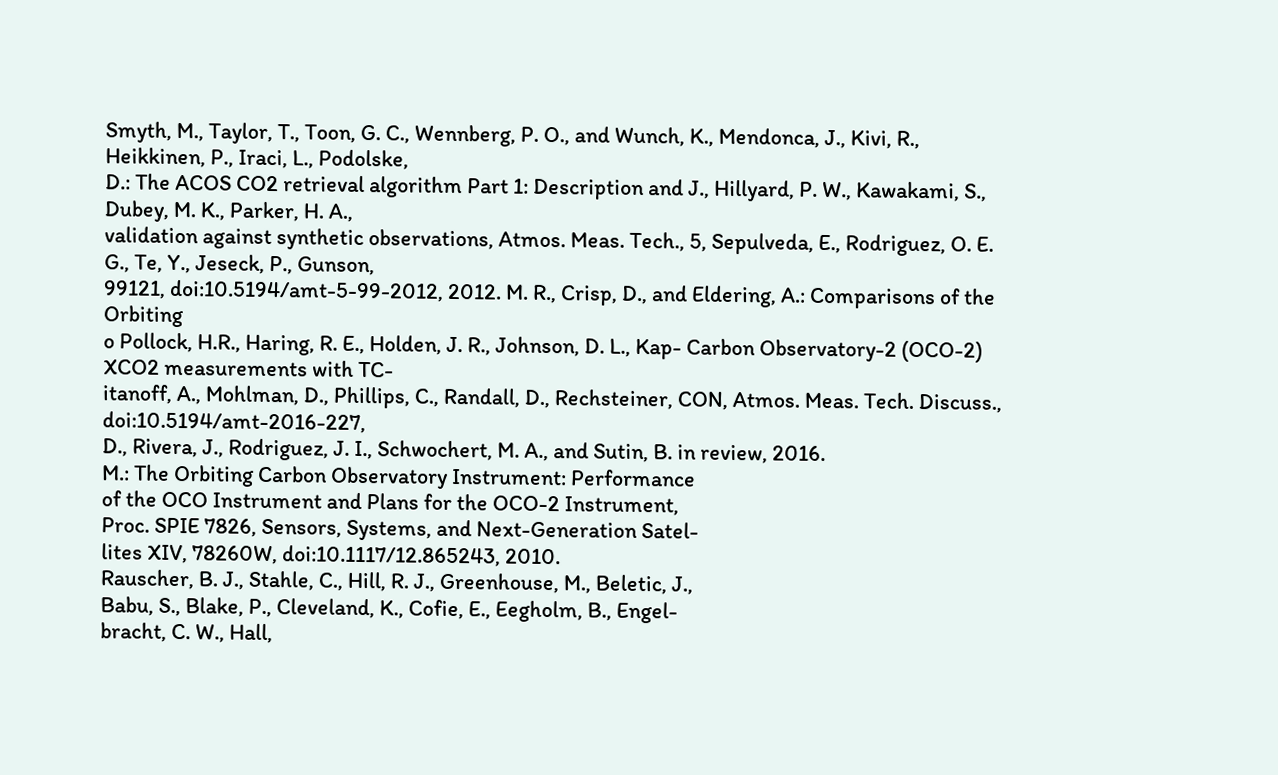Smyth, M., Taylor, T., Toon, G. C., Wennberg, P. O., and Wunch, K., Mendonca, J., Kivi, R., Heikkinen, P., Iraci, L., Podolske,
D.: The ACOS CO2 retrieval algorithm Part 1: Description and J., Hillyard, P. W., Kawakami, S., Dubey, M. K., Parker, H. A.,
validation against synthetic observations, Atmos. Meas. Tech., 5, Sepulveda, E., Rodriguez, O. E. G., Te, Y., Jeseck, P., Gunson,
99121, doi:10.5194/amt-5-99-2012, 2012. M. R., Crisp, D., and Eldering, A.: Comparisons of the Orbiting
o Pollock, H.R., Haring, R. E., Holden, J. R., Johnson, D. L., Kap- Carbon Observatory-2 (OCO-2) XCO2 measurements with TC-
itanoff, A., Mohlman, D., Phillips, C., Randall, D., Rechsteiner, CON, Atmos. Meas. Tech. Discuss., doi:10.5194/amt-2016-227,
D., Rivera, J., Rodriguez, J. I., Schwochert, M. A., and Sutin, B. in review, 2016.
M.: The Orbiting Carbon Observatory Instrument: Performance
of the OCO Instrument and Plans for the OCO-2 Instrument,
Proc. SPIE 7826, Sensors, Systems, and Next-Generation Satel-
lites XIV, 78260W, doi:10.1117/12.865243, 2010.
Rauscher, B. J., Stahle, C., Hill, R. J., Greenhouse, M., Beletic, J.,
Babu, S., Blake, P., Cleveland, K., Cofie, E., Eegholm, B., Engel-
bracht, C. W., Hall,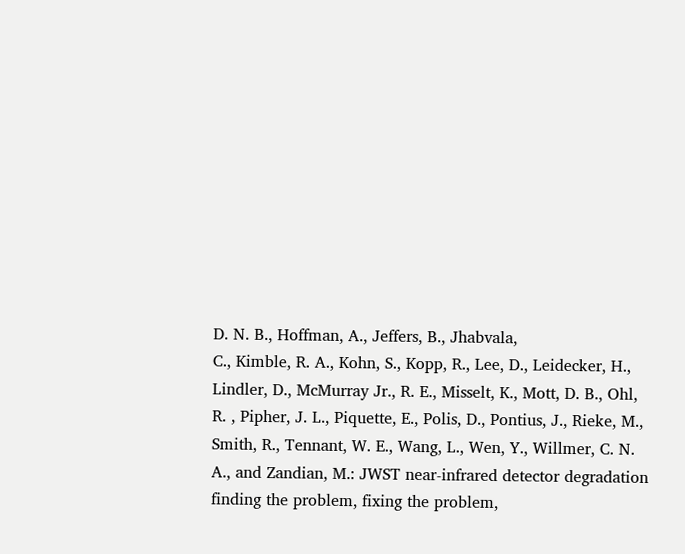D. N. B., Hoffman, A., Jeffers, B., Jhabvala,
C., Kimble, R. A., Kohn, S., Kopp, R., Lee, D., Leidecker, H.,
Lindler, D., McMurray Jr., R. E., Misselt, K., Mott, D. B., Ohl,
R. , Pipher, J. L., Piquette, E., Polis, D., Pontius, J., Rieke, M.,
Smith, R., Tennant, W. E., Wang, L., Wen, Y., Willmer, C. N.
A., and Zandian, M.: JWST near-infrared detector degradation
finding the problem, fixing the problem,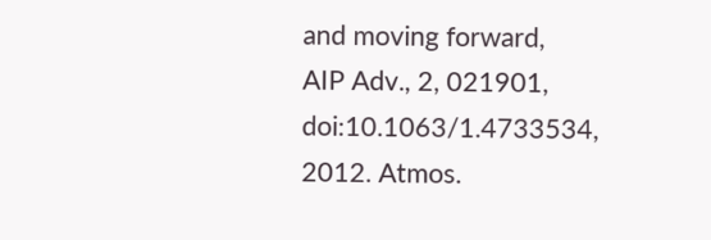and moving forward,
AIP Adv., 2, 021901, doi:10.1063/1.4733534, 2012. Atmos.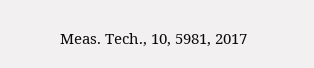Meas. Tech., 10, 5981, 2017